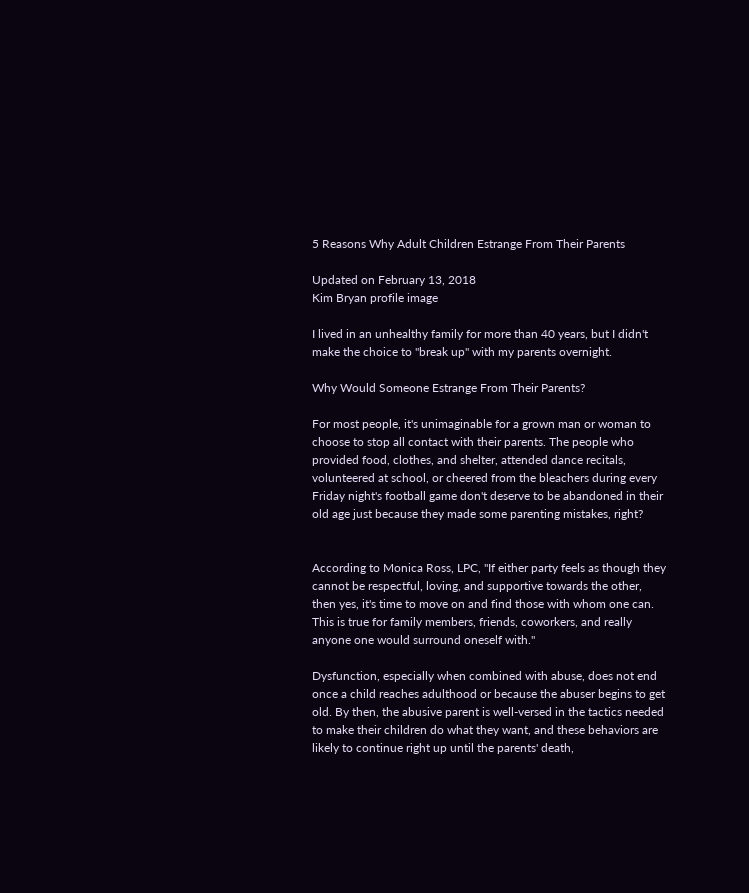5 Reasons Why Adult Children Estrange From Their Parents

Updated on February 13, 2018
Kim Bryan profile image

I lived in an unhealthy family for more than 40 years, but I didn't make the choice to "break up" with my parents overnight.

Why Would Someone Estrange From Their Parents?

For most people, it's unimaginable for a grown man or woman to choose to stop all contact with their parents. The people who provided food, clothes, and shelter, attended dance recitals, volunteered at school, or cheered from the bleachers during every Friday night's football game don't deserve to be abandoned in their old age just because they made some parenting mistakes, right?


According to Monica Ross, LPC, "If either party feels as though they cannot be respectful, loving, and supportive towards the other, then yes, it's time to move on and find those with whom one can. This is true for family members, friends, coworkers, and really anyone one would surround oneself with."

Dysfunction, especially when combined with abuse, does not end once a child reaches adulthood or because the abuser begins to get old. By then, the abusive parent is well-versed in the tactics needed to make their children do what they want, and these behaviors are likely to continue right up until the parents' death,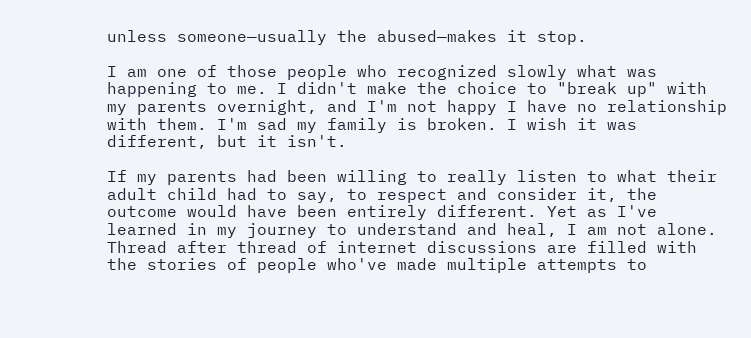unless someone—usually the abused—makes it stop.

I am one of those people who recognized slowly what was happening to me. I didn't make the choice to "break up" with my parents overnight, and I'm not happy I have no relationship with them. I'm sad my family is broken. I wish it was different, but it isn't.

If my parents had been willing to really listen to what their adult child had to say, to respect and consider it, the outcome would have been entirely different. Yet as I've learned in my journey to understand and heal, I am not alone. Thread after thread of internet discussions are filled with the stories of people who've made multiple attempts to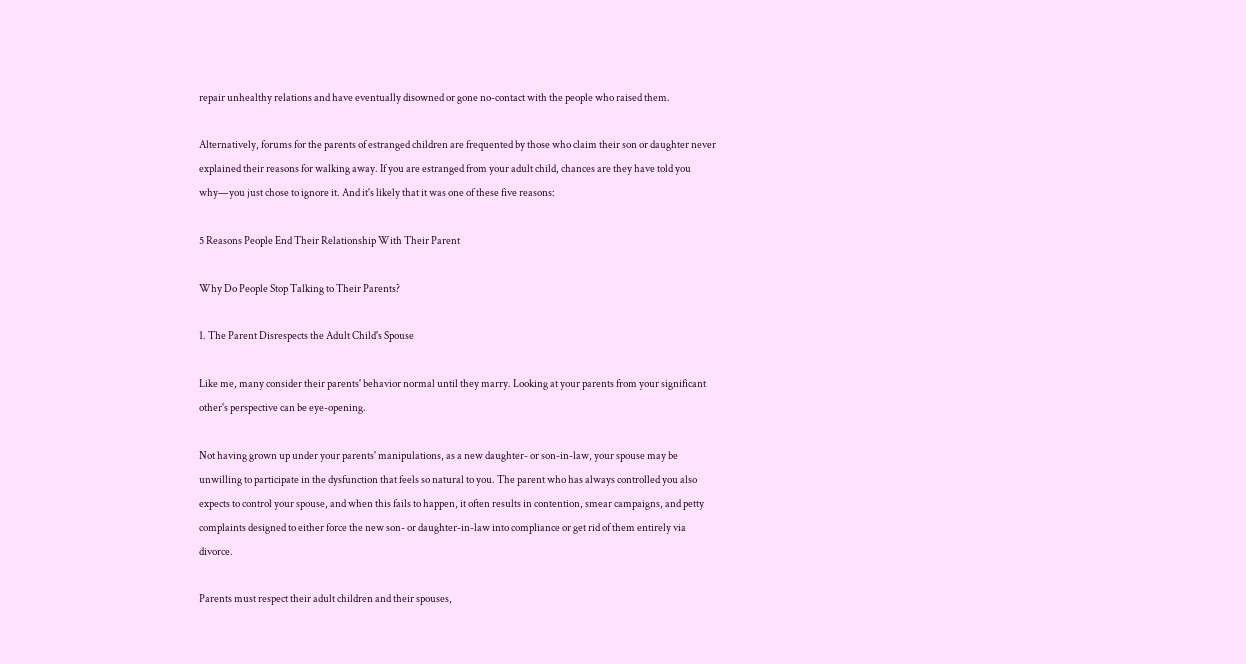repair unhealthy relations and have eventually disowned or gone no-contact with the people who raised them.

Alternatively, forums for the parents of estranged children are frequented by those who claim their son or daughter never explained their reasons for walking away. If you are estranged from your adult child, chances are they have told you why—you just chose to ignore it. And it's likely that it was one of these five reasons:

5 Reasons People End Their Relationship With Their Parent

Why Do People Stop Talking to Their Parents?

1. The Parent Disrespects the Adult Child's Spouse

Like me, many consider their parents' behavior normal until they marry. Looking at your parents from your significant other's perspective can be eye-opening.

Not having grown up under your parents' manipulations, as a new daughter- or son-in-law, your spouse may be unwilling to participate in the dysfunction that feels so natural to you. The parent who has always controlled you also expects to control your spouse, and when this fails to happen, it often results in contention, smear campaigns, and petty complaints designed to either force the new son- or daughter-in-law into compliance or get rid of them entirely via divorce.

Parents must respect their adult children and their spouses,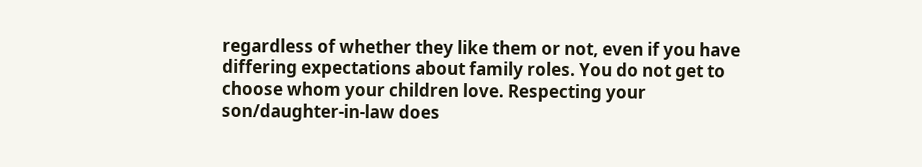regardless of whether they like them or not, even if you have differing expectations about family roles. You do not get to choose whom your children love. Respecting your son/daughter-in-law does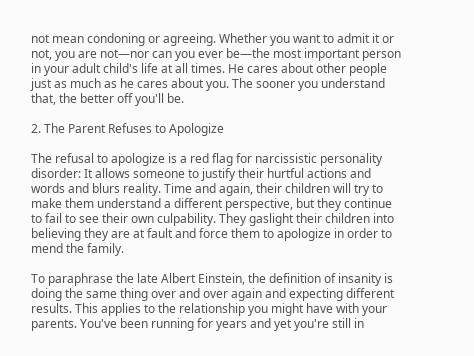not mean condoning or agreeing. Whether you want to admit it or not, you are not—nor can you ever be—the most important person in your adult child's life at all times. He cares about other people just as much as he cares about you. The sooner you understand that, the better off you'll be.

2. The Parent Refuses to Apologize

The refusal to apologize is a red flag for narcissistic personality disorder: It allows someone to justify their hurtful actions and words and blurs reality. Time and again, their children will try to make them understand a different perspective, but they continue to fail to see their own culpability. They gaslight their children into believing they are at fault and force them to apologize in order to mend the family.

To paraphrase the late Albert Einstein, the definition of insanity is doing the same thing over and over again and expecting different results. This applies to the relationship you might have with your parents. You've been running for years and yet you're still in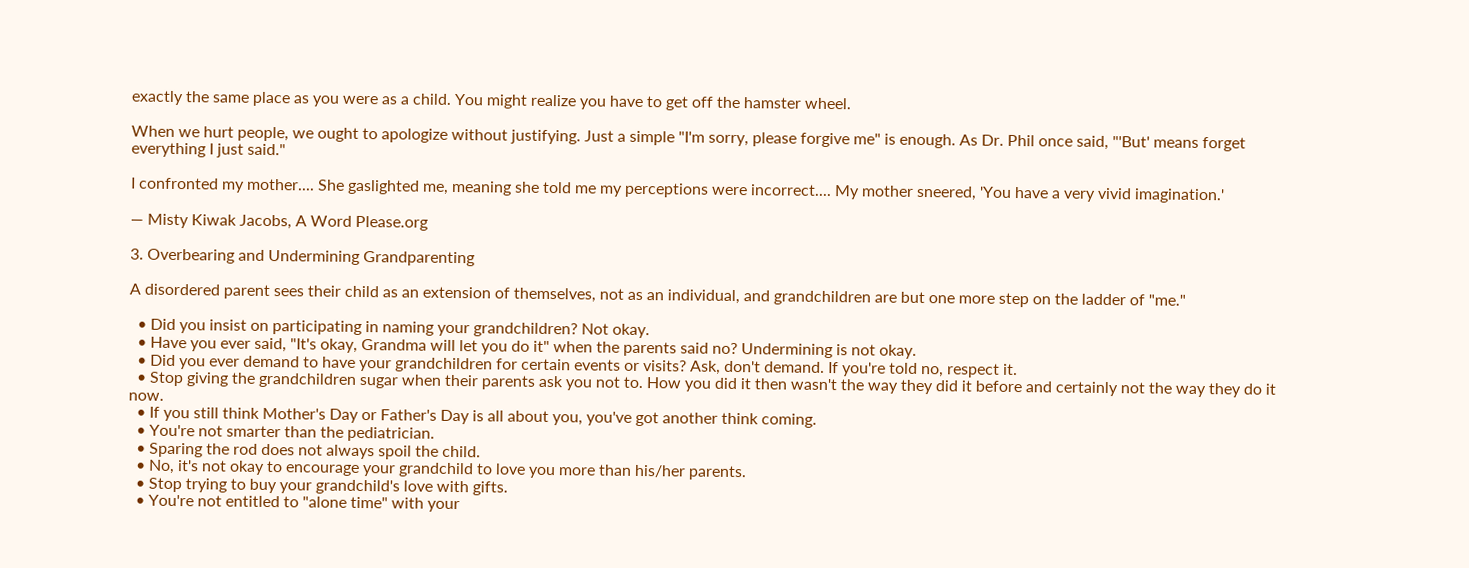exactly the same place as you were as a child. You might realize you have to get off the hamster wheel.

When we hurt people, we ought to apologize without justifying. Just a simple "I'm sorry, please forgive me" is enough. As Dr. Phil once said, "'But' means forget everything I just said."

I confronted my mother.... She gaslighted me, meaning she told me my perceptions were incorrect.... My mother sneered, 'You have a very vivid imagination.'

— Misty Kiwak Jacobs, A Word Please.org

3. Overbearing and Undermining Grandparenting

A disordered parent sees their child as an extension of themselves, not as an individual, and grandchildren are but one more step on the ladder of "me."

  • Did you insist on participating in naming your grandchildren? Not okay.
  • Have you ever said, "It's okay, Grandma will let you do it" when the parents said no? Undermining is not okay.
  • Did you ever demand to have your grandchildren for certain events or visits? Ask, don't demand. If you're told no, respect it.
  • Stop giving the grandchildren sugar when their parents ask you not to. How you did it then wasn't the way they did it before and certainly not the way they do it now.
  • If you still think Mother's Day or Father's Day is all about you, you've got another think coming.
  • You're not smarter than the pediatrician.
  • Sparing the rod does not always spoil the child.
  • No, it's not okay to encourage your grandchild to love you more than his/her parents.
  • Stop trying to buy your grandchild's love with gifts.
  • You're not entitled to "alone time" with your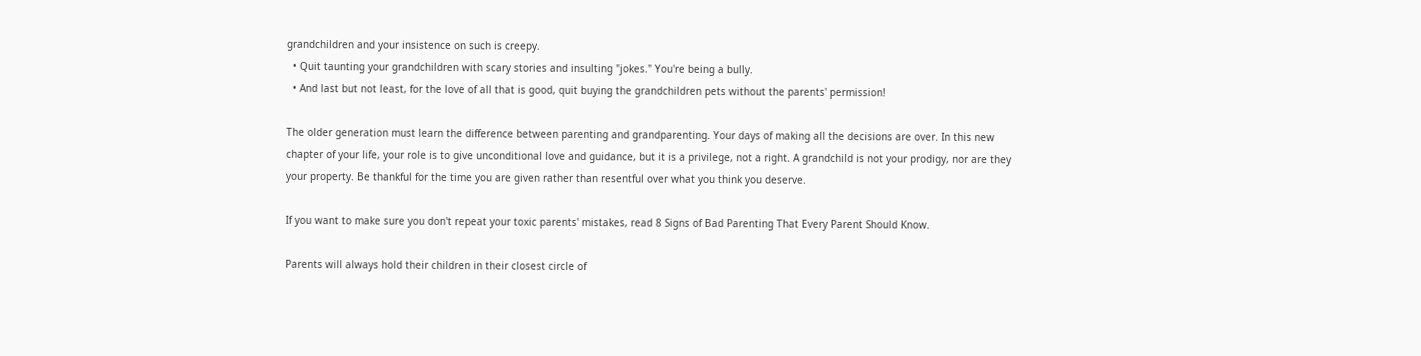grandchildren and your insistence on such is creepy.
  • Quit taunting your grandchildren with scary stories and insulting "jokes." You're being a bully.
  • And last but not least, for the love of all that is good, quit buying the grandchildren pets without the parents' permission!

The older generation must learn the difference between parenting and grandparenting. Your days of making all the decisions are over. In this new chapter of your life, your role is to give unconditional love and guidance, but it is a privilege, not a right. A grandchild is not your prodigy, nor are they your property. Be thankful for the time you are given rather than resentful over what you think you deserve.

If you want to make sure you don't repeat your toxic parents' mistakes, read 8 Signs of Bad Parenting That Every Parent Should Know.

Parents will always hold their children in their closest circle of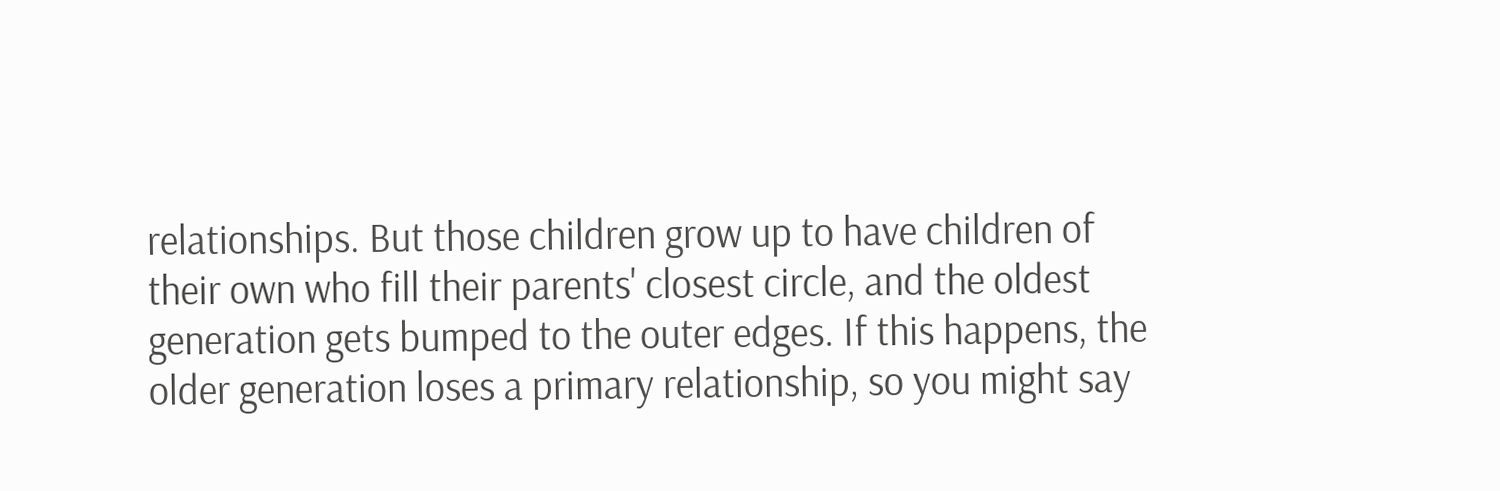relationships. But those children grow up to have children of their own who fill their parents' closest circle, and the oldest generation gets bumped to the outer edges. If this happens, the older generation loses a primary relationship, so you might say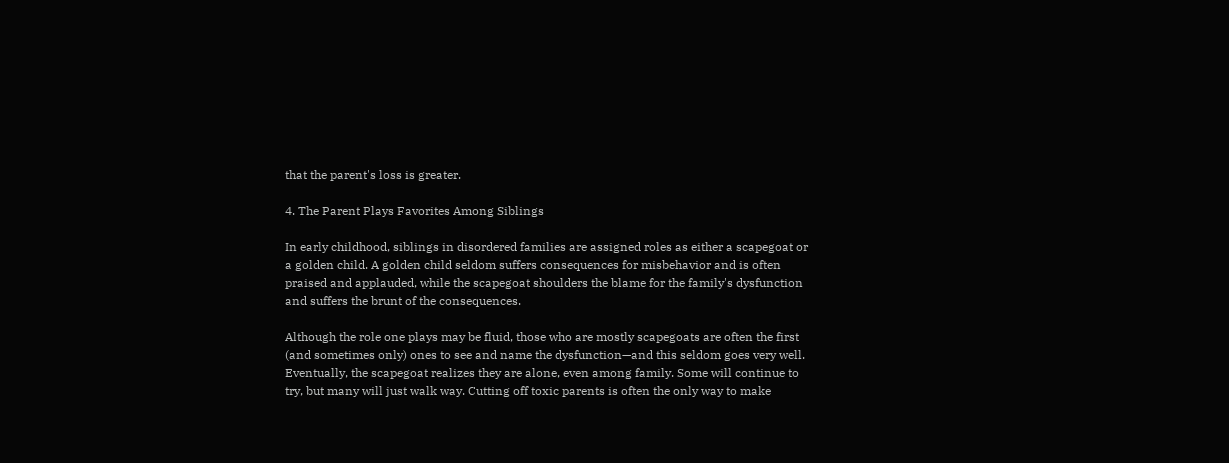that the parent's loss is greater.

4. The Parent Plays Favorites Among Siblings

In early childhood, siblings in disordered families are assigned roles as either a scapegoat or a golden child. A golden child seldom suffers consequences for misbehavior and is often praised and applauded, while the scapegoat shoulders the blame for the family's dysfunction and suffers the brunt of the consequences.

Although the role one plays may be fluid, those who are mostly scapegoats are often the first (and sometimes only) ones to see and name the dysfunction—and this seldom goes very well. Eventually, the scapegoat realizes they are alone, even among family. Some will continue to try, but many will just walk way. Cutting off toxic parents is often the only way to make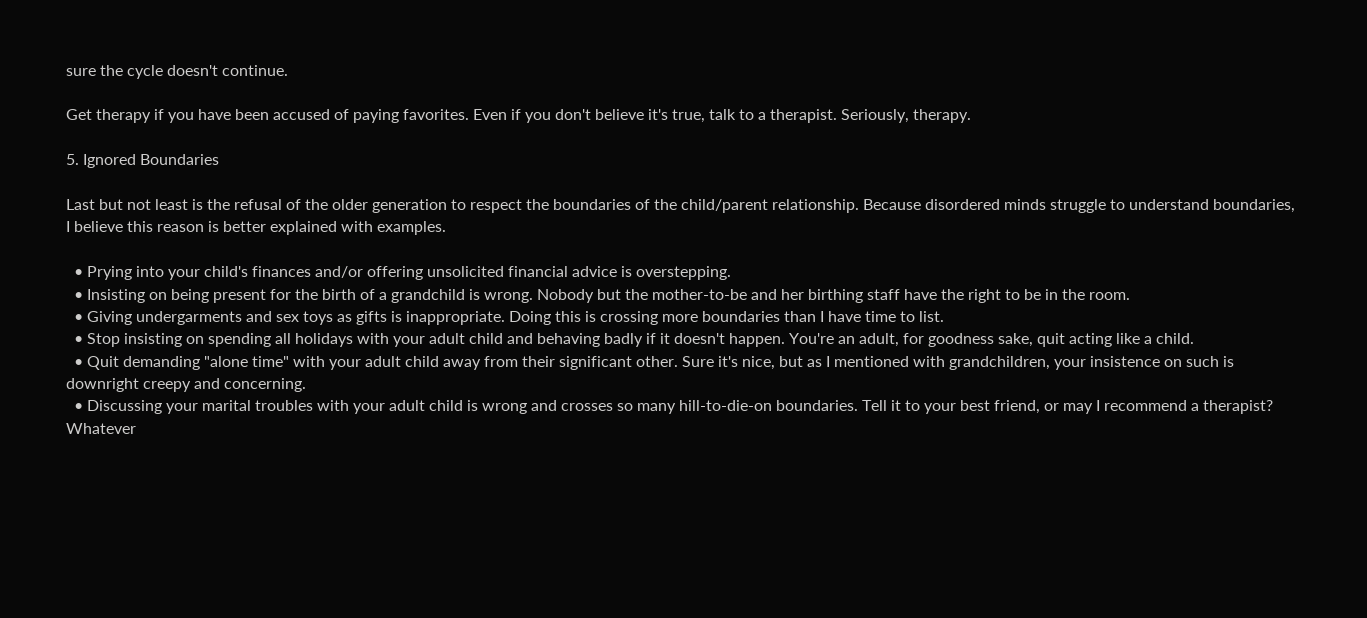sure the cycle doesn't continue.

Get therapy if you have been accused of paying favorites. Even if you don't believe it's true, talk to a therapist. Seriously, therapy.

5. Ignored Boundaries

Last but not least is the refusal of the older generation to respect the boundaries of the child/parent relationship. Because disordered minds struggle to understand boundaries, I believe this reason is better explained with examples.

  • Prying into your child's finances and/or offering unsolicited financial advice is overstepping.
  • Insisting on being present for the birth of a grandchild is wrong. Nobody but the mother-to-be and her birthing staff have the right to be in the room.
  • Giving undergarments and sex toys as gifts is inappropriate. Doing this is crossing more boundaries than I have time to list.
  • Stop insisting on spending all holidays with your adult child and behaving badly if it doesn't happen. You're an adult, for goodness sake, quit acting like a child.
  • Quit demanding "alone time" with your adult child away from their significant other. Sure it's nice, but as I mentioned with grandchildren, your insistence on such is downright creepy and concerning.
  • Discussing your marital troubles with your adult child is wrong and crosses so many hill-to-die-on boundaries. Tell it to your best friend, or may I recommend a therapist? Whatever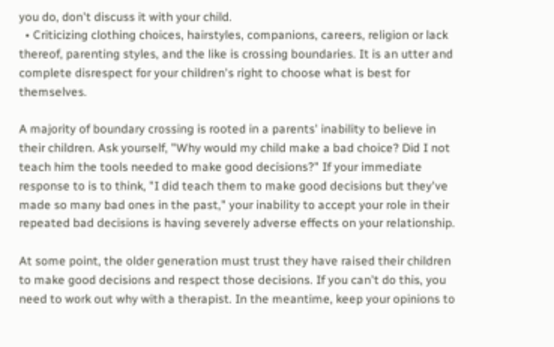you do, don't discuss it with your child.
  • Criticizing clothing choices, hairstyles, companions, careers, religion or lack thereof, parenting styles, and the like is crossing boundaries. It is an utter and complete disrespect for your children's right to choose what is best for themselves.

A majority of boundary crossing is rooted in a parents' inability to believe in their children. Ask yourself, "Why would my child make a bad choice? Did I not teach him the tools needed to make good decisions?" If your immediate response to is to think, "I did teach them to make good decisions but they've made so many bad ones in the past," your inability to accept your role in their repeated bad decisions is having severely adverse effects on your relationship.

At some point, the older generation must trust they have raised their children to make good decisions and respect those decisions. If you can't do this, you need to work out why with a therapist. In the meantime, keep your opinions to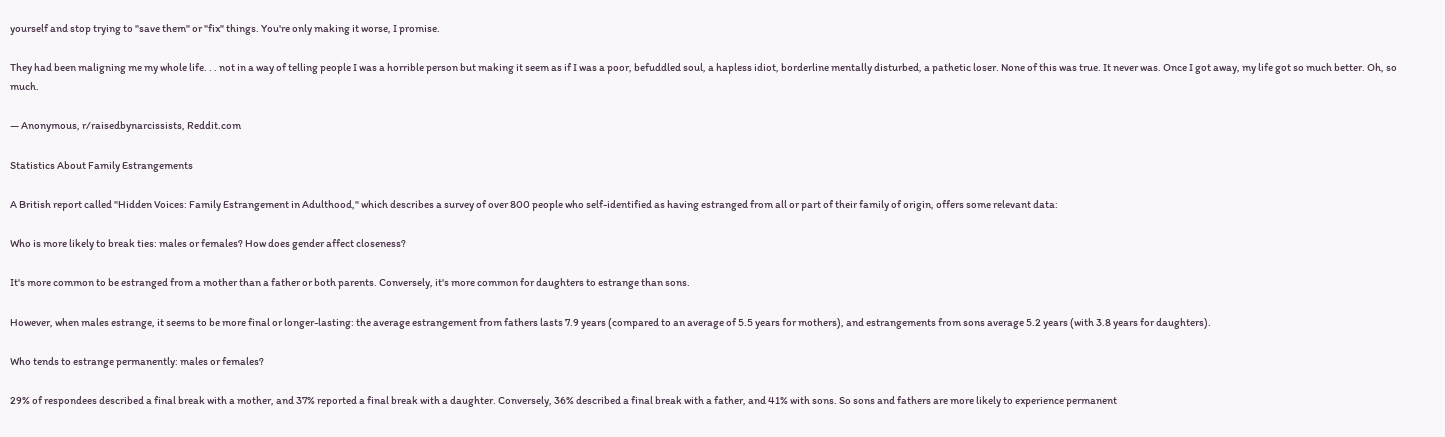yourself and stop trying to "save them" or "fix" things. You're only making it worse, I promise.

They had been maligning me my whole life. . . not in a way of telling people I was a horrible person but making it seem as if I was a poor, befuddled soul, a hapless idiot, borderline mentally disturbed, a pathetic loser. None of this was true. It never was. Once I got away, my life got so much better. Oh, so much.

— Anonymous, r/raisedbynarcissists, Reddit.com

Statistics About Family Estrangements

A British report called "Hidden Voices: Family Estrangement in Adulthood," which describes a survey of over 800 people who self-identified as having estranged from all or part of their family of origin, offers some relevant data:

Who is more likely to break ties: males or females? How does gender affect closeness?

It's more common to be estranged from a mother than a father or both parents. Conversely, it's more common for daughters to estrange than sons.

However, when males estrange, it seems to be more final or longer-lasting: the average estrangement from fathers lasts 7.9 years (compared to an average of 5.5 years for mothers), and estrangements from sons average 5.2 years (with 3.8 years for daughters).

Who tends to estrange permanently: males or females?

29% of respondees described a final break with a mother, and 37% reported a final break with a daughter. Conversely, 36% described a final break with a father, and 41% with sons. So sons and fathers are more likely to experience permanent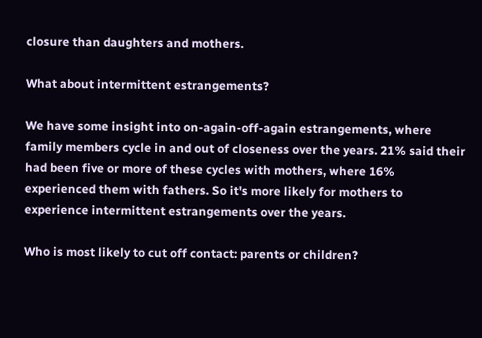closure than daughters and mothers.

What about intermittent estrangements?

We have some insight into on-again-off-again estrangements, where family members cycle in and out of closeness over the years. 21% said their had been five or more of these cycles with mothers, where 16% experienced them with fathers. So it's more likely for mothers to experience intermittent estrangements over the years.

Who is most likely to cut off contact: parents or children?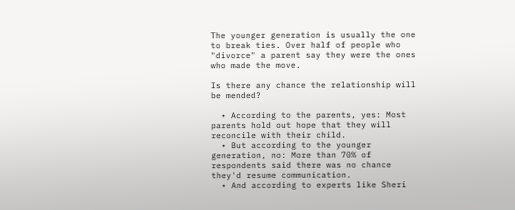The younger generation is usually the one to break ties. Over half of people who "divorce" a parent say they were the ones who made the move.

Is there any chance the relationship will be mended?

  • According to the parents, yes: Most parents hold out hope that they will reconcile with their child.
  • But according to the younger generation, no: More than 70% of respondents said there was no chance they'd resume communication.
  • And according to experts like Sheri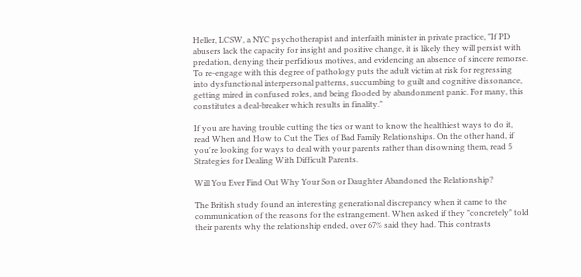Heller, LCSW, a NYC psychotherapist and interfaith minister in private practice, "If PD abusers lack the capacity for insight and positive change, it is likely they will persist with predation, denying their perfidious motives, and evidencing an absence of sincere remorse. To re-engage with this degree of pathology puts the adult victim at risk for regressing into dysfunctional interpersonal patterns, succumbing to guilt and cognitive dissonance, getting mired in confused roles, and being flooded by abandonment panic. For many, this constitutes a deal-breaker which results in finality."

If you are having trouble cutting the ties or want to know the healthiest ways to do it, read When and How to Cut the Ties of Bad Family Relationships. On the other hand, if you're looking for ways to deal with your parents rather than disowning them, read 5 Strategies for Dealing With Difficult Parents.

Will You Ever Find Out Why Your Son or Daughter Abandoned the Relationship?

The British study found an interesting generational discrepancy when it came to the communication of the reasons for the estrangement. When asked if they "concretely" told their parents why the relationship ended, over 67% said they had. This contrasts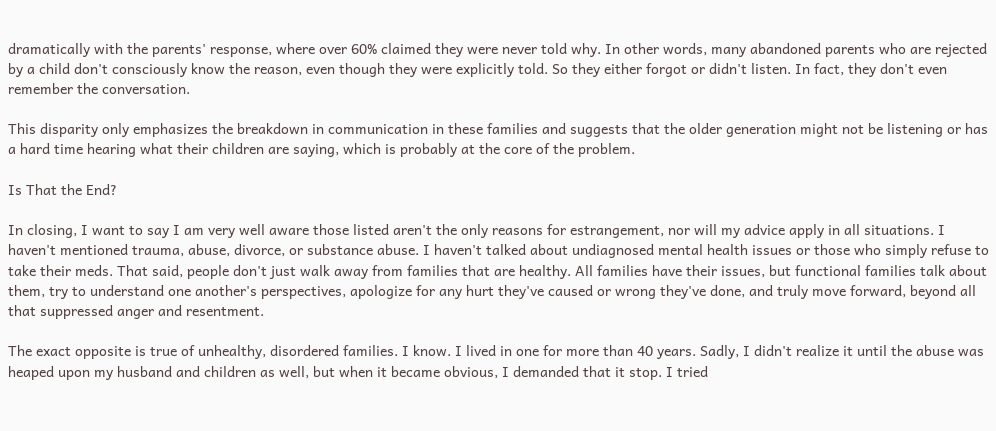dramatically with the parents' response, where over 60% claimed they were never told why. In other words, many abandoned parents who are rejected by a child don't consciously know the reason, even though they were explicitly told. So they either forgot or didn't listen. In fact, they don't even remember the conversation.

This disparity only emphasizes the breakdown in communication in these families and suggests that the older generation might not be listening or has a hard time hearing what their children are saying, which is probably at the core of the problem.

Is That the End?

In closing, I want to say I am very well aware those listed aren't the only reasons for estrangement, nor will my advice apply in all situations. I haven't mentioned trauma, abuse, divorce, or substance abuse. I haven't talked about undiagnosed mental health issues or those who simply refuse to take their meds. That said, people don't just walk away from families that are healthy. All families have their issues, but functional families talk about them, try to understand one another's perspectives, apologize for any hurt they've caused or wrong they've done, and truly move forward, beyond all that suppressed anger and resentment.

The exact opposite is true of unhealthy, disordered families. I know. I lived in one for more than 40 years. Sadly, I didn't realize it until the abuse was heaped upon my husband and children as well, but when it became obvious, I demanded that it stop. I tried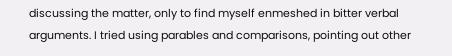discussing the matter, only to find myself enmeshed in bitter verbal arguments. I tried using parables and comparisons, pointing out other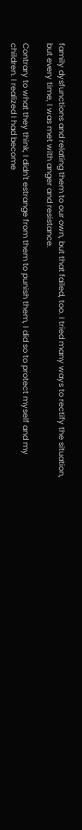family dysfunctions and relating them to our own, but that failed, too. I tried many ways to rectify the situation, but every time, I was met with anger and resistance.

Contrary to what they think, I didn't estrange from them to punish them, I did so to protect myself and my children. I realized I had become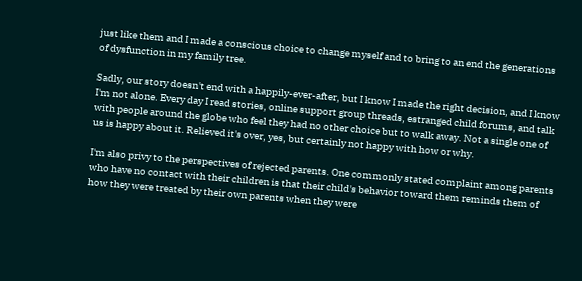just like them and I made a conscious choice to change myself and to bring to an end the generations of dysfunction in my family tree.

Sadly, our story doesn't end with a happily-ever-after, but I know I made the right decision, and I know I'm not alone. Every day I read stories, online support group threads, estranged child forums, and talk with people around the globe who feel they had no other choice but to walk away. Not a single one of us is happy about it. Relieved it's over, yes, but certainly not happy with how or why.

I'm also privy to the perspectives of rejected parents. One commonly stated complaint among parents who have no contact with their children is that their child's behavior toward them reminds them of how they were treated by their own parents when they were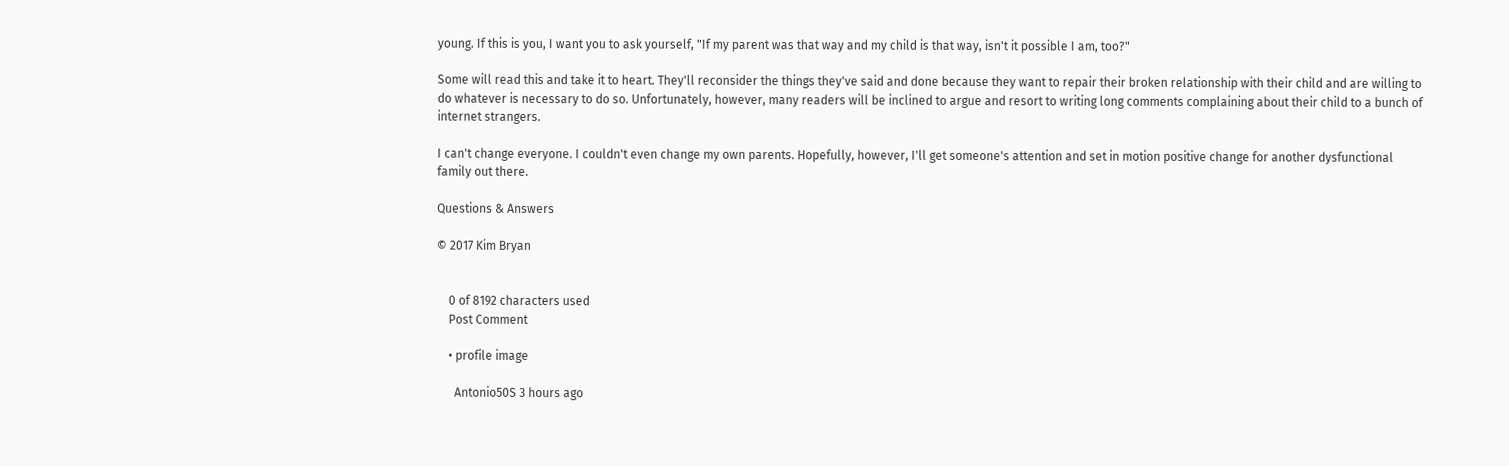young. If this is you, I want you to ask yourself, "If my parent was that way and my child is that way, isn't it possible I am, too?"

Some will read this and take it to heart. They'll reconsider the things they've said and done because they want to repair their broken relationship with their child and are willing to do whatever is necessary to do so. Unfortunately, however, many readers will be inclined to argue and resort to writing long comments complaining about their child to a bunch of internet strangers.

I can't change everyone. I couldn't even change my own parents. Hopefully, however, I'll get someone's attention and set in motion positive change for another dysfunctional family out there.

Questions & Answers

© 2017 Kim Bryan


    0 of 8192 characters used
    Post Comment

    • profile image

      Antonio50S 3 hours ago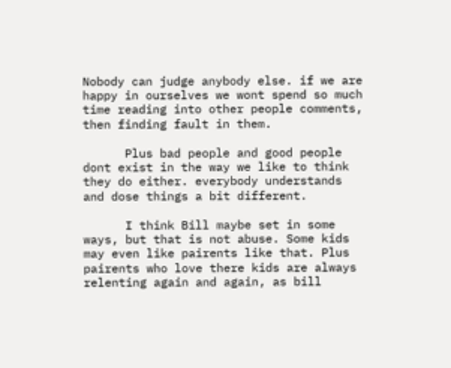Nobody can judge anybody else. if we are happy in ourselves we wont spend so much time reading into other people comments, then finding fault in them.

      Plus bad people and good people dont exist in the way we like to think they do either. everybody understands and dose things a bit different.

      I think Bill maybe set in some ways, but that is not abuse. Some kids may even like pairents like that. Plus pairents who love there kids are always relenting again and again, as bill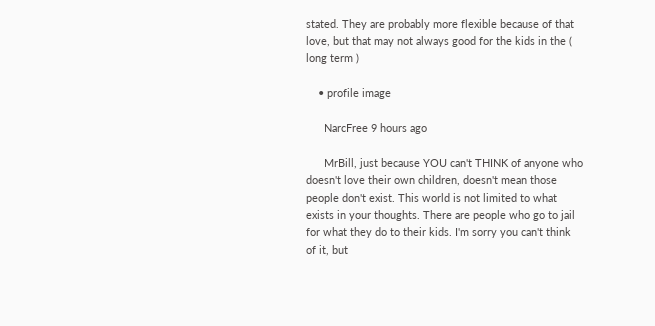stated. They are probably more flexible because of that love, but that may not always good for the kids in the ( long term )

    • profile image

      NarcFree 9 hours ago

      MrBill, just because YOU can't THINK of anyone who doesn't love their own children, doesn't mean those people don't exist. This world is not limited to what exists in your thoughts. There are people who go to jail for what they do to their kids. I'm sorry you can't think of it, but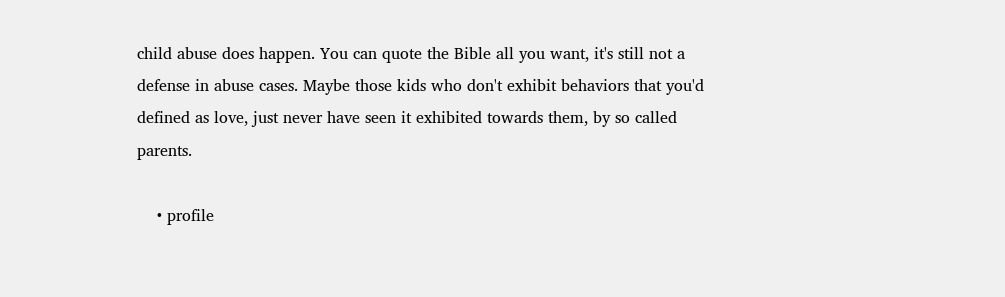child abuse does happen. You can quote the Bible all you want, it's still not a defense in abuse cases. Maybe those kids who don't exhibit behaviors that you'd defined as love, just never have seen it exhibited towards them, by so called parents.

    • profile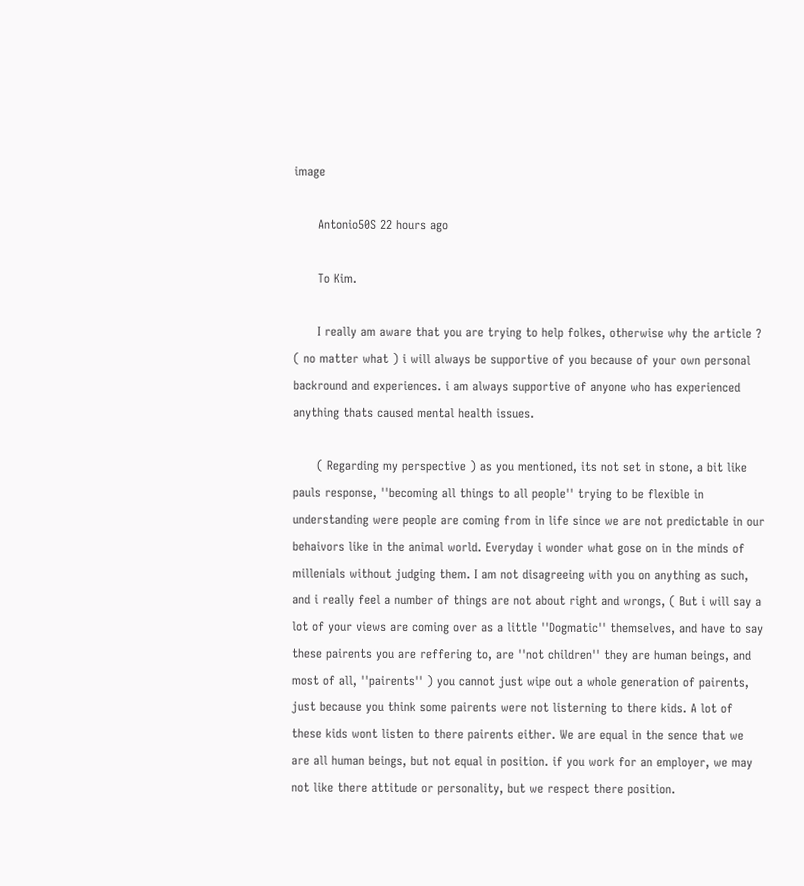image

      Antonio50S 22 hours ago

      To Kim.

      I really am aware that you are trying to help folkes, otherwise why the article ? ( no matter what ) i will always be supportive of you because of your own personal backround and experiences. i am always supportive of anyone who has experienced anything thats caused mental health issues.

      ( Regarding my perspective ) as you mentioned, its not set in stone, a bit like pauls response, ''becoming all things to all people'' trying to be flexible in understanding were people are coming from in life since we are not predictable in our behaivors like in the animal world. Everyday i wonder what gose on in the minds of millenials without judging them. I am not disagreeing with you on anything as such, and i really feel a number of things are not about right and wrongs, ( But i will say a lot of your views are coming over as a little ''Dogmatic'' themselves, and have to say these pairents you are reffering to, are ''not children'' they are human beings, and most of all, ''pairents'' ) you cannot just wipe out a whole generation of pairents, just because you think some pairents were not listerning to there kids. A lot of these kids wont listen to there pairents either. We are equal in the sence that we are all human beings, but not equal in position. if you work for an employer, we may not like there attitude or personality, but we respect there position.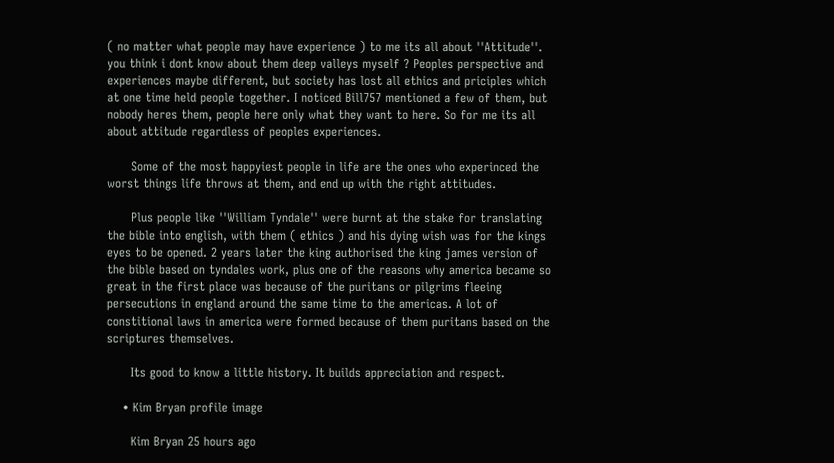( no matter what people may have experience ) to me its all about ''Attitude''. you think i dont know about them deep valleys myself ? Peoples perspective and experiences maybe different, but society has lost all ethics and priciples which at one time held people together. I noticed Bill757 mentioned a few of them, but nobody heres them, people here only what they want to here. So for me its all about attitude regardless of peoples experiences.

      Some of the most happyiest people in life are the ones who experinced the worst things life throws at them, and end up with the right attitudes.

      Plus people like ''William Tyndale'' were burnt at the stake for translating the bible into english, with them ( ethics ) and his dying wish was for the kings eyes to be opened. 2 years later the king authorised the king james version of the bible based on tyndales work, plus one of the reasons why america became so great in the first place was because of the puritans or pilgrims fleeing persecutions in england around the same time to the americas. A lot of constitional laws in america were formed because of them puritans based on the scriptures themselves.

      Its good to know a little history. It builds appreciation and respect.

    • Kim Bryan profile image

      Kim Bryan 25 hours ago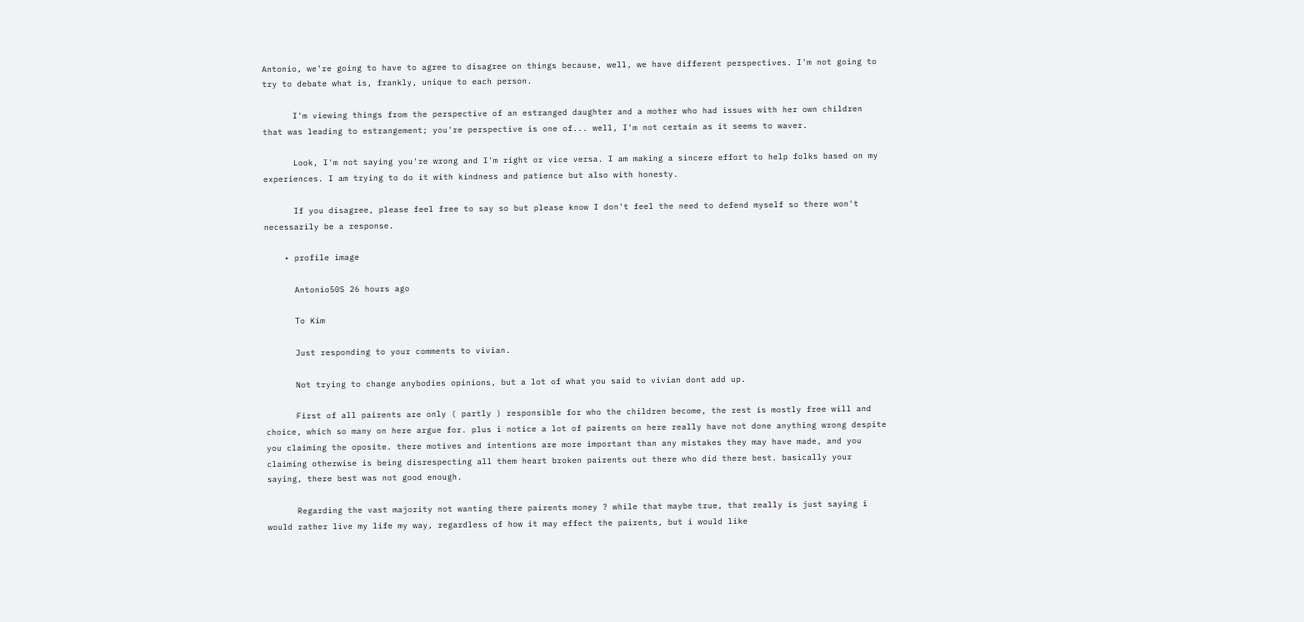Antonio, we're going to have to agree to disagree on things because, well, we have different perspectives. I'm not going to try to debate what is, frankly, unique to each person.

      I'm viewing things from the perspective of an estranged daughter and a mother who had issues with her own children that was leading to estrangement; you're perspective is one of... well, I'm not certain as it seems to waver.

      Look, I'm not saying you're wrong and I'm right or vice versa. I am making a sincere effort to help folks based on my experiences. I am trying to do it with kindness and patience but also with honesty.

      If you disagree, please feel free to say so but please know I don't feel the need to defend myself so there won't necessarily be a response.

    • profile image

      Antonio50S 26 hours ago

      To Kim

      Just responding to your comments to vivian.

      Not trying to change anybodies opinions, but a lot of what you said to vivian dont add up.

      First of all pairents are only ( partly ) responsible for who the children become, the rest is mostly free will and choice, which so many on here argue for. plus i notice a lot of pairents on here really have not done anything wrong despite you claiming the oposite. there motives and intentions are more important than any mistakes they may have made, and you claiming otherwise is being disrespecting all them heart broken pairents out there who did there best. basically your saying, there best was not good enough.

      Regarding the vast majority not wanting there pairents money ? while that maybe true, that really is just saying i would rather live my life my way, regardless of how it may effect the pairents, but i would like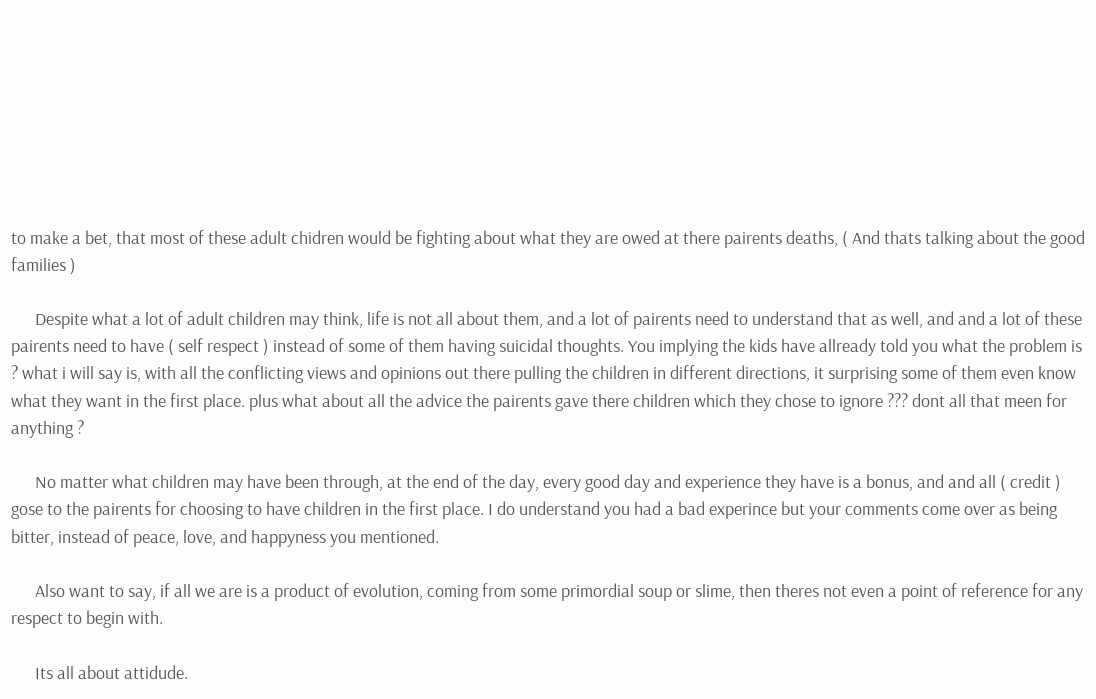to make a bet, that most of these adult chidren would be fighting about what they are owed at there pairents deaths, ( And thats talking about the good families )

      Despite what a lot of adult children may think, life is not all about them, and a lot of pairents need to understand that as well, and and a lot of these pairents need to have ( self respect ) instead of some of them having suicidal thoughts. You implying the kids have allready told you what the problem is ? what i will say is, with all the conflicting views and opinions out there pulling the children in different directions, it surprising some of them even know what they want in the first place. plus what about all the advice the pairents gave there children which they chose to ignore ??? dont all that meen for anything ?

      No matter what children may have been through, at the end of the day, every good day and experience they have is a bonus, and and all ( credit ) gose to the pairents for choosing to have children in the first place. I do understand you had a bad experince but your comments come over as being bitter, instead of peace, love, and happyness you mentioned.

      Also want to say, if all we are is a product of evolution, coming from some primordial soup or slime, then theres not even a point of reference for any respect to begin with.

      Its all about attidude.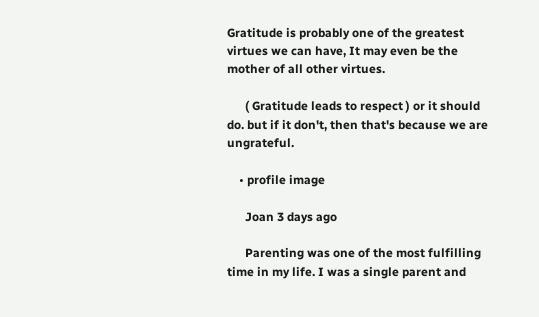Gratitude is probably one of the greatest virtues we can have, It may even be the mother of all other virtues.

      ( Gratitude leads to respect ) or it should do. but if it don't, then that's because we are ungrateful.

    • profile image

      Joan 3 days ago

      Parenting was one of the most fulfilling time in my life. I was a single parent and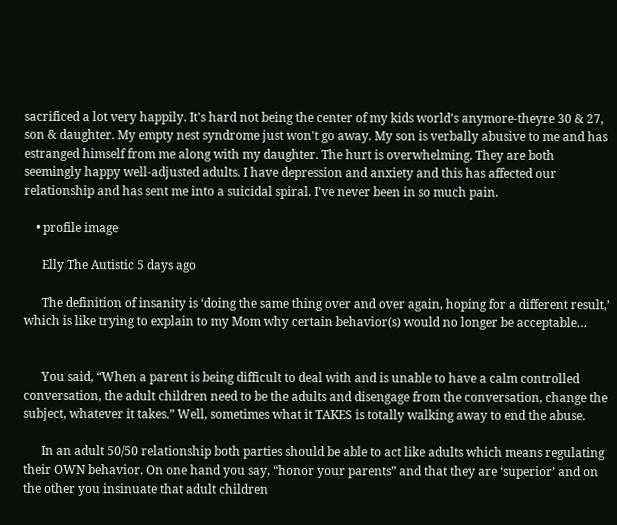sacrificed a lot very happily. It's hard not being the center of my kids world's anymore-theyre 30 & 27, son & daughter. My empty nest syndrome just won't go away. My son is verbally abusive to me and has estranged himself from me along with my daughter. The hurt is overwhelming. They are both seemingly happy well-adjusted adults. I have depression and anxiety and this has affected our relationship and has sent me into a suicidal spiral. I've never been in so much pain.

    • profile image

      Elly The Autistic 5 days ago

      The definition of insanity is ‘doing the same thing over and over again, hoping for a different result,’ which is like trying to explain to my Mom why certain behavior(s) would no longer be acceptable…


      You said, “When a parent is being difficult to deal with and is unable to have a calm controlled conversation, the adult children need to be the adults and disengage from the conversation, change the subject, whatever it takes.” Well, sometimes what it TAKES is totally walking away to end the abuse.

      In an adult 50/50 relationship both parties should be able to act like adults which means regulating their OWN behavior. On one hand you say, “honor your parents” and that they are ‘superior’ and on the other you insinuate that adult children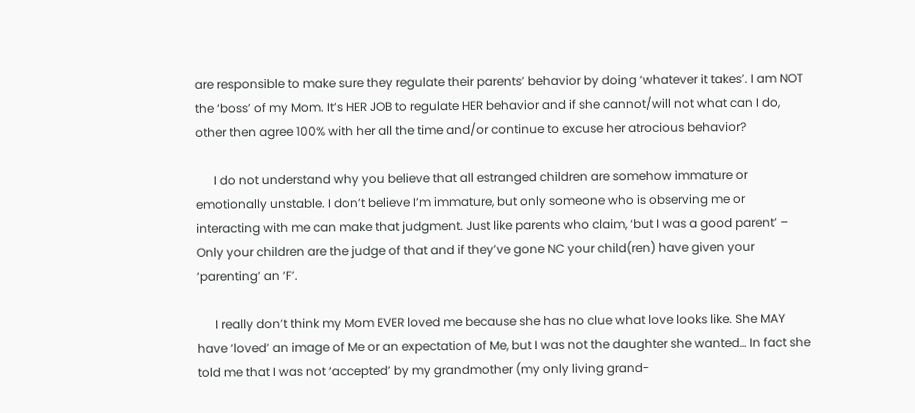are responsible to make sure they regulate their parents’ behavior by doing ‘whatever it takes’. I am NOT the ‘boss’ of my Mom. It’s HER JOB to regulate HER behavior and if she cannot/will not what can I do, other then agree 100% with her all the time and/or continue to excuse her atrocious behavior?

      I do not understand why you believe that all estranged children are somehow immature or emotionally unstable. I don’t believe I’m immature, but only someone who is observing me or interacting with me can make that judgment. Just like parents who claim, ‘but I was a good parent’ – Only your children are the judge of that and if they’ve gone NC your child(ren) have given your ‘parenting’ an ‘F’.

      I really don’t think my Mom EVER loved me because she has no clue what love looks like. She MAY have ‘loved’ an image of Me or an expectation of Me, but I was not the daughter she wanted… In fact she told me that I was not ‘accepted’ by my grandmother (my only living grand-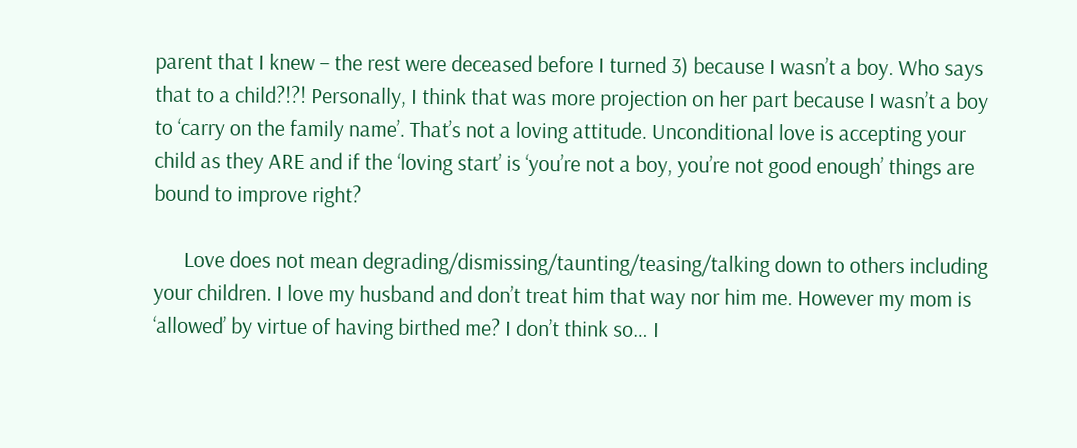parent that I knew – the rest were deceased before I turned 3) because I wasn’t a boy. Who says that to a child?!?! Personally, I think that was more projection on her part because I wasn’t a boy to ‘carry on the family name’. That’s not a loving attitude. Unconditional love is accepting your child as they ARE and if the ‘loving start’ is ‘you’re not a boy, you’re not good enough’ things are bound to improve right?

      Love does not mean degrading/dismissing/taunting/teasing/talking down to others including your children. I love my husband and don’t treat him that way nor him me. However my mom is ‘allowed’ by virtue of having birthed me? I don’t think so… I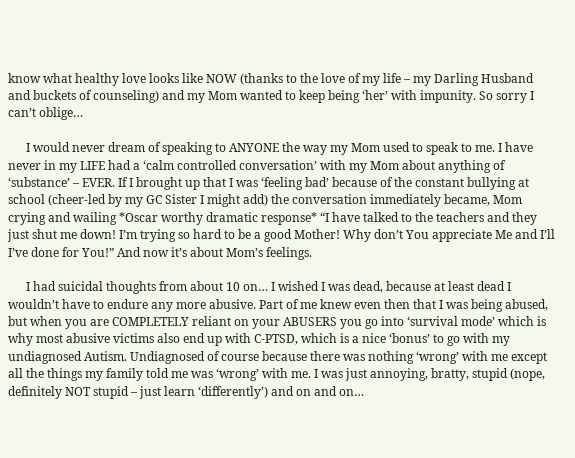know what healthy love looks like NOW (thanks to the love of my life – my Darling Husband and buckets of counseling) and my Mom wanted to keep being ‘her’ with impunity. So sorry I can’t oblige…

      I would never dream of speaking to ANYONE the way my Mom used to speak to me. I have never in my LIFE had a ‘calm controlled conversation’ with my Mom about anything of ‘substance’ – EVER. If I brought up that I was ‘feeling bad’ because of the constant bullying at school (cheer-led by my GC Sister I might add) the conversation immediately became, Mom crying and wailing *Oscar worthy dramatic response* “I have talked to the teachers and they just shut me down! I’m trying so hard to be a good Mother! Why don’t You appreciate Me and I’ll I’ve done for You!” And now it’s about Mom’s feelings.

      I had suicidal thoughts from about 10 on… I wished I was dead, because at least dead I wouldn’t have to endure any more abusive. Part of me knew even then that I was being abused, but when you are COMPLETELY reliant on your ABUSERS you go into ‘survival mode’ which is why most abusive victims also end up with C-PTSD, which is a nice ‘bonus’ to go with my undiagnosed Autism. Undiagnosed of course because there was nothing ‘wrong’ with me except all the things my family told me was ‘wrong’ with me. I was just annoying, bratty, stupid (nope, definitely NOT stupid – just learn ‘differently’) and on and on…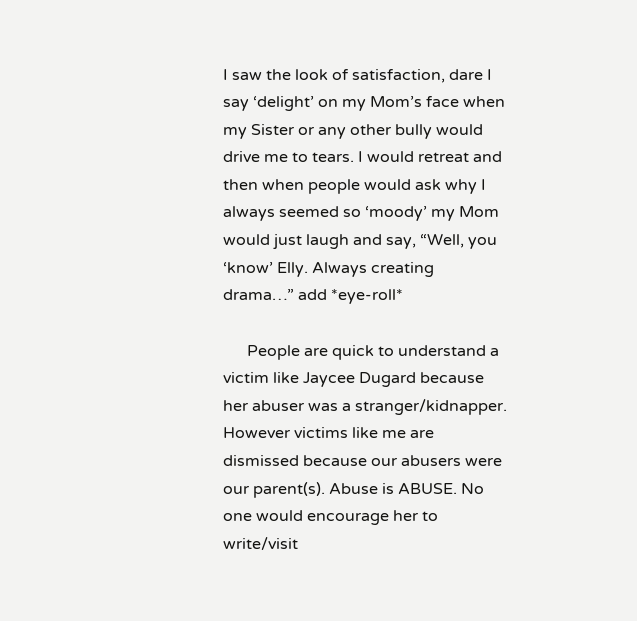I saw the look of satisfaction, dare I say ‘delight’ on my Mom’s face when my Sister or any other bully would drive me to tears. I would retreat and then when people would ask why I always seemed so ‘moody’ my Mom would just laugh and say, “Well, you ‘know’ Elly. Always creating drama…” add *eye-roll*

      People are quick to understand a victim like Jaycee Dugard because her abuser was a stranger/kidnapper. However victims like me are dismissed because our abusers were our parent(s). Abuse is ABUSE. No one would encourage her to write/visit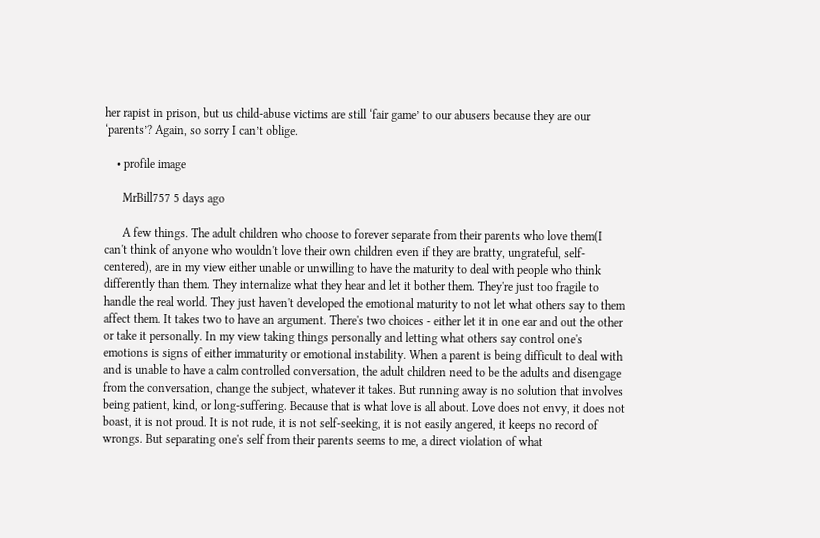her rapist in prison, but us child-abuse victims are still ‘fair game’ to our abusers because they are our ‘parents’? Again, so sorry I can’t oblige.

    • profile image

      MrBill757 5 days ago

      A few things. The adult children who choose to forever separate from their parents who love them(I can't think of anyone who wouldn't love their own children even if they are bratty, ungrateful, self-centered), are in my view either unable or unwilling to have the maturity to deal with people who think differently than them. They internalize what they hear and let it bother them. They're just too fragile to handle the real world. They just haven't developed the emotional maturity to not let what others say to them affect them. It takes two to have an argument. There's two choices - either let it in one ear and out the other or take it personally. In my view taking things personally and letting what others say control one's emotions is signs of either immaturity or emotional instability. When a parent is being difficult to deal with and is unable to have a calm controlled conversation, the adult children need to be the adults and disengage from the conversation, change the subject, whatever it takes. But running away is no solution that involves being patient, kind, or long-suffering. Because that is what love is all about. Love does not envy, it does not boast, it is not proud. It is not rude, it is not self-seeking, it is not easily angered, it keeps no record of wrongs. But separating one's self from their parents seems to me, a direct violation of what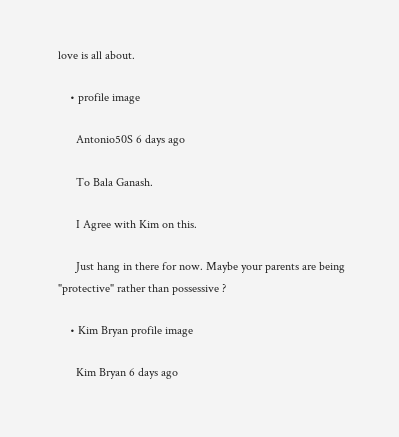love is all about.

    • profile image

      Antonio50S 6 days ago

      To Bala Ganash.

      I Agree with Kim on this.

      Just hang in there for now. Maybe your parents are being "protective" rather than possessive ?

    • Kim Bryan profile image

      Kim Bryan 6 days ago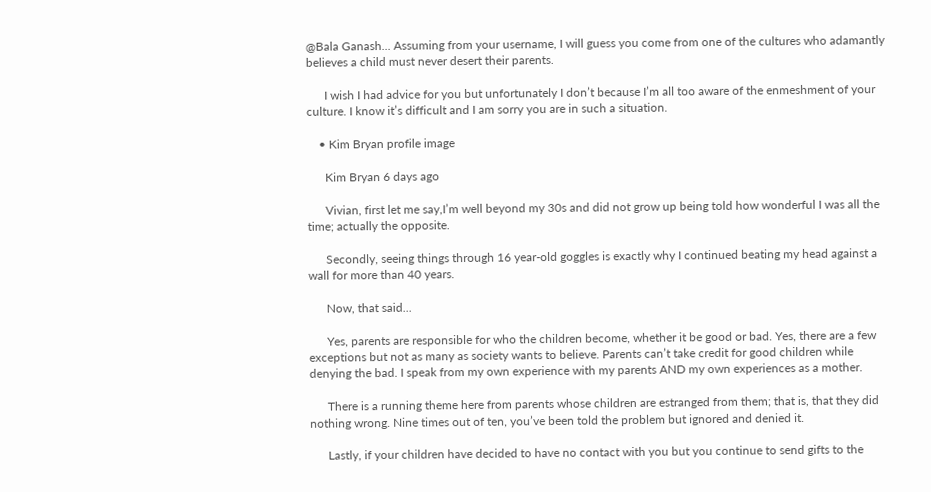@Bala Ganash... Assuming from your username, I will guess you come from one of the cultures who adamantly believes a child must never desert their parents.

      I wish I had advice for you but unfortunately I don’t because I’m all too aware of the enmeshment of your culture. I know it’s difficult and I am sorry you are in such a situation.

    • Kim Bryan profile image

      Kim Bryan 6 days ago

      Vivian, first let me say,I’m well beyond my 30s and did not grow up being told how wonderful I was all the time; actually the opposite.

      Secondly, seeing things through 16 year-old goggles is exactly why I continued beating my head against a wall for more than 40 years.

      Now, that said...

      Yes, parents are responsible for who the children become, whether it be good or bad. Yes, there are a few exceptions but not as many as society wants to believe. Parents can’t take credit for good children while denying the bad. I speak from my own experience with my parents AND my own experiences as a mother.

      There is a running theme here from parents whose children are estranged from them; that is, that they did nothing wrong. Nine times out of ten, you’ve been told the problem but ignored and denied it.

      Lastly, if your children have decided to have no contact with you but you continue to send gifts to the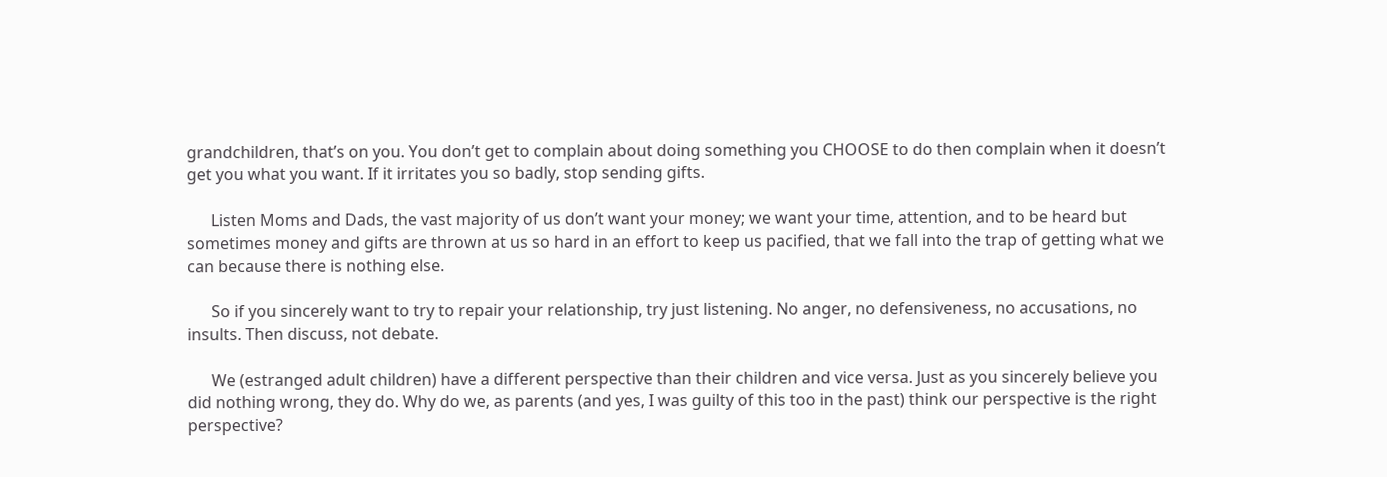grandchildren, that’s on you. You don’t get to complain about doing something you CHOOSE to do then complain when it doesn’t get you what you want. If it irritates you so badly, stop sending gifts.

      Listen Moms and Dads, the vast majority of us don’t want your money; we want your time, attention, and to be heard but sometimes money and gifts are thrown at us so hard in an effort to keep us pacified, that we fall into the trap of getting what we can because there is nothing else.

      So if you sincerely want to try to repair your relationship, try just listening. No anger, no defensiveness, no accusations, no insults. Then discuss, not debate.

      We (estranged adult children) have a different perspective than their children and vice versa. Just as you sincerely believe you did nothing wrong, they do. Why do we, as parents (and yes, I was guilty of this too in the past) think our perspective is the right perspective?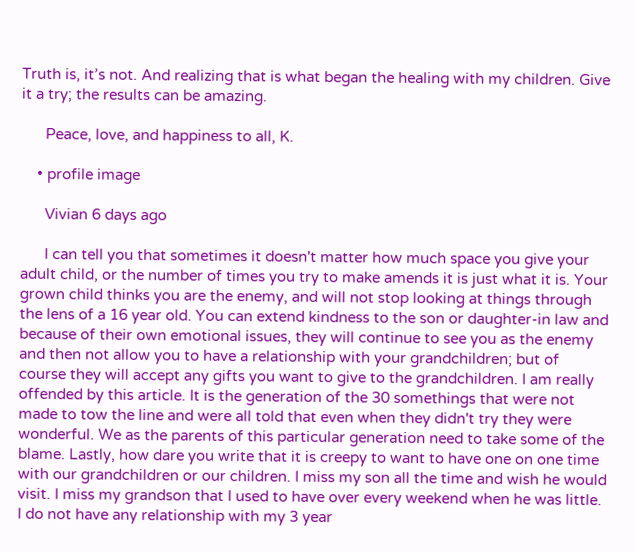Truth is, it’s not. And realizing that is what began the healing with my children. Give it a try; the results can be amazing.

      Peace, love, and happiness to all, K.

    • profile image

      Vivian 6 days ago

      I can tell you that sometimes it doesn't matter how much space you give your adult child, or the number of times you try to make amends it is just what it is. Your grown child thinks you are the enemy, and will not stop looking at things through the lens of a 16 year old. You can extend kindness to the son or daughter-in law and because of their own emotional issues, they will continue to see you as the enemy and then not allow you to have a relationship with your grandchildren; but of course they will accept any gifts you want to give to the grandchildren. I am really offended by this article. It is the generation of the 30 somethings that were not made to tow the line and were all told that even when they didn't try they were wonderful. We as the parents of this particular generation need to take some of the blame. Lastly, how dare you write that it is creepy to want to have one on one time with our grandchildren or our children. I miss my son all the time and wish he would visit. I miss my grandson that I used to have over every weekend when he was little. I do not have any relationship with my 3 year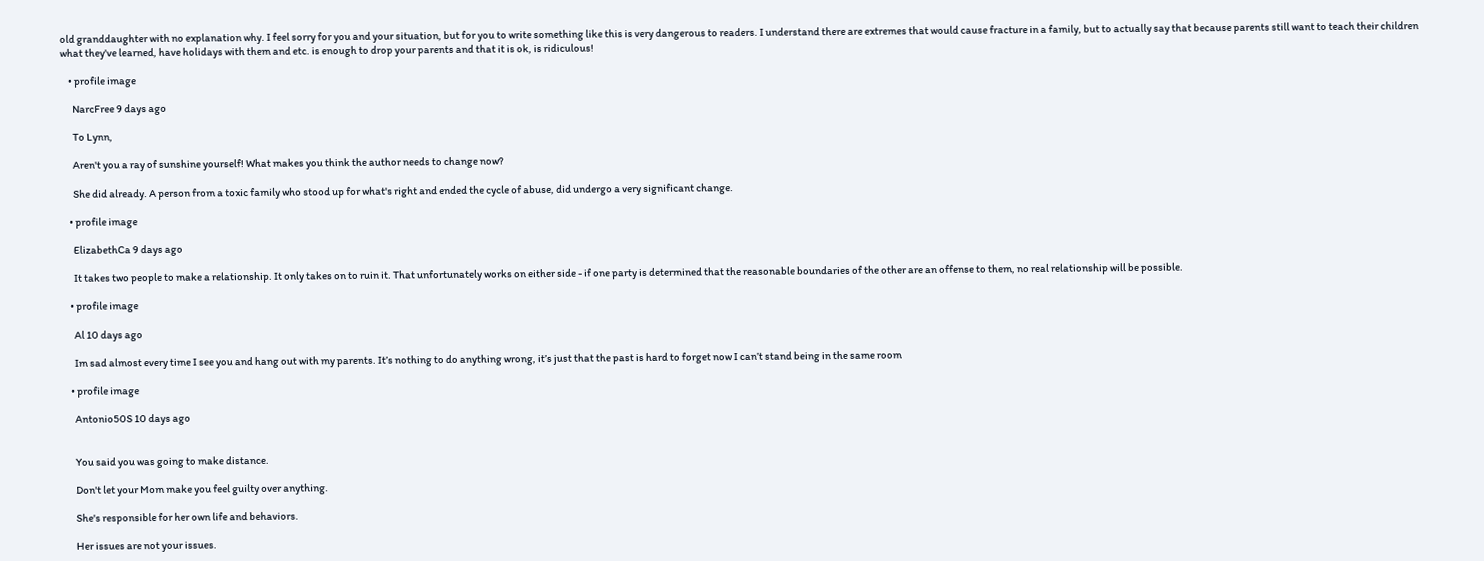old granddaughter with no explanation why. I feel sorry for you and your situation, but for you to write something like this is very dangerous to readers. I understand there are extremes that would cause fracture in a family, but to actually say that because parents still want to teach their children what they've learned, have holidays with them and etc. is enough to drop your parents and that it is ok, is ridiculous!

    • profile image

      NarcFree 9 days ago

      To Lynn,

      Aren't you a ray of sunshine yourself! What makes you think the author needs to change now?

      She did already. A person from a toxic family who stood up for what's right and ended the cycle of abuse, did undergo a very significant change.

    • profile image

      ElizabethCa 9 days ago

      It takes two people to make a relationship. It only takes on to ruin it. That unfortunately works on either side - if one party is determined that the reasonable boundaries of the other are an offense to them, no real relationship will be possible.

    • profile image

      Al 10 days ago

      Im sad almost every time I see you and hang out with my parents. It’s nothing to do anything wrong, it’s just that the past is hard to forget now I can’t stand being in the same room

    • profile image

      Antonio50S 10 days ago


      You said you was going to make distance.

      Don't let your Mom make you feel guilty over anything.

      She's responsible for her own life and behaviors.

      Her issues are not your issues.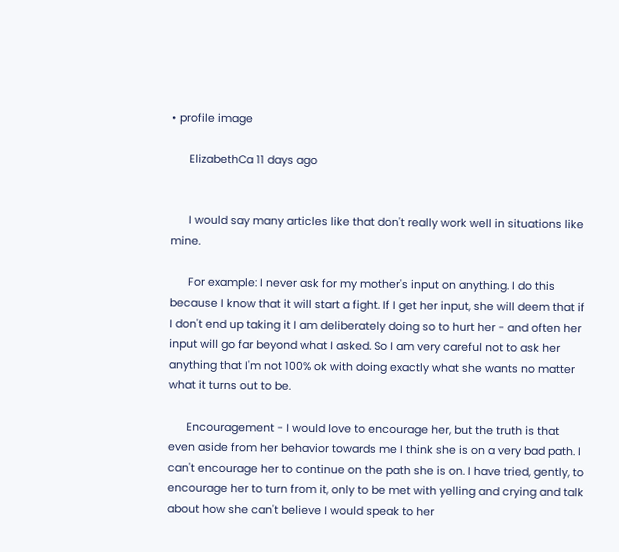• profile image

      ElizabethCa 11 days ago


      I would say many articles like that don't really work well in situations like mine.

      For example: I never ask for my mother's input on anything. I do this because I know that it will start a fight. If I get her input, she will deem that if I don't end up taking it I am deliberately doing so to hurt her - and often her input will go far beyond what I asked. So I am very careful not to ask her anything that I'm not 100% ok with doing exactly what she wants no matter what it turns out to be.

      Encouragement - I would love to encourage her, but the truth is that even aside from her behavior towards me I think she is on a very bad path. I can't encourage her to continue on the path she is on. I have tried, gently, to encourage her to turn from it, only to be met with yelling and crying and talk about how she can't believe I would speak to her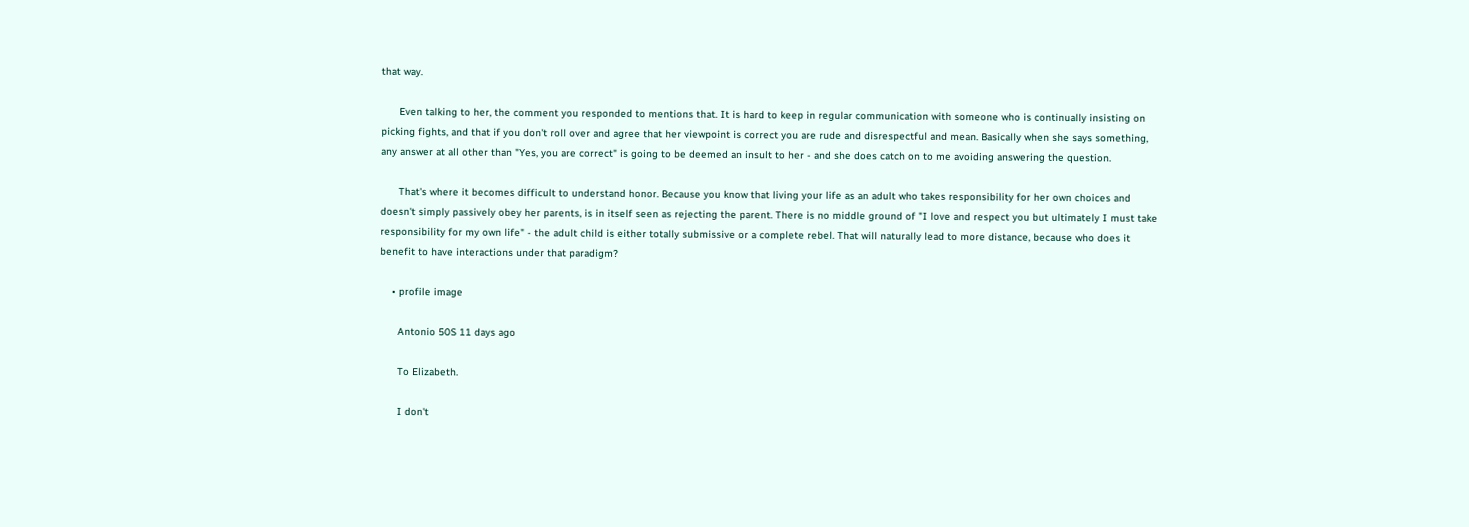that way.

      Even talking to her, the comment you responded to mentions that. It is hard to keep in regular communication with someone who is continually insisting on picking fights, and that if you don't roll over and agree that her viewpoint is correct you are rude and disrespectful and mean. Basically when she says something, any answer at all other than "Yes, you are correct" is going to be deemed an insult to her - and she does catch on to me avoiding answering the question.

      That's where it becomes difficult to understand honor. Because you know that living your life as an adult who takes responsibility for her own choices and doesn't simply passively obey her parents, is in itself seen as rejecting the parent. There is no middle ground of "I love and respect you but ultimately I must take responsibility for my own life" - the adult child is either totally submissive or a complete rebel. That will naturally lead to more distance, because who does it benefit to have interactions under that paradigm?

    • profile image

      Antonio 50S 11 days ago

      To Elizabeth.

      I don't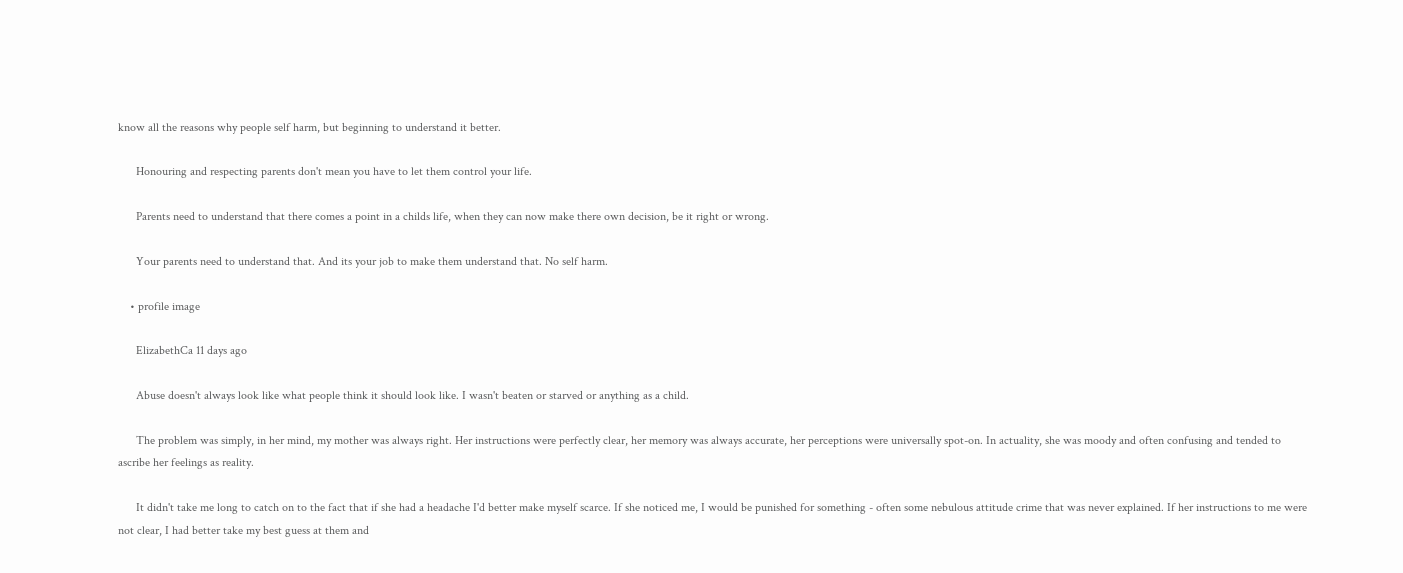know all the reasons why people self harm, but beginning to understand it better.

      Honouring and respecting parents don't mean you have to let them control your life.

      Parents need to understand that there comes a point in a childs life, when they can now make there own decision, be it right or wrong.

      Your parents need to understand that. And its your job to make them understand that. No self harm.

    • profile image

      ElizabethCa 11 days ago

      Abuse doesn't always look like what people think it should look like. I wasn't beaten or starved or anything as a child.

      The problem was simply, in her mind, my mother was always right. Her instructions were perfectly clear, her memory was always accurate, her perceptions were universally spot-on. In actuality, she was moody and often confusing and tended to ascribe her feelings as reality.

      It didn't take me long to catch on to the fact that if she had a headache I'd better make myself scarce. If she noticed me, I would be punished for something - often some nebulous attitude crime that was never explained. If her instructions to me were not clear, I had better take my best guess at them and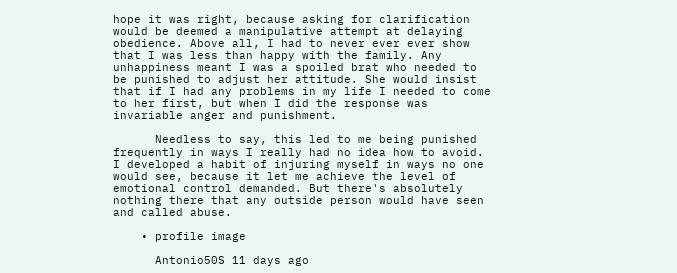hope it was right, because asking for clarification would be deemed a manipulative attempt at delaying obedience. Above all, I had to never ever ever show that I was less than happy with the family. Any unhappiness meant I was a spoiled brat who needed to be punished to adjust her attitude. She would insist that if I had any problems in my life I needed to come to her first, but when I did the response was invariable anger and punishment.

      Needless to say, this led to me being punished frequently in ways I really had no idea how to avoid. I developed a habit of injuring myself in ways no one would see, because it let me achieve the level of emotional control demanded. But there's absolutely nothing there that any outside person would have seen and called abuse.

    • profile image

      Antonio50S 11 days ago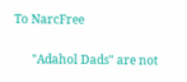To NarcFree

      "Adahol Dads" are not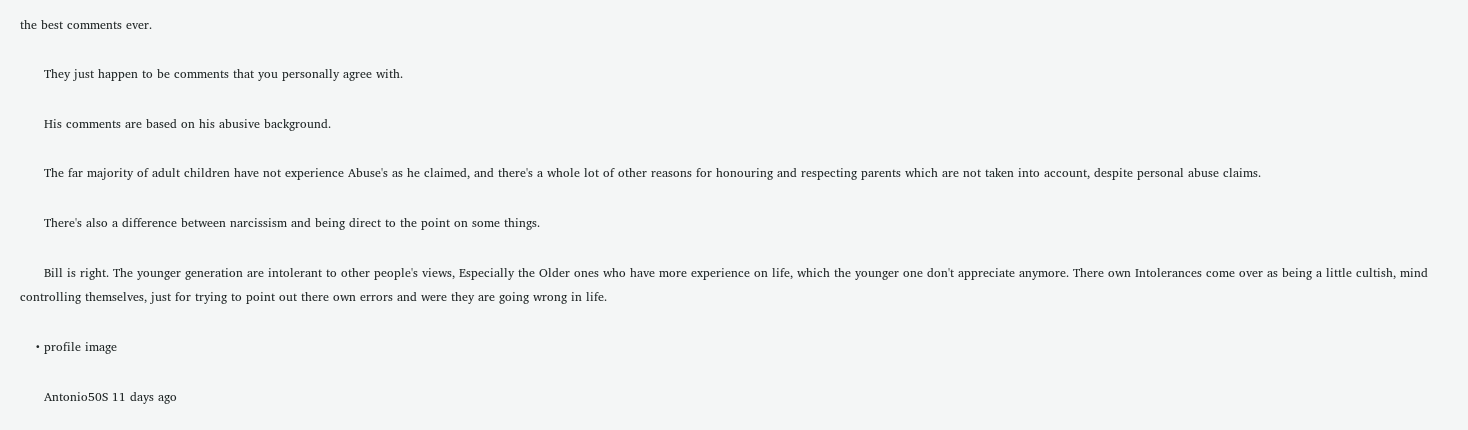the best comments ever.

      They just happen to be comments that you personally agree with.

      His comments are based on his abusive background.

      The far majority of adult children have not experience Abuse's as he claimed, and there's a whole lot of other reasons for honouring and respecting parents which are not taken into account, despite personal abuse claims.

      There's also a difference between narcissism and being direct to the point on some things.

      Bill is right. The younger generation are intolerant to other people's views, Especially the Older ones who have more experience on life, which the younger one don't appreciate anymore. There own Intolerances come over as being a little cultish, mind controlling themselves, just for trying to point out there own errors and were they are going wrong in life.

    • profile image

      Antonio50S 11 days ago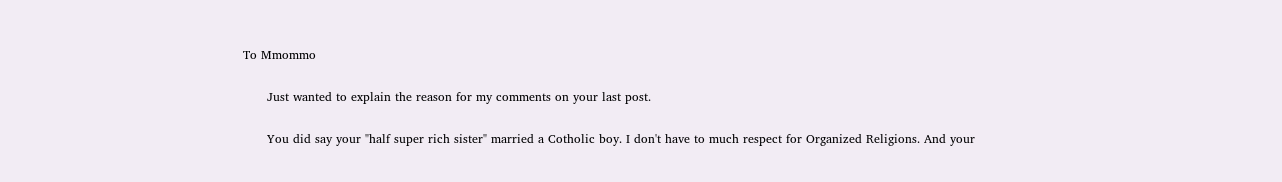To Mmommo

      Just wanted to explain the reason for my comments on your last post.

      You did say your "half super rich sister" married a Cotholic boy. I don't have to much respect for Organized Religions. And your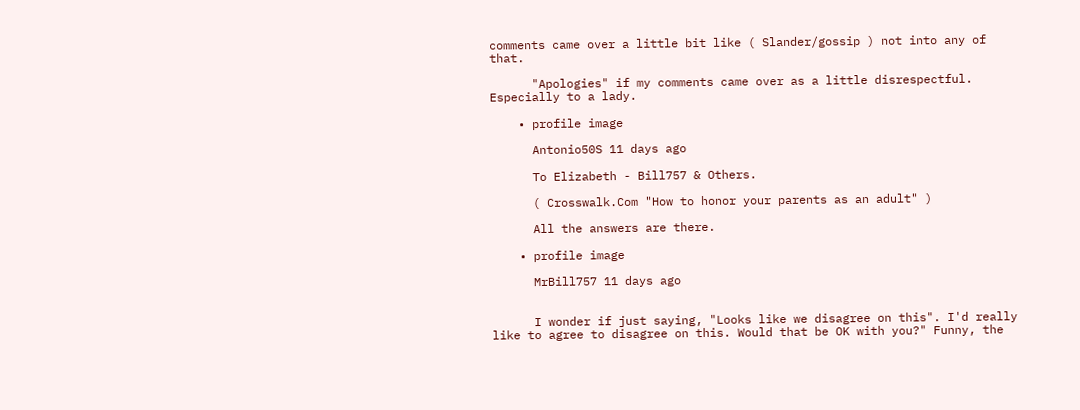comments came over a little bit like ( Slander/gossip ) not into any of that.

      "Apologies" if my comments came over as a little disrespectful. Especially to a lady.

    • profile image

      Antonio50S 11 days ago

      To Elizabeth - Bill757 & Others.

      ( Crosswalk.Com "How to honor your parents as an adult" )

      All the answers are there.

    • profile image

      MrBill757 11 days ago


      I wonder if just saying, "Looks like we disagree on this". I'd really like to agree to disagree on this. Would that be OK with you?" Funny, the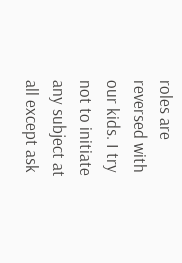roles are reversed with our kids. I try not to initiate any subject at all except ask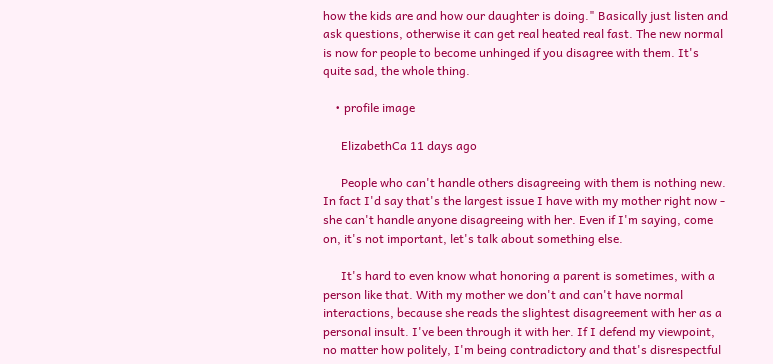how the kids are and how our daughter is doing." Basically just listen and ask questions, otherwise it can get real heated real fast. The new normal is now for people to become unhinged if you disagree with them. It's quite sad, the whole thing.

    • profile image

      ElizabethCa 11 days ago

      People who can't handle others disagreeing with them is nothing new. In fact I'd say that's the largest issue I have with my mother right now - she can't handle anyone disagreeing with her. Even if I'm saying, come on, it's not important, let's talk about something else.

      It's hard to even know what honoring a parent is sometimes, with a person like that. With my mother we don't and can't have normal interactions, because she reads the slightest disagreement with her as a personal insult. I've been through it with her. If I defend my viewpoint, no matter how politely, I'm being contradictory and that's disrespectful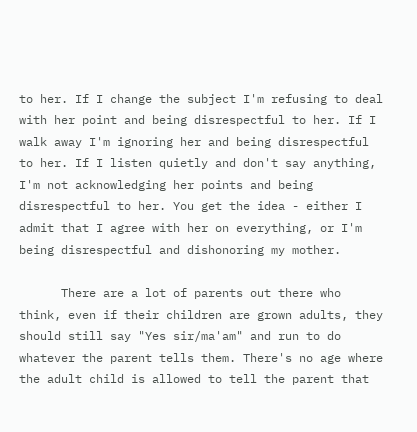to her. If I change the subject I'm refusing to deal with her point and being disrespectful to her. If I walk away I'm ignoring her and being disrespectful to her. If I listen quietly and don't say anything, I'm not acknowledging her points and being disrespectful to her. You get the idea - either I admit that I agree with her on everything, or I'm being disrespectful and dishonoring my mother.

      There are a lot of parents out there who think, even if their children are grown adults, they should still say "Yes sir/ma'am" and run to do whatever the parent tells them. There's no age where the adult child is allowed to tell the parent that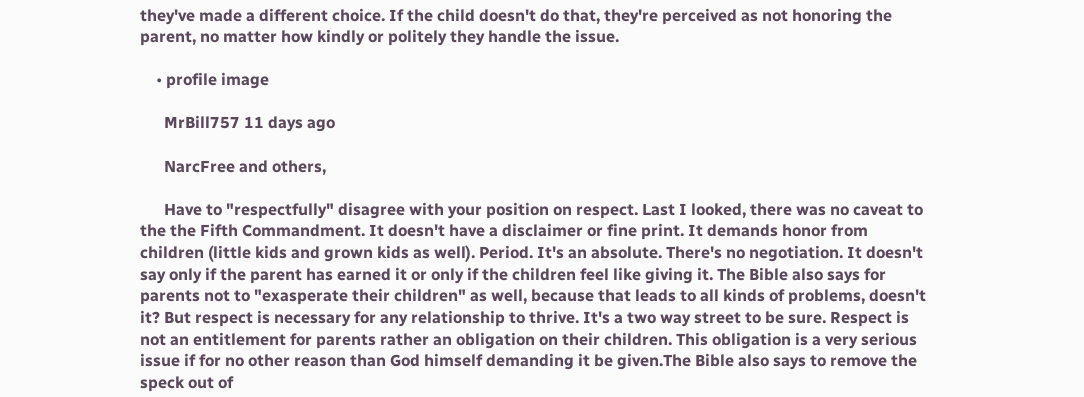they've made a different choice. If the child doesn't do that, they're perceived as not honoring the parent, no matter how kindly or politely they handle the issue.

    • profile image

      MrBill757 11 days ago

      NarcFree and others,

      Have to "respectfully" disagree with your position on respect. Last I looked, there was no caveat to the the Fifth Commandment. It doesn't have a disclaimer or fine print. It demands honor from children (little kids and grown kids as well). Period. It's an absolute. There's no negotiation. It doesn't say only if the parent has earned it or only if the children feel like giving it. The Bible also says for parents not to "exasperate their children" as well, because that leads to all kinds of problems, doesn't it? But respect is necessary for any relationship to thrive. It's a two way street to be sure. Respect is not an entitlement for parents rather an obligation on their children. This obligation is a very serious issue if for no other reason than God himself demanding it be given.The Bible also says to remove the speck out of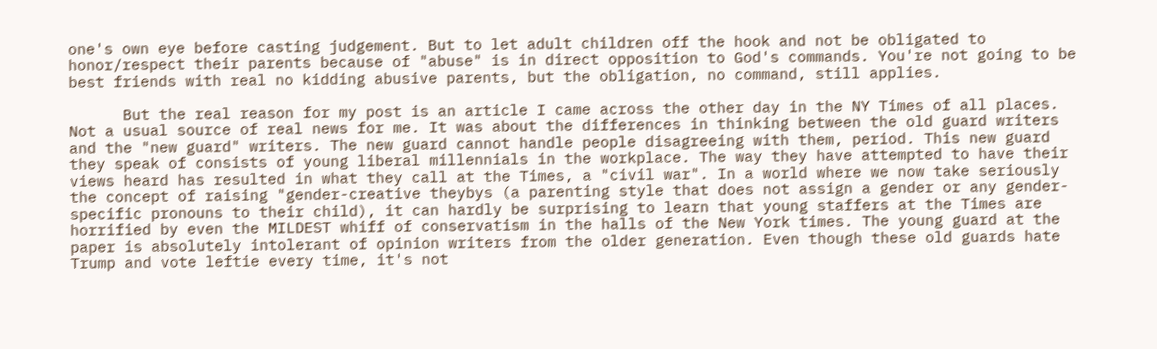one's own eye before casting judgement. But to let adult children off the hook and not be obligated to honor/respect their parents because of "abuse" is in direct opposition to God's commands. You're not going to be best friends with real no kidding abusive parents, but the obligation, no command, still applies.

      But the real reason for my post is an article I came across the other day in the NY Times of all places. Not a usual source of real news for me. It was about the differences in thinking between the old guard writers and the "new guard" writers. The new guard cannot handle people disagreeing with them, period. This new guard they speak of consists of young liberal millennials in the workplace. The way they have attempted to have their views heard has resulted in what they call at the Times, a "civil war". In a world where we now take seriously the concept of raising "gender-creative theybys (a parenting style that does not assign a gender or any gender-specific pronouns to their child), it can hardly be surprising to learn that young staffers at the Times are horrified by even the MILDEST whiff of conservatism in the halls of the New York times. The young guard at the paper is absolutely intolerant of opinion writers from the older generation. Even though these old guards hate Trump and vote leftie every time, it's not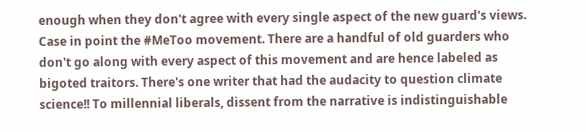enough when they don't agree with every single aspect of the new guard's views. Case in point the #MeToo movement. There are a handful of old guarders who don't go along with every aspect of this movement and are hence labeled as bigoted traitors. There's one writer that had the audacity to question climate science!! To millennial liberals, dissent from the narrative is indistinguishable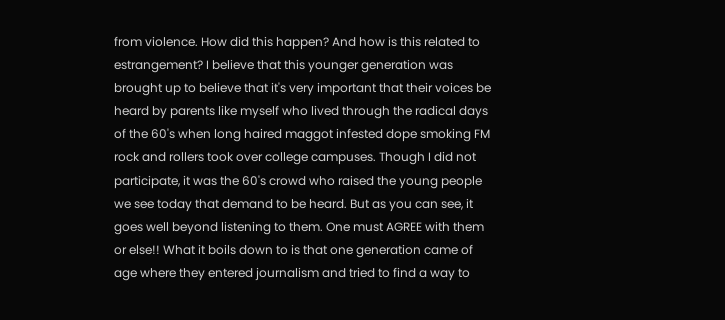from violence. How did this happen? And how is this related to estrangement? I believe that this younger generation was brought up to believe that it's very important that their voices be heard by parents like myself who lived through the radical days of the 60's when long haired maggot infested dope smoking FM rock and rollers took over college campuses. Though I did not participate, it was the 60's crowd who raised the young people we see today that demand to be heard. But as you can see, it goes well beyond listening to them. One must AGREE with them or else!! What it boils down to is that one generation came of age where they entered journalism and tried to find a way to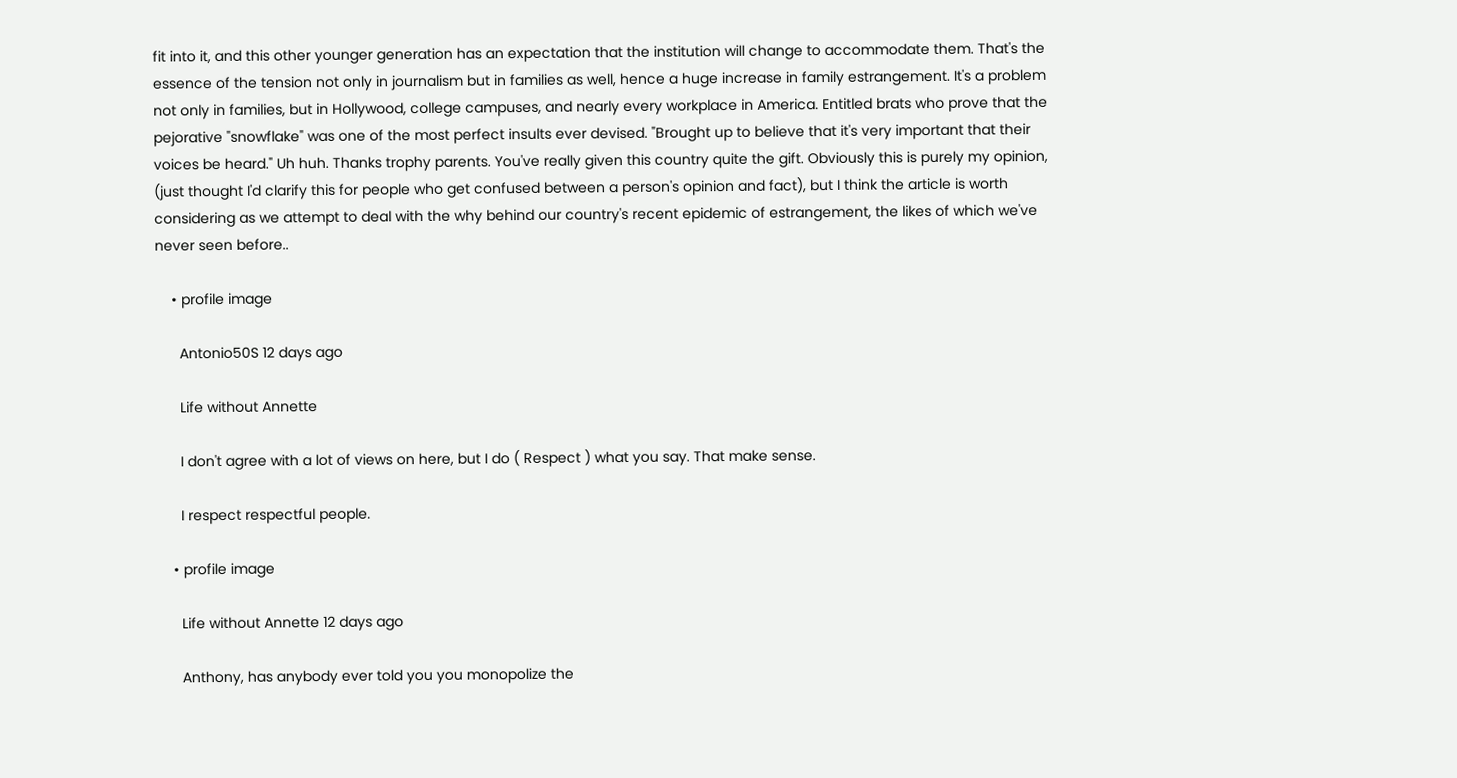fit into it, and this other younger generation has an expectation that the institution will change to accommodate them. That's the essence of the tension not only in journalism but in families as well, hence a huge increase in family estrangement. It's a problem not only in families, but in Hollywood, college campuses, and nearly every workplace in America. Entitled brats who prove that the pejorative "snowflake" was one of the most perfect insults ever devised. "Brought up to believe that it's very important that their voices be heard." Uh huh. Thanks trophy parents. You've really given this country quite the gift. Obviously this is purely my opinion, (just thought I'd clarify this for people who get confused between a person's opinion and fact), but I think the article is worth considering as we attempt to deal with the why behind our country's recent epidemic of estrangement, the likes of which we've never seen before..

    • profile image

      Antonio50S 12 days ago

      Life without Annette

      I don't agree with a lot of views on here, but I do ( Respect ) what you say. That make sense.

      I respect respectful people.

    • profile image

      Life without Annette 12 days ago

      Anthony, has anybody ever told you you monopolize the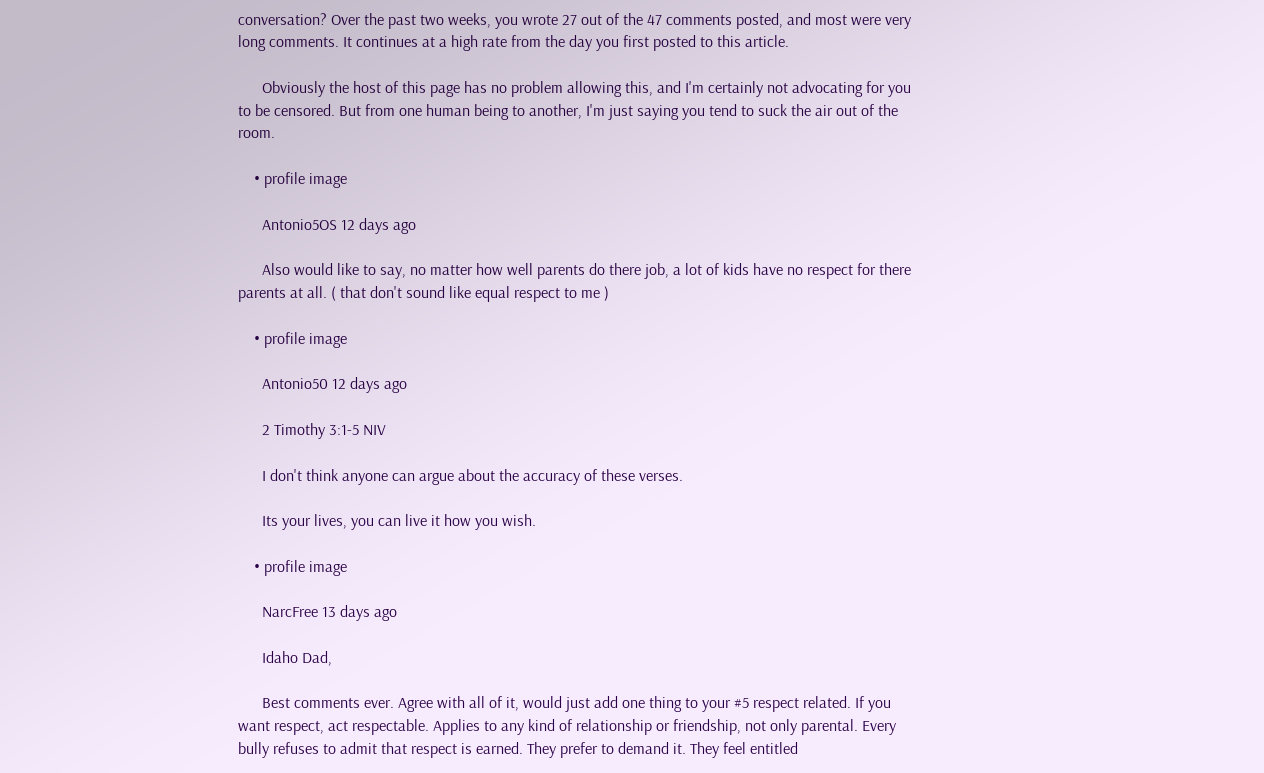conversation? Over the past two weeks, you wrote 27 out of the 47 comments posted, and most were very long comments. It continues at a high rate from the day you first posted to this article.

      Obviously the host of this page has no problem allowing this, and I'm certainly not advocating for you to be censored. But from one human being to another, I'm just saying you tend to suck the air out of the room.

    • profile image

      Antonio5OS 12 days ago

      Also would like to say, no matter how well parents do there job, a lot of kids have no respect for there parents at all. ( that don't sound like equal respect to me )

    • profile image

      Antonio50 12 days ago

      2 Timothy 3:1-5 NIV

      I don't think anyone can argue about the accuracy of these verses.

      Its your lives, you can live it how you wish.

    • profile image

      NarcFree 13 days ago

      Idaho Dad,

      Best comments ever. Agree with all of it, would just add one thing to your #5 respect related. If you want respect, act respectable. Applies to any kind of relationship or friendship, not only parental. Every bully refuses to admit that respect is earned. They prefer to demand it. They feel entitled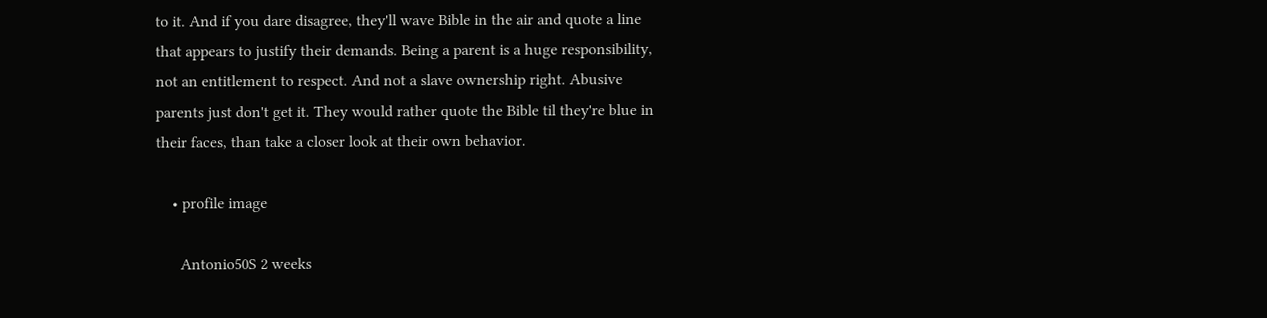to it. And if you dare disagree, they'll wave Bible in the air and quote a line that appears to justify their demands. Being a parent is a huge responsibility, not an entitlement to respect. And not a slave ownership right. Abusive parents just don't get it. They would rather quote the Bible til they're blue in their faces, than take a closer look at their own behavior.

    • profile image

      Antonio50S 2 weeks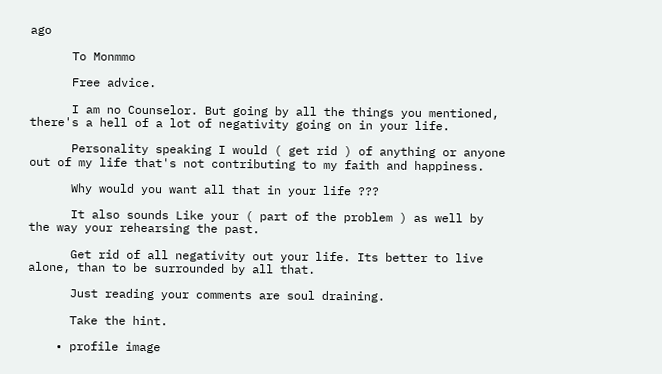ago

      To Monmmo

      Free advice.

      I am no Counselor. But going by all the things you mentioned, there's a hell of a lot of negativity going on in your life.

      Personality speaking I would ( get rid ) of anything or anyone out of my life that's not contributing to my faith and happiness.

      Why would you want all that in your life ???

      It also sounds Like your ( part of the problem ) as well by the way your rehearsing the past.

      Get rid of all negativity out your life. Its better to live alone, than to be surrounded by all that.

      Just reading your comments are soul draining.

      Take the hint.

    • profile image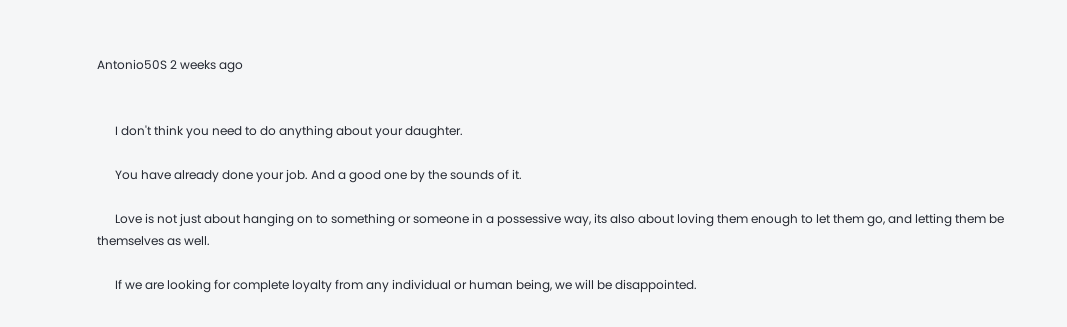Antonio50S 2 weeks ago


      I don't think you need to do anything about your daughter.

      You have already done your job. And a good one by the sounds of it.

      Love is not just about hanging on to something or someone in a possessive way, its also about loving them enough to let them go, and letting them be themselves as well.

      If we are looking for complete loyalty from any individual or human being, we will be disappointed.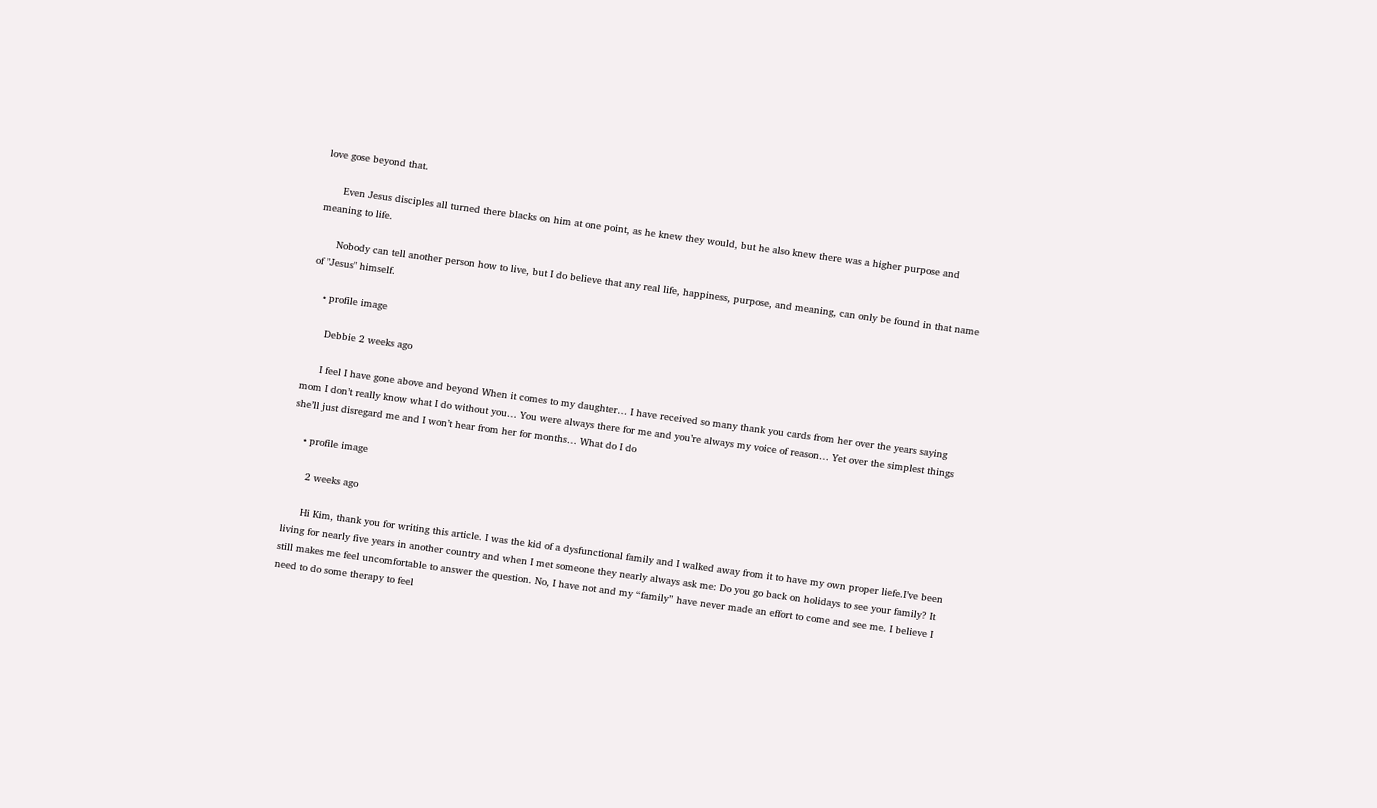love gose beyond that.

      Even Jesus disciples all turned there blacks on him at one point, as he knew they would, but he also knew there was a higher purpose and meaning to life.

      Nobody can tell another person how to live, but I do believe that any real life, happiness, purpose, and meaning, can only be found in that name of "Jesus" himself.

    • profile image

      Debbie 2 weeks ago

      I feel I have gone above and beyond When it comes to my daughter… I have received so many thank you cards from her over the years saying mom I don’t really know what I do without you… You were always there for me and you’re always my voice of reason… Yet over the simplest things she’ll just disregard me and I won’t hear from her for months… What do I do

    • profile image

      2 weeks ago

      Hi Kim, thank you for writing this article. I was the kid of a dysfunctional family and I walked away from it to have my own proper liefe.I’ve been living for nearly five years in another country and when I met someone they nearly always ask me: Do you go back on holidays to see your family? It still makes me feel uncomfortable to answer the question. No, I have not and my “family” have never made an effort to come and see me. I believe I need to do some therapy to feel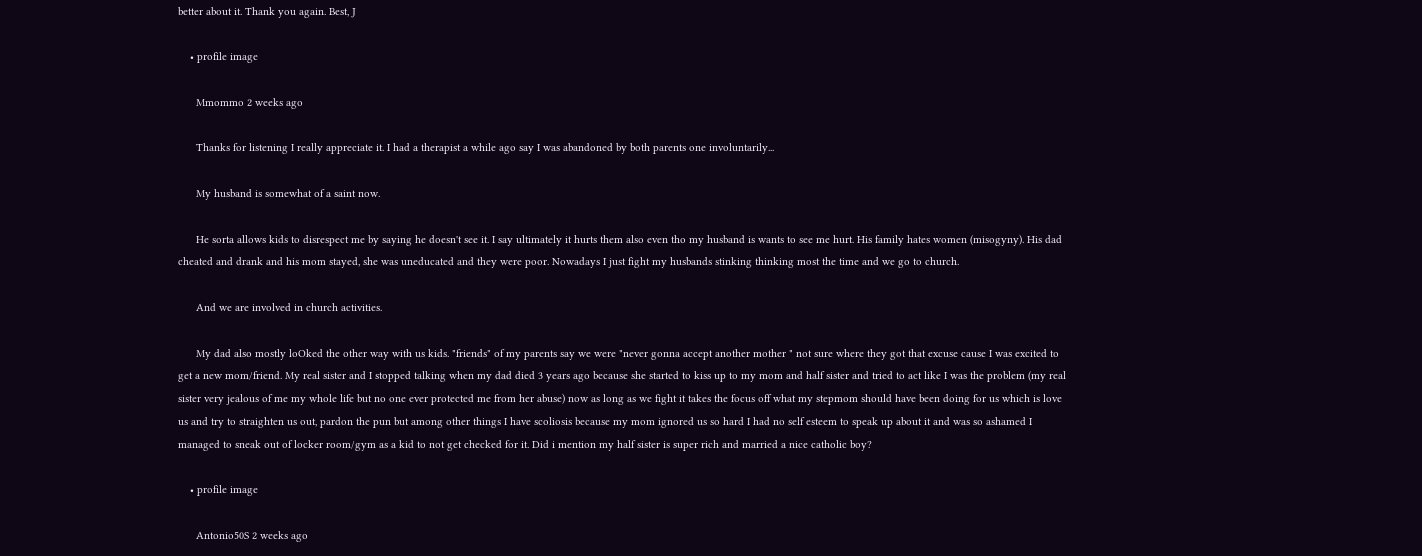better about it. Thank you again. Best, J

    • profile image

      Mmommo 2 weeks ago

      Thanks for listening I really appreciate it. I had a therapist a while ago say I was abandoned by both parents one involuntarily...

      My husband is somewhat of a saint now.

      He sorta allows kids to disrespect me by saying he doesn't see it. I say ultimately it hurts them also even tho my husband is wants to see me hurt. His family hates women (misogyny). His dad cheated and drank and his mom stayed, she was uneducated and they were poor. Nowadays I just fight my husbands stinking thinking most the time and we go to church.

      And we are involved in church activities.

      My dad also mostly loOked the other way with us kids. "friends" of my parents say we were "never gonna accept another mother " not sure where they got that excuse cause I was excited to get a new mom/friend. My real sister and I stopped talking when my dad died 3 years ago because she started to kiss up to my mom and half sister and tried to act like I was the problem (my real sister very jealous of me my whole life but no one ever protected me from her abuse) now as long as we fight it takes the focus off what my stepmom should have been doing for us which is love us and try to straighten us out, pardon the pun but among other things I have scoliosis because my mom ignored us so hard I had no self esteem to speak up about it and was so ashamed I managed to sneak out of locker room/gym as a kid to not get checked for it. Did i mention my half sister is super rich and married a nice catholic boy?

    • profile image

      Antonio50S 2 weeks ago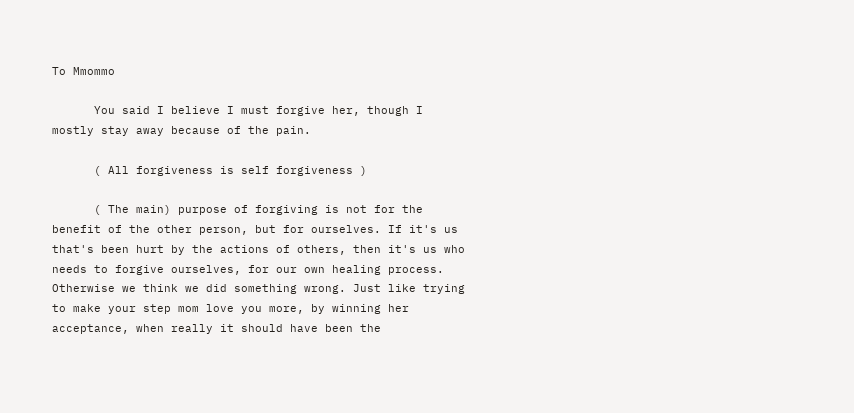To Mmommo

      You said I believe I must forgive her, though I mostly stay away because of the pain.

      ( All forgiveness is self forgiveness )

      ( The main) purpose of forgiving is not for the benefit of the other person, but for ourselves. If it's us that's been hurt by the actions of others, then it's us who needs to forgive ourselves, for our own healing process. Otherwise we think we did something wrong. Just like trying to make your step mom love you more, by winning her acceptance, when really it should have been the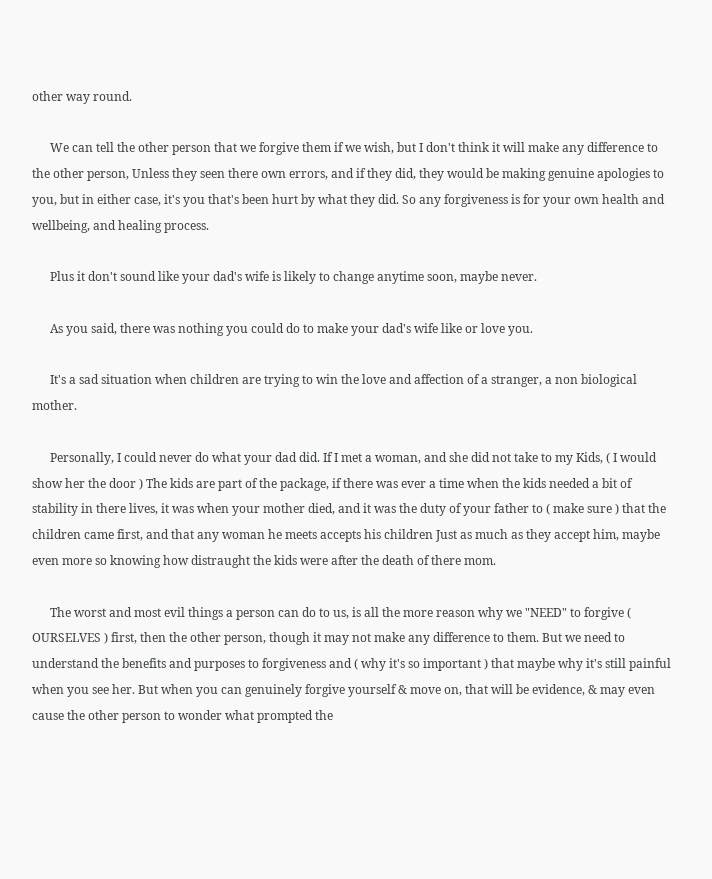other way round.

      We can tell the other person that we forgive them if we wish, but I don't think it will make any difference to the other person, Unless they seen there own errors, and if they did, they would be making genuine apologies to you, but in either case, it's you that's been hurt by what they did. So any forgiveness is for your own health and wellbeing, and healing process.

      Plus it don't sound like your dad's wife is likely to change anytime soon, maybe never.

      As you said, there was nothing you could do to make your dad's wife like or love you.

      It's a sad situation when children are trying to win the love and affection of a stranger, a non biological mother.

      Personally, I could never do what your dad did. If I met a woman, and she did not take to my Kids, ( I would show her the door ) The kids are part of the package, if there was ever a time when the kids needed a bit of stability in there lives, it was when your mother died, and it was the duty of your father to ( make sure ) that the children came first, and that any woman he meets accepts his children Just as much as they accept him, maybe even more so knowing how distraught the kids were after the death of there mom.

      The worst and most evil things a person can do to us, is all the more reason why we "NEED" to forgive ( OURSELVES ) first, then the other person, though it may not make any difference to them. But we need to understand the benefits and purposes to forgiveness and ( why it's so important ) that maybe why it's still painful when you see her. But when you can genuinely forgive yourself & move on, that will be evidence, & may even cause the other person to wonder what prompted the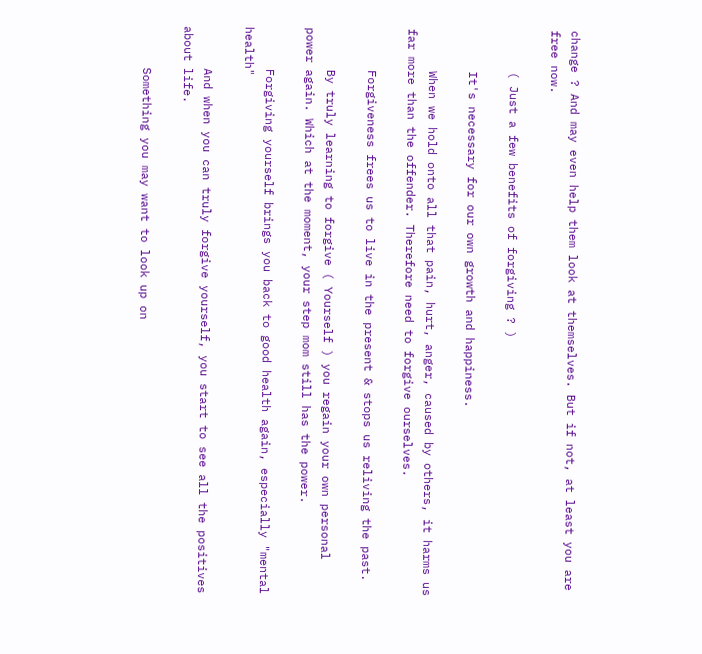change ? And may even help them look at themselves. But if not, at least you are free now.

      ( Just a few benefits of forgiving ? )

      It's necessary for our own growth and happiness.

      When we hold onto all that pain, hurt, anger, caused by others, it harms us far more than the offender. Therefore need to forgive ourselves.

      Forgiveness frees us to live in the present & stops us reliving the past.

      By truly learning to forgive ( Yourself ) you regain your own personal power again. Which at the moment, your step mom still has the power.

      Forgiving yourself brings you back to good health again, especially "mental health"

      And when you can truly forgive yourself, you start to see all the positives about life.

      Something you may want to look up on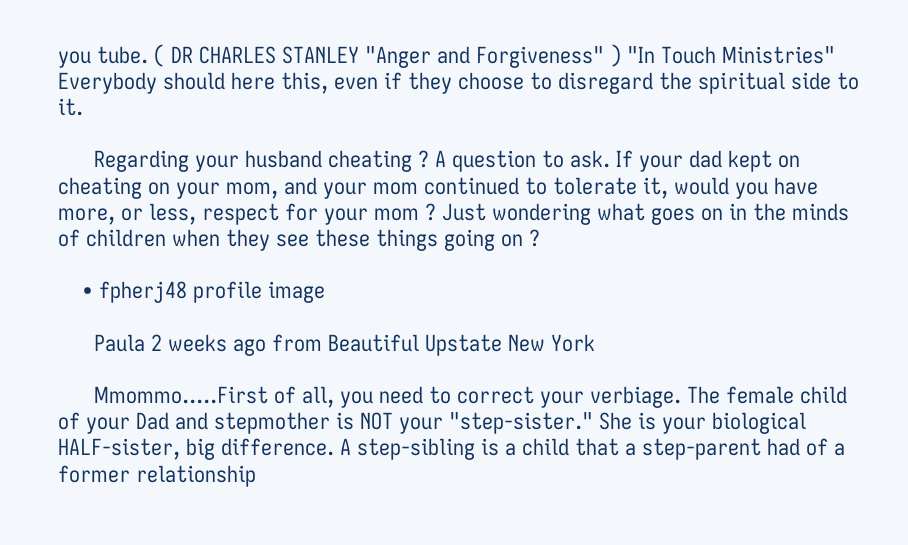you tube. ( DR CHARLES STANLEY "Anger and Forgiveness" ) "In Touch Ministries" Everybody should here this, even if they choose to disregard the spiritual side to it.

      Regarding your husband cheating ? A question to ask. If your dad kept on cheating on your mom, and your mom continued to tolerate it, would you have more, or less, respect for your mom ? Just wondering what goes on in the minds of children when they see these things going on ?

    • fpherj48 profile image

      Paula 2 weeks ago from Beautiful Upstate New York

      Mmommo.....First of all, you need to correct your verbiage. The female child of your Dad and stepmother is NOT your "step-sister." She is your biological HALF-sister, big difference. A step-sibling is a child that a step-parent had of a former relationship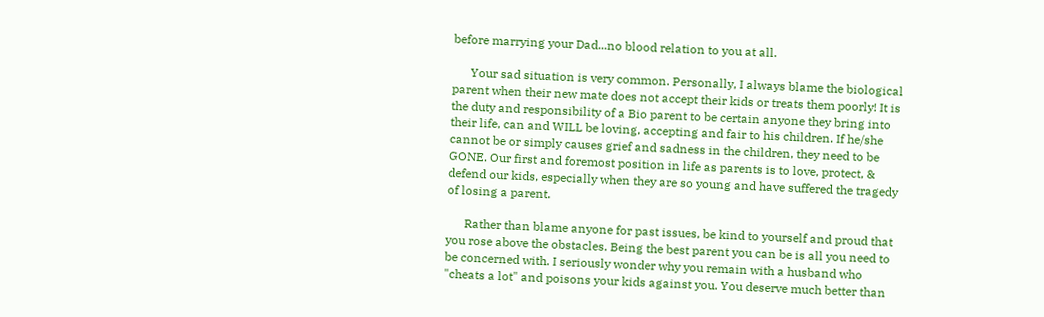before marrying your Dad...no blood relation to you at all.

      Your sad situation is very common. Personally, I always blame the biological parent when their new mate does not accept their kids or treats them poorly! It is the duty and responsibility of a Bio parent to be certain anyone they bring into their life, can and WILL be loving, accepting and fair to his children. If he/she cannot be or simply causes grief and sadness in the children, they need to be GONE. Our first and foremost position in life as parents is to love, protect, & defend our kids, especially when they are so young and have suffered the tragedy of losing a parent.

      Rather than blame anyone for past issues, be kind to yourself and proud that you rose above the obstacles. Being the best parent you can be is all you need to be concerned with. I seriously wonder why you remain with a husband who "cheats a lot" and poisons your kids against you. You deserve much better than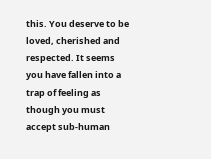this. You deserve to be loved, cherished and respected. It seems you have fallen into a trap of feeling as though you must accept sub-human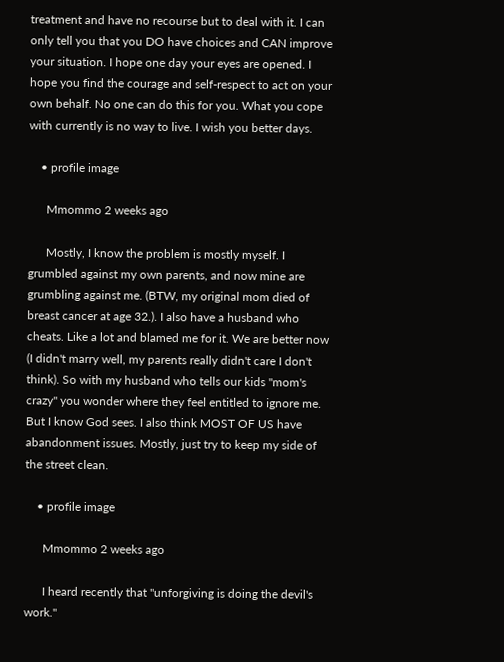treatment and have no recourse but to deal with it. I can only tell you that you DO have choices and CAN improve your situation. I hope one day your eyes are opened. I hope you find the courage and self-respect to act on your own behalf. No one can do this for you. What you cope with currently is no way to live. I wish you better days.

    • profile image

      Mmommo 2 weeks ago

      Mostly, I know the problem is mostly myself. I grumbled against my own parents, and now mine are grumbling against me. (BTW, my original mom died of breast cancer at age 32.). I also have a husband who cheats. Like a lot and blamed me for it. We are better now (I didn't marry well, my parents really didn't care I don't think). So with my husband who tells our kids "mom's crazy" you wonder where they feel entitled to ignore me. But I know God sees. I also think MOST OF US have abandonment issues. Mostly, just try to keep my side of the street clean.

    • profile image

      Mmommo 2 weeks ago

      I heard recently that "unforgiving is doing the devil's work."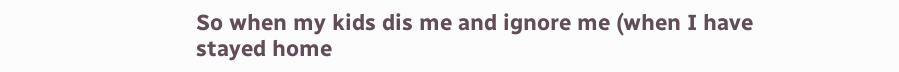So when my kids dis me and ignore me (when I have stayed home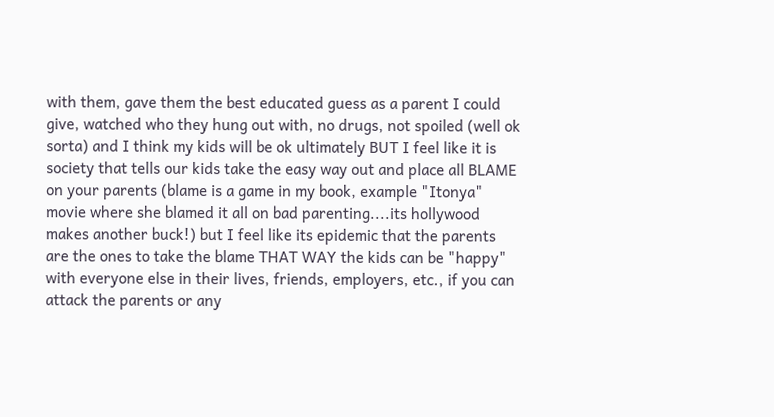with them, gave them the best educated guess as a parent I could give, watched who they hung out with, no drugs, not spoiled (well ok sorta) and I think my kids will be ok ultimately BUT I feel like it is society that tells our kids take the easy way out and place all BLAME on your parents (blame is a game in my book, example "Itonya" movie where she blamed it all on bad parenting....its hollywood makes another buck!) but I feel like its epidemic that the parents are the ones to take the blame THAT WAY the kids can be "happy" with everyone else in their lives, friends, employers, etc., if you can attack the parents or any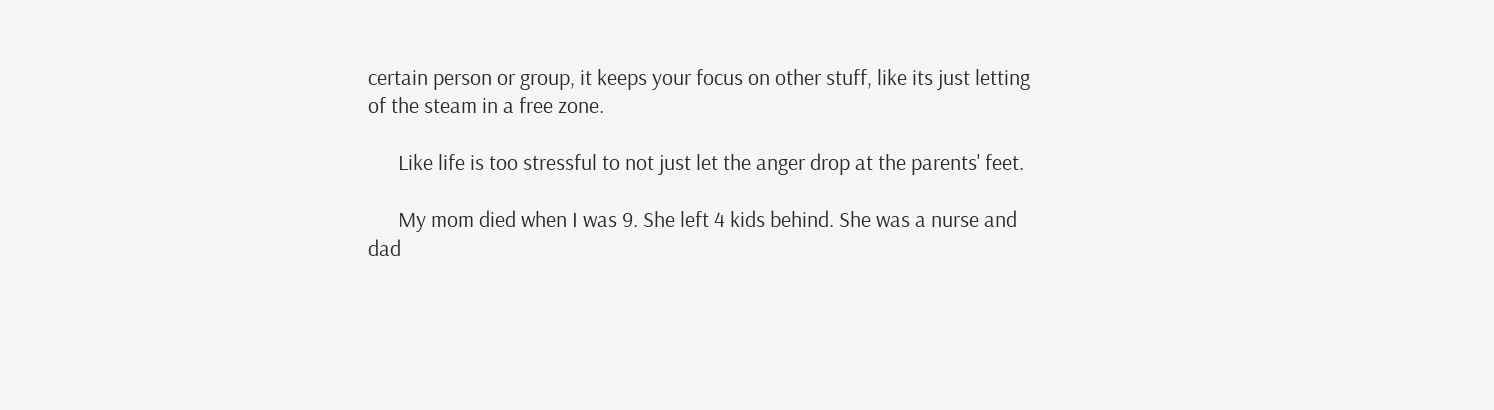certain person or group, it keeps your focus on other stuff, like its just letting of the steam in a free zone.

      Like life is too stressful to not just let the anger drop at the parents' feet.

      My mom died when I was 9. She left 4 kids behind. She was a nurse and dad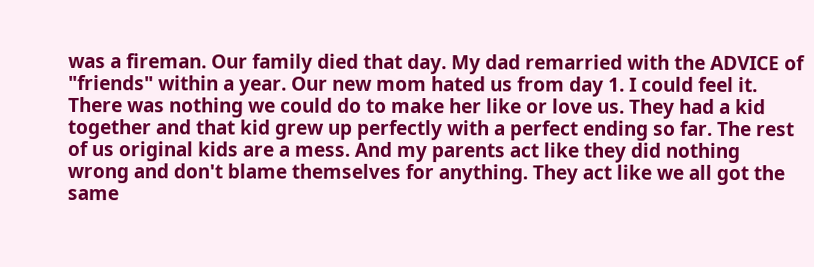was a fireman. Our family died that day. My dad remarried with the ADVICE of "friends" within a year. Our new mom hated us from day 1. I could feel it. There was nothing we could do to make her like or love us. They had a kid together and that kid grew up perfectly with a perfect ending so far. The rest of us original kids are a mess. And my parents act like they did nothing wrong and don't blame themselves for anything. They act like we all got the same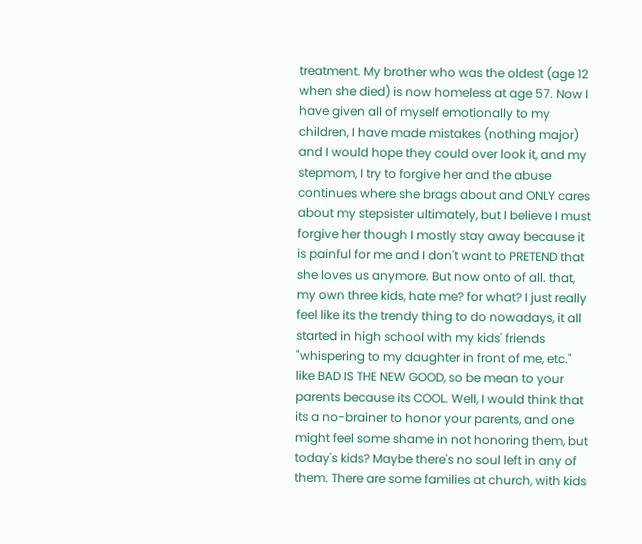treatment. My brother who was the oldest (age 12 when she died) is now homeless at age 57. Now I have given all of myself emotionally to my children, I have made mistakes (nothing major) and I would hope they could over look it, and my stepmom, I try to forgive her and the abuse continues where she brags about and ONLY cares about my stepsister ultimately, but I believe I must forgive her though I mostly stay away because it is painful for me and I don't want to PRETEND that she loves us anymore. But now onto of all. that, my own three kids, hate me? for what? I just really feel like its the trendy thing to do nowadays, it all started in high school with my kids' friends "whispering to my daughter in front of me, etc." like BAD IS THE NEW GOOD, so be mean to your parents because its COOL. Well, I would think that its a no-brainer to honor your parents, and one might feel some shame in not honoring them, but today's kids? Maybe there's no soul left in any of them. There are some families at church, with kids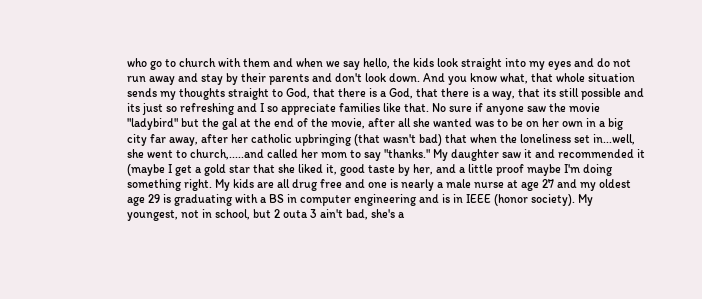who go to church with them and when we say hello, the kids look straight into my eyes and do not run away and stay by their parents and don't look down. And you know what, that whole situation sends my thoughts straight to God, that there is a God, that there is a way, that its still possible and its just so refreshing and I so appreciate families like that. No sure if anyone saw the movie "ladybird" but the gal at the end of the movie, after all she wanted was to be on her own in a big city far away, after her catholic upbringing (that wasn't bad) that when the loneliness set in...well, she went to church,.....and called her mom to say "thanks." My daughter saw it and recommended it (maybe I get a gold star that she liked it, good taste by her, and a little proof maybe I'm doing something right. My kids are all drug free and one is nearly a male nurse at age 27 and my oldest age 29 is graduating with a BS in computer engineering and is in IEEE (honor society). My youngest, not in school, but 2 outa 3 ain't bad, she's a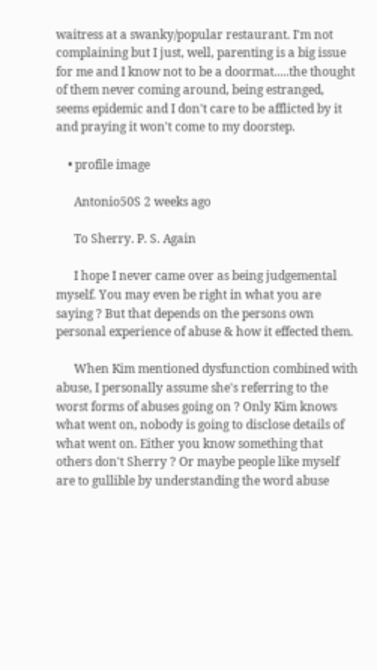waitress at a swanky/popular restaurant. I'm not complaining but I just, well, parenting is a big issue for me and I know not to be a doormat.....the thought of them never coming around, being estranged, seems epidemic and I don't care to be afflicted by it and praying it won't come to my doorstep.

    • profile image

      Antonio50S 2 weeks ago

      To Sherry. P. S. Again

      I hope I never came over as being judgemental myself. You may even be right in what you are saying ? But that depends on the persons own personal experience of abuse & how it effected them.

      When Kim mentioned dysfunction combined with abuse, I personally assume she's referring to the worst forms of abuses going on ? Only Kim knows what went on, nobody is going to disclose details of what went on. Either you know something that others don't Sherry ? Or maybe people like myself are to gullible by understanding the word abuse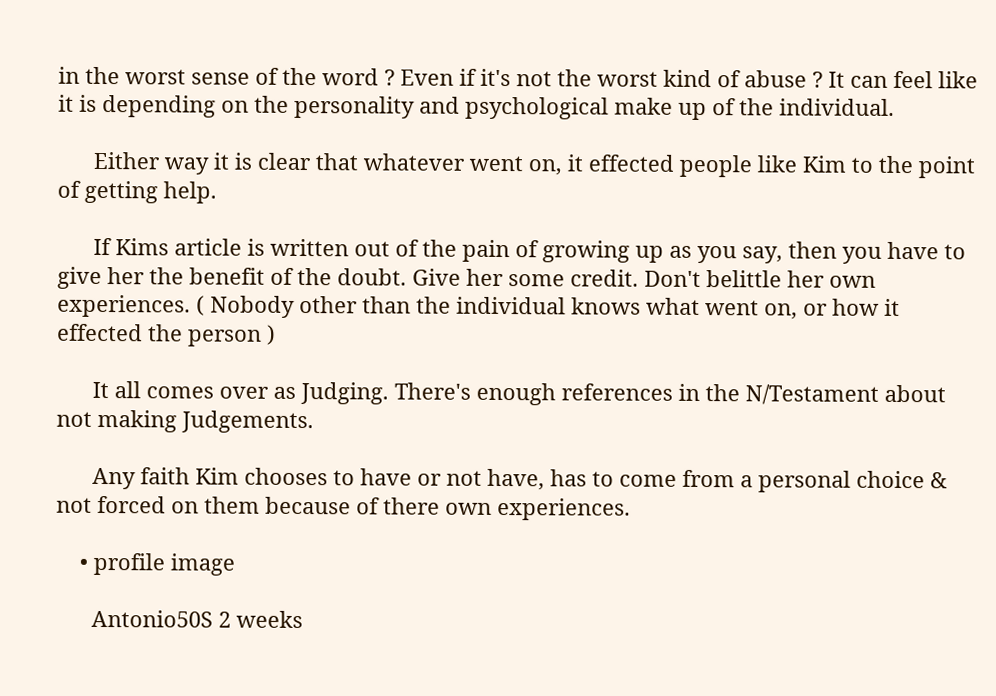in the worst sense of the word ? Even if it's not the worst kind of abuse ? It can feel like it is depending on the personality and psychological make up of the individual.

      Either way it is clear that whatever went on, it effected people like Kim to the point of getting help.

      If Kims article is written out of the pain of growing up as you say, then you have to give her the benefit of the doubt. Give her some credit. Don't belittle her own experiences. ( Nobody other than the individual knows what went on, or how it effected the person )

      It all comes over as Judging. There's enough references in the N/Testament about not making Judgements.

      Any faith Kim chooses to have or not have, has to come from a personal choice & not forced on them because of there own experiences.

    • profile image

      Antonio50S 2 weeks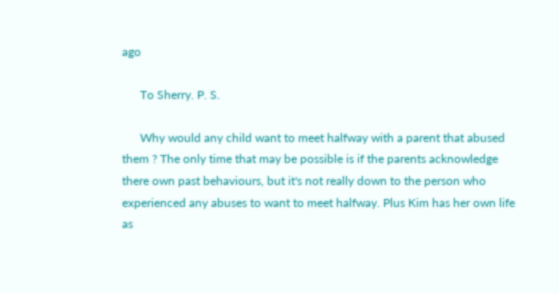ago

      To Sherry. P. S.

      Why would any child want to meet halfway with a parent that abused them ? The only time that may be possible is if the parents acknowledge there own past behaviours, but it's not really down to the person who experienced any abuses to want to meet halfway. Plus Kim has her own life as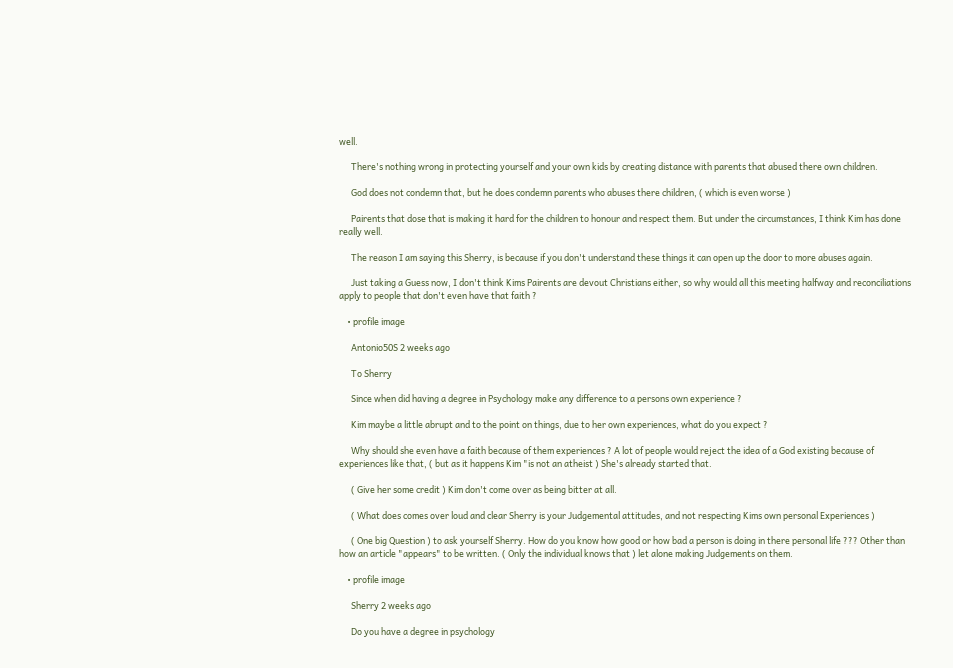well.

      There's nothing wrong in protecting yourself and your own kids by creating distance with parents that abused there own children.

      God does not condemn that, but he does condemn parents who abuses there children, ( which is even worse )

      Pairents that dose that is making it hard for the children to honour and respect them. But under the circumstances, I think Kim has done really well.

      The reason I am saying this Sherry, is because if you don't understand these things it can open up the door to more abuses again.

      Just taking a Guess now, I don't think Kims Pairents are devout Christians either, so why would all this meeting halfway and reconciliations apply to people that don't even have that faith ?

    • profile image

      Antonio50S 2 weeks ago

      To Sherry

      Since when did having a degree in Psychology make any difference to a persons own experience ?

      Kim maybe a little abrupt and to the point on things, due to her own experiences, what do you expect ?

      Why should she even have a faith because of them experiences ? A lot of people would reject the idea of a God existing because of experiences like that, ( but as it happens Kim "is not an atheist ) She's already started that.

      ( Give her some credit ) Kim don't come over as being bitter at all.

      ( What does comes over loud and clear Sherry is your Judgemental attitudes, and not respecting Kims own personal Experiences )

      ( One big Question ) to ask yourself Sherry. How do you know how good or how bad a person is doing in there personal life ??? Other than how an article "appears" to be written. ( Only the individual knows that ) let alone making Judgements on them.

    • profile image

      Sherry 2 weeks ago

      Do you have a degree in psychology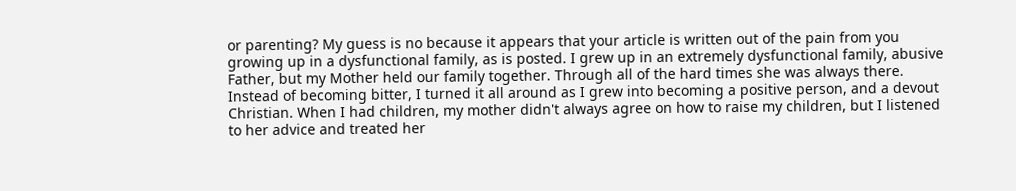or parenting? My guess is no because it appears that your article is written out of the pain from you growing up in a dysfunctional family, as is posted. I grew up in an extremely dysfunctional family, abusive Father, but my Mother held our family together. Through all of the hard times she was always there. Instead of becoming bitter, I turned it all around as I grew into becoming a positive person, and a devout Christian. When I had children, my mother didn't always agree on how to raise my children, but I listened to her advice and treated her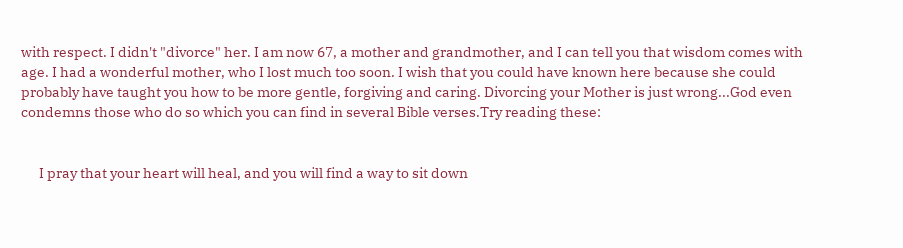with respect. I didn't "divorce" her. I am now 67, a mother and grandmother, and I can tell you that wisdom comes with age. I had a wonderful mother, who I lost much too soon. I wish that you could have known here because she could probably have taught you how to be more gentle, forgiving and caring. Divorcing your Mother is just wrong...God even condemns those who do so which you can find in several Bible verses.Try reading these:


      I pray that your heart will heal, and you will find a way to sit down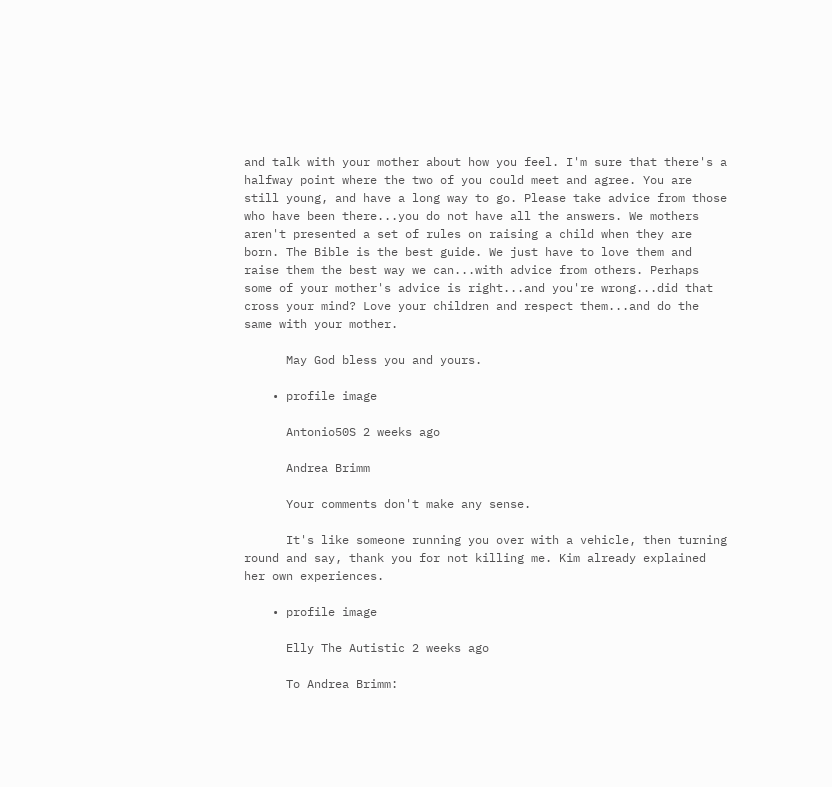and talk with your mother about how you feel. I'm sure that there's a halfway point where the two of you could meet and agree. You are still young, and have a long way to go. Please take advice from those who have been there...you do not have all the answers. We mothers aren't presented a set of rules on raising a child when they are born. The Bible is the best guide. We just have to love them and raise them the best way we can...with advice from others. Perhaps some of your mother's advice is right...and you're wrong...did that cross your mind? Love your children and respect them...and do the same with your mother.

      May God bless you and yours.

    • profile image

      Antonio50S 2 weeks ago

      Andrea Brimm

      Your comments don't make any sense.

      It's like someone running you over with a vehicle, then turning round and say, thank you for not killing me. Kim already explained her own experiences.

    • profile image

      Elly The Autistic 2 weeks ago

      To Andrea Brimm: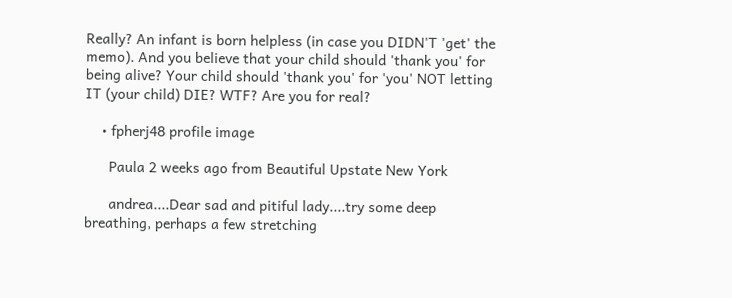Really? An infant is born helpless (in case you DIDN'T 'get' the memo). And you believe that your child should 'thank you' for being alive? Your child should 'thank you' for 'you' NOT letting IT (your child) DIE? WTF? Are you for real?

    • fpherj48 profile image

      Paula 2 weeks ago from Beautiful Upstate New York

      andrea....Dear sad and pitiful lady....try some deep breathing, perhaps a few stretching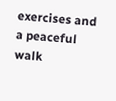exercises and a peaceful walk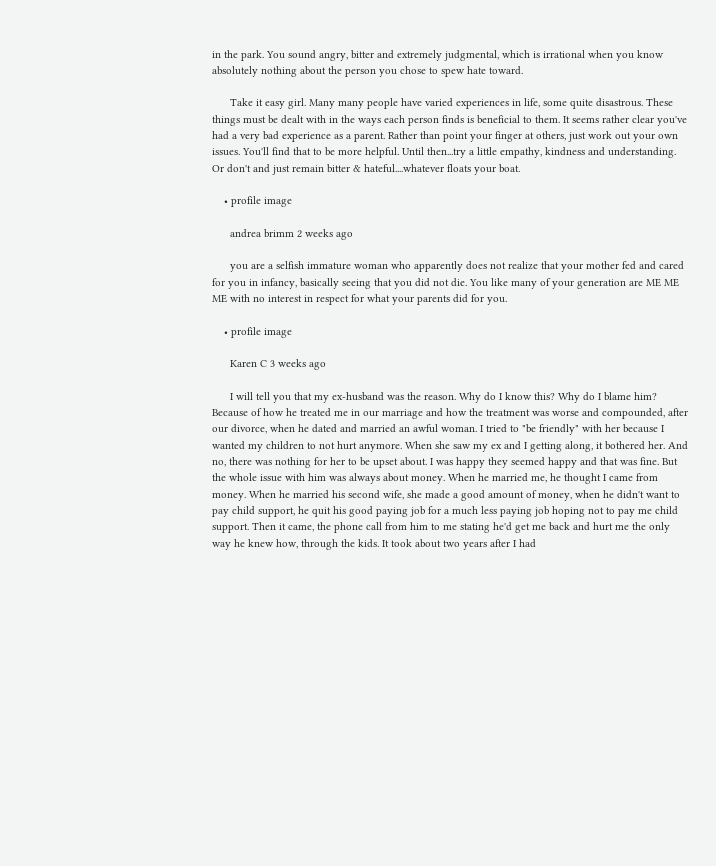in the park. You sound angry, bitter and extremely judgmental, which is irrational when you know absolutely nothing about the person you chose to spew hate toward.

      Take it easy girl. Many many people have varied experiences in life, some quite disastrous. These things must be dealt with in the ways each person finds is beneficial to them. It seems rather clear you've had a very bad experience as a parent. Rather than point your finger at others, just work out your own issues. You'll find that to be more helpful. Until then...try a little empathy, kindness and understanding. Or don't and just remain bitter & hateful....whatever floats your boat.

    • profile image

      andrea brimm 2 weeks ago

      you are a selfish immature woman who apparently does not realize that your mother fed and cared for you in infancy, basically seeing that you did not die. You like many of your generation are ME ME ME with no interest in respect for what your parents did for you.

    • profile image

      Karen C 3 weeks ago

      I will tell you that my ex-husband was the reason. Why do I know this? Why do I blame him? Because of how he treated me in our marriage and how the treatment was worse and compounded, after our divorce, when he dated and married an awful woman. I tried to "be friendly" with her because I wanted my children to not hurt anymore. When she saw my ex and I getting along, it bothered her. And no, there was nothing for her to be upset about. I was happy they seemed happy and that was fine. But the whole issue with him was always about money. When he married me, he thought I came from money. When he married his second wife, she made a good amount of money, when he didn't want to pay child support, he quit his good paying job for a much less paying job hoping not to pay me child support. Then it came, the phone call from him to me stating he'd get me back and hurt me the only way he knew how, through the kids. It took about two years after I had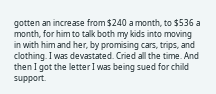gotten an increase from $240 a month, to $536 a month, for him to talk both my kids into moving in with him and her, by promising cars, trips, and clothing. I was devastated. Cried all the time. And then I got the letter I was being sued for child support.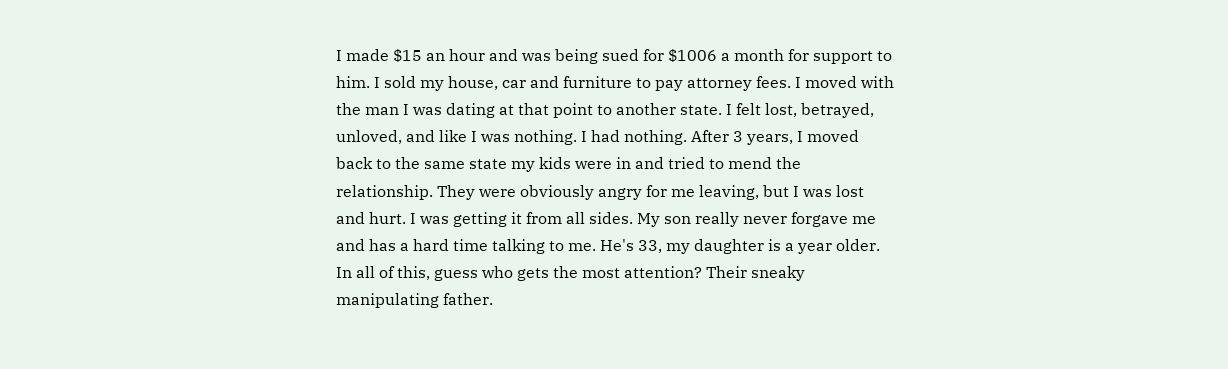I made $15 an hour and was being sued for $1006 a month for support to him. I sold my house, car and furniture to pay attorney fees. I moved with the man I was dating at that point to another state. I felt lost, betrayed, unloved, and like I was nothing. I had nothing. After 3 years, I moved back to the same state my kids were in and tried to mend the relationship. They were obviously angry for me leaving, but I was lost and hurt. I was getting it from all sides. My son really never forgave me and has a hard time talking to me. He's 33, my daughter is a year older. In all of this, guess who gets the most attention? Their sneaky manipulating father.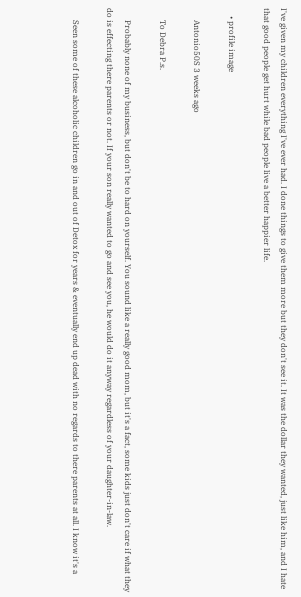I've given my children everything I've ever had. I done things to give them more but they don't see it. It was the dollar they wanted, just like him, and I hate that good people get hurt while bad people live a better happier life.

    • profile image

      Antonio50S 3 weeks ago

      To Debra P.s.

      Probably none of my business, but don't be to hard on yourself. You sound like a really good mom, but it's a fact, some kids just don't care if what they do is effecting there parents or not. If your son really wanted to go and see you, he would do it anyway regardless of your daughter-in-law.

      Seen some of these alcoholic children go in and out of Detox for years & eventually end up dead with no regards to there parents at all. I know it's a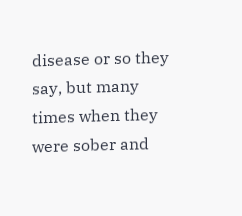disease or so they say, but many times when they were sober and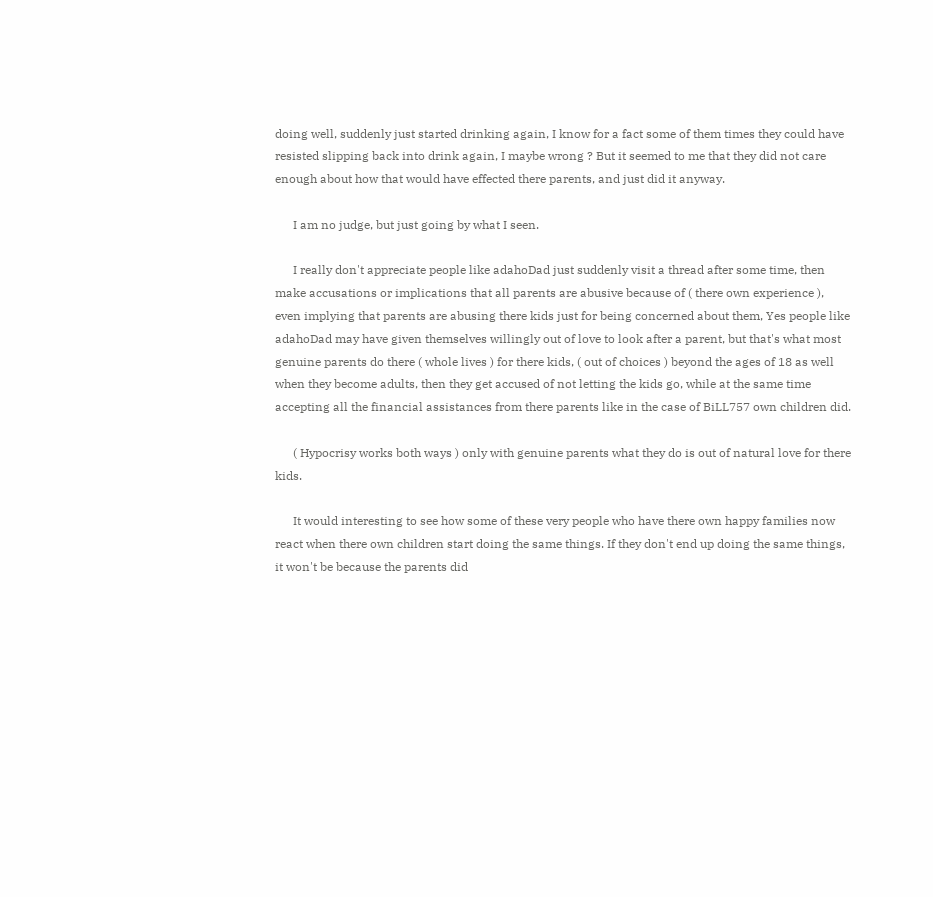doing well, suddenly just started drinking again, I know for a fact some of them times they could have resisted slipping back into drink again, I maybe wrong ? But it seemed to me that they did not care enough about how that would have effected there parents, and just did it anyway.

      I am no judge, but just going by what I seen.

      I really don't appreciate people like adahoDad just suddenly visit a thread after some time, then make accusations or implications that all parents are abusive because of ( there own experience ), even implying that parents are abusing there kids just for being concerned about them, Yes people like adahoDad may have given themselves willingly out of love to look after a parent, but that's what most genuine parents do there ( whole lives ) for there kids, ( out of choices ) beyond the ages of 18 as well when they become adults, then they get accused of not letting the kids go, while at the same time accepting all the financial assistances from there parents like in the case of BiLL757 own children did.

      ( Hypocrisy works both ways ) only with genuine parents what they do is out of natural love for there kids.

      It would interesting to see how some of these very people who have there own happy families now react when there own children start doing the same things. If they don't end up doing the same things, it won't be because the parents did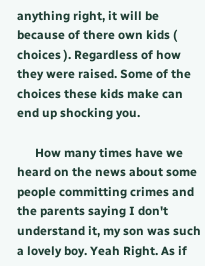anything right, it will be because of there own kids ( choices ). Regardless of how they were raised. Some of the choices these kids make can end up shocking you.

      How many times have we heard on the news about some people committing crimes and the parents saying I don't understand it, my son was such a lovely boy. Yeah Right. As if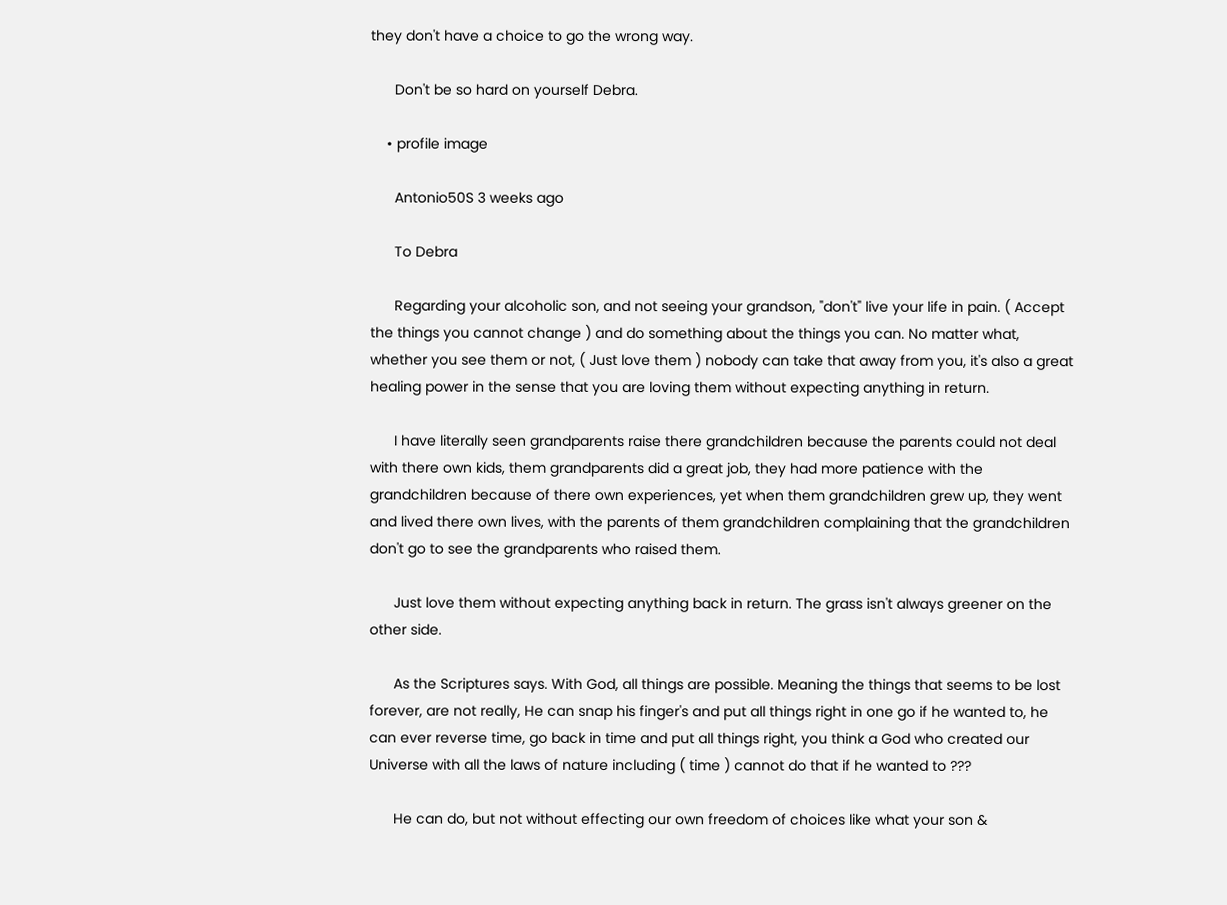they don't have a choice to go the wrong way.

      Don't be so hard on yourself Debra.

    • profile image

      Antonio50S 3 weeks ago

      To Debra

      Regarding your alcoholic son, and not seeing your grandson, "don't" live your life in pain. ( Accept the things you cannot change ) and do something about the things you can. No matter what, whether you see them or not, ( Just love them ) nobody can take that away from you, it's also a great healing power in the sense that you are loving them without expecting anything in return.

      I have literally seen grandparents raise there grandchildren because the parents could not deal with there own kids, them grandparents did a great job, they had more patience with the grandchildren because of there own experiences, yet when them grandchildren grew up, they went and lived there own lives, with the parents of them grandchildren complaining that the grandchildren don't go to see the grandparents who raised them.

      Just love them without expecting anything back in return. The grass isn't always greener on the other side.

      As the Scriptures says. With God, all things are possible. Meaning the things that seems to be lost forever, are not really, He can snap his finger's and put all things right in one go if he wanted to, he can ever reverse time, go back in time and put all things right, you think a God who created our Universe with all the laws of nature including ( time ) cannot do that if he wanted to ???

      He can do, but not without effecting our own freedom of choices like what your son &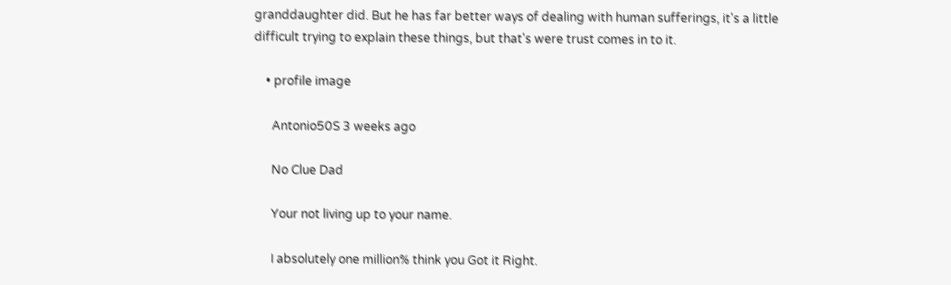granddaughter did. But he has far better ways of dealing with human sufferings, it's a little difficult trying to explain these things, but that's were trust comes in to it.

    • profile image

      Antonio50S 3 weeks ago

      No Clue Dad

      Your not living up to your name.

      I absolutely one million% think you Got it Right.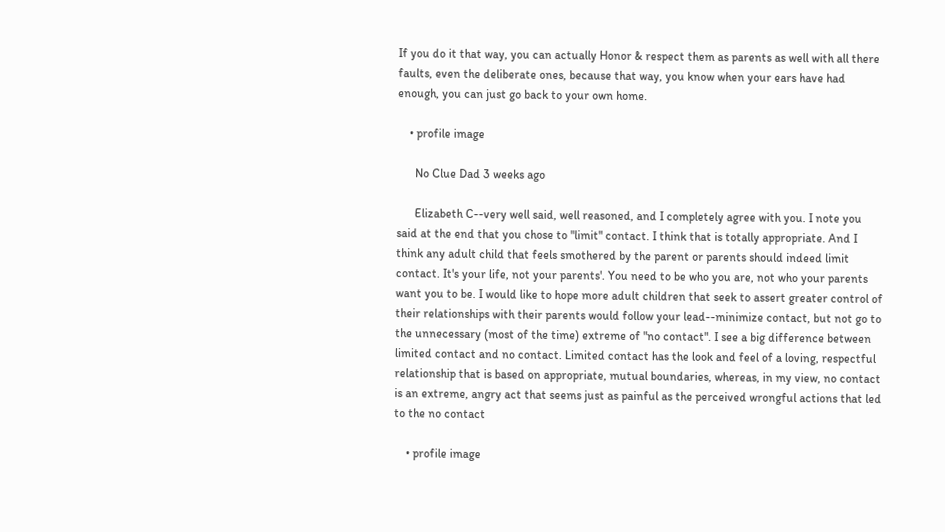If you do it that way, you can actually Honor & respect them as parents as well with all there faults, even the deliberate ones, because that way, you know when your ears have had enough, you can just go back to your own home.

    • profile image

      No Clue Dad 3 weeks ago

      Elizabeth C--very well said, well reasoned, and I completely agree with you. I note you said at the end that you chose to "limit" contact. I think that is totally appropriate. And I think any adult child that feels smothered by the parent or parents should indeed limit contact. It's your life, not your parents'. You need to be who you are, not who your parents want you to be. I would like to hope more adult children that seek to assert greater control of their relationships with their parents would follow your lead--minimize contact, but not go to the unnecessary (most of the time) extreme of "no contact". I see a big difference between limited contact and no contact. Limited contact has the look and feel of a loving, respectful relationship that is based on appropriate, mutual boundaries, whereas, in my view, no contact is an extreme, angry act that seems just as painful as the perceived wrongful actions that led to the no contact

    • profile image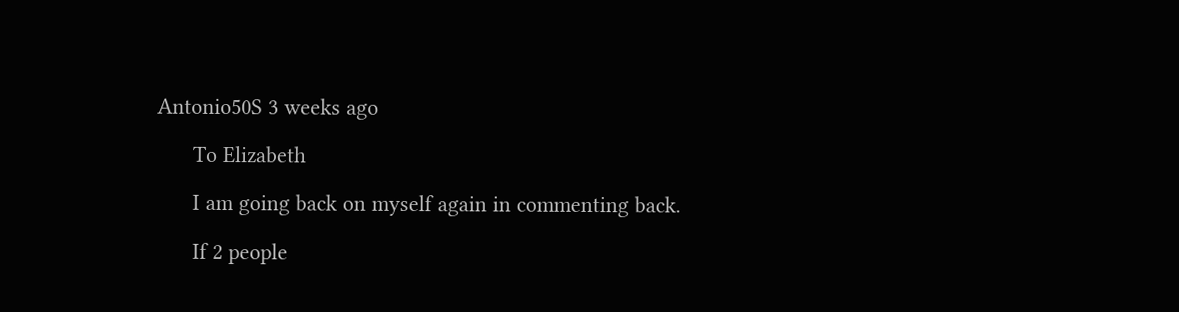Antonio50S 3 weeks ago

      To Elizabeth

      I am going back on myself again in commenting back.

      If 2 people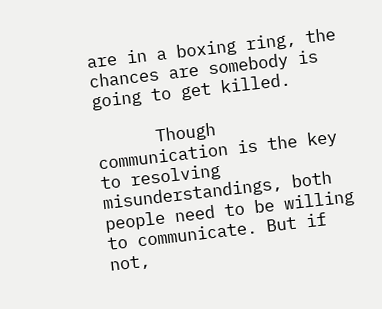are in a boxing ring, the chances are somebody is going to get killed.

      Though communication is the key to resolving misunderstandings, both people need to be willing to communicate. But if not,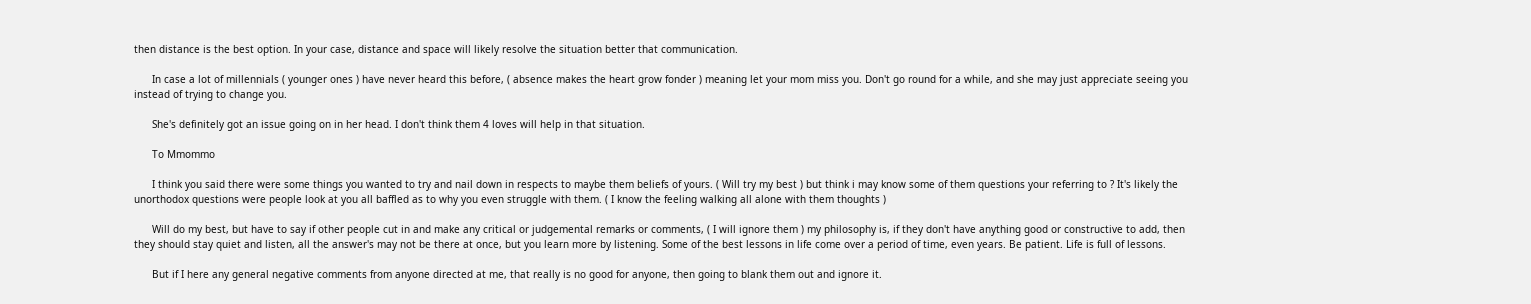then distance is the best option. In your case, distance and space will likely resolve the situation better that communication.

      In case a lot of millennials ( younger ones ) have never heard this before, ( absence makes the heart grow fonder ) meaning let your mom miss you. Don't go round for a while, and she may just appreciate seeing you instead of trying to change you.

      She's definitely got an issue going on in her head. I don't think them 4 loves will help in that situation.

      To Mmommo

      I think you said there were some things you wanted to try and nail down in respects to maybe them beliefs of yours. ( Will try my best ) but think i may know some of them questions your referring to ? It's likely the unorthodox questions were people look at you all baffled as to why you even struggle with them. ( I know the feeling walking all alone with them thoughts )

      Will do my best, but have to say if other people cut in and make any critical or judgemental remarks or comments, ( I will ignore them ) my philosophy is, if they don't have anything good or constructive to add, then they should stay quiet and listen, all the answer's may not be there at once, but you learn more by listening. Some of the best lessons in life come over a period of time, even years. Be patient. Life is full of lessons.

      But if I here any general negative comments from anyone directed at me, that really is no good for anyone, then going to blank them out and ignore it.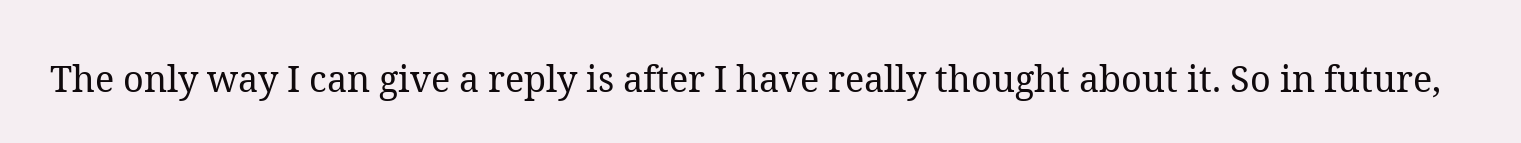The only way I can give a reply is after I have really thought about it. So in future,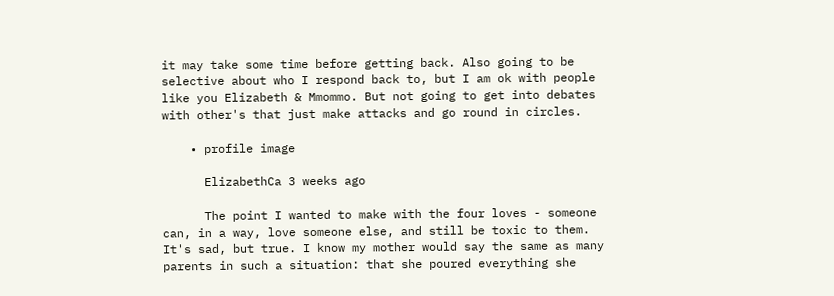it may take some time before getting back. Also going to be selective about who I respond back to, but I am ok with people like you Elizabeth & Mmommo. But not going to get into debates with other's that just make attacks and go round in circles.

    • profile image

      ElizabethCa 3 weeks ago

      The point I wanted to make with the four loves - someone can, in a way, love someone else, and still be toxic to them. It's sad, but true. I know my mother would say the same as many parents in such a situation: that she poured everything she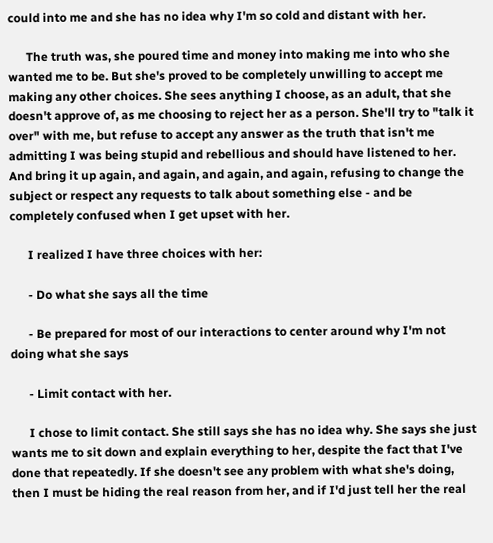could into me and she has no idea why I'm so cold and distant with her.

      The truth was, she poured time and money into making me into who she wanted me to be. But she's proved to be completely unwilling to accept me making any other choices. She sees anything I choose, as an adult, that she doesn't approve of, as me choosing to reject her as a person. She'll try to "talk it over" with me, but refuse to accept any answer as the truth that isn't me admitting I was being stupid and rebellious and should have listened to her. And bring it up again, and again, and again, and again, refusing to change the subject or respect any requests to talk about something else - and be completely confused when I get upset with her.

      I realized I have three choices with her:

      - Do what she says all the time

      - Be prepared for most of our interactions to center around why I'm not doing what she says

      - Limit contact with her.

      I chose to limit contact. She still says she has no idea why. She says she just wants me to sit down and explain everything to her, despite the fact that I've done that repeatedly. If she doesn't see any problem with what she's doing, then I must be hiding the real reason from her, and if I'd just tell her the real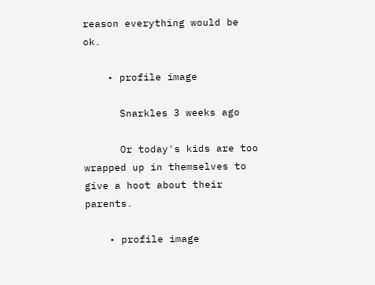reason everything would be ok.

    • profile image

      Snarkles 3 weeks ago

      Or today's kids are too wrapped up in themselves to give a hoot about their parents.

    • profile image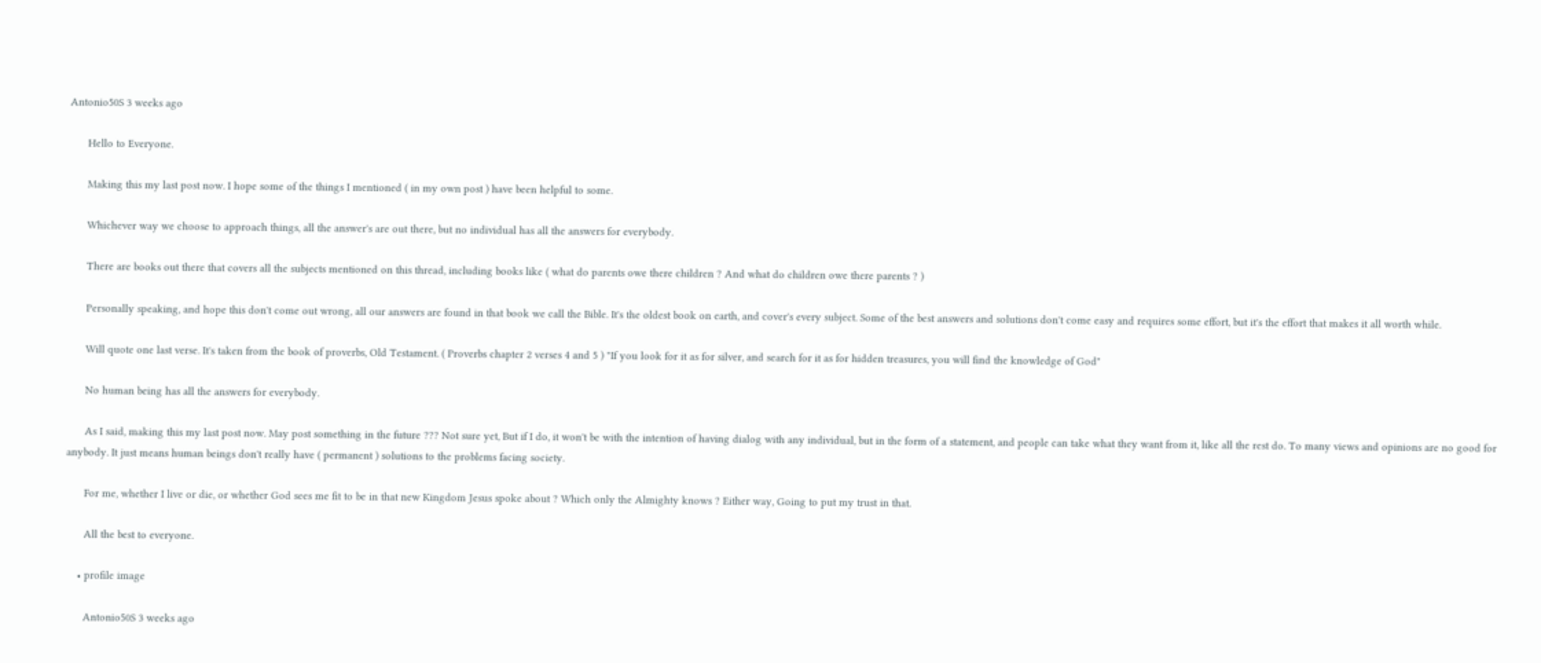Antonio50S 3 weeks ago

      Hello to Everyone.

      Making this my last post now. I hope some of the things I mentioned ( in my own post ) have been helpful to some.

      Whichever way we choose to approach things, all the answer's are out there, but no individual has all the answers for everybody.

      There are books out there that covers all the subjects mentioned on this thread, including books like ( what do parents owe there children ? And what do children owe there parents ? )

      Personally speaking, and hope this don't come out wrong, all our answers are found in that book we call the Bible. It's the oldest book on earth, and cover's every subject. Some of the best answers and solutions don't come easy and requires some effort, but it's the effort that makes it all worth while.

      Will quote one last verse. It's taken from the book of proverbs, Old Testament. ( Proverbs chapter 2 verses 4 and 5 ) "If you look for it as for silver, and search for it as for hidden treasures, you will find the knowledge of God"

      No human being has all the answers for everybody.

      As I said, making this my last post now. May post something in the future ??? Not sure yet, But if I do, it won't be with the intention of having dialog with any individual, but in the form of a statement, and people can take what they want from it, like all the rest do. To many views and opinions are no good for anybody. It just means human beings don't really have ( permanent ) solutions to the problems facing society.

      For me, whether I live or die, or whether God sees me fit to be in that new Kingdom Jesus spoke about ? Which only the Almighty knows ? Either way, Going to put my trust in that.

      All the best to everyone.

    • profile image

      Antonio50S 3 weeks ago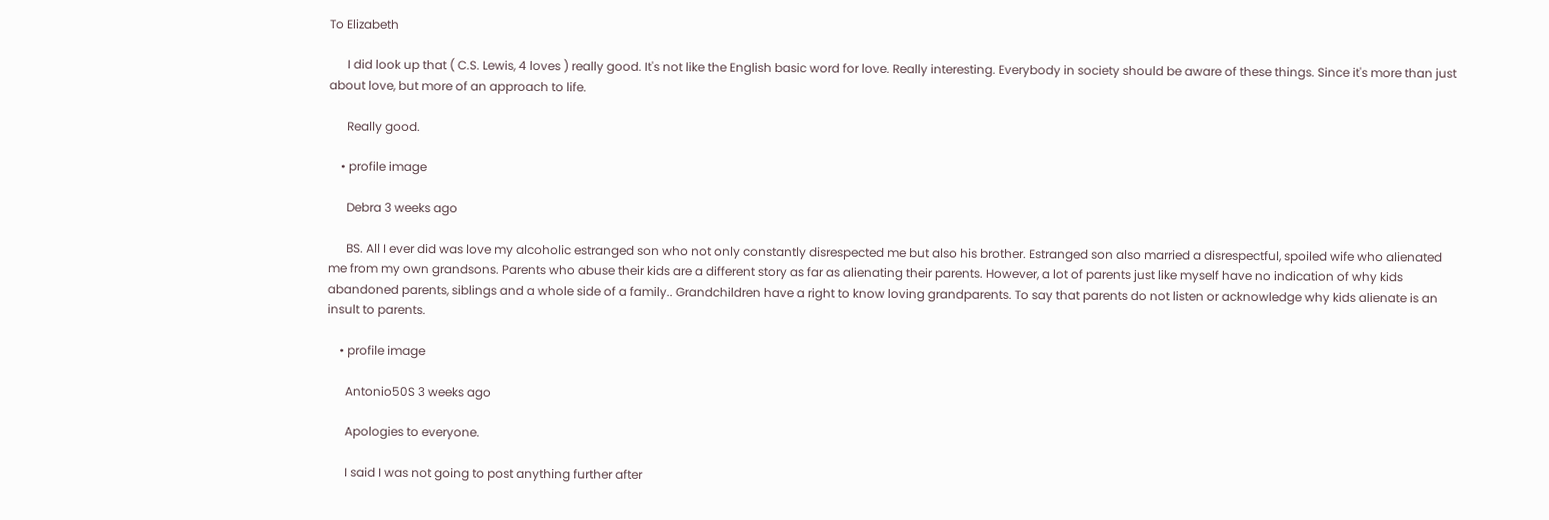To Elizabeth

      I did look up that ( C.S. Lewis, 4 loves ) really good. It's not like the English basic word for love. Really interesting. Everybody in society should be aware of these things. Since it's more than just about love, but more of an approach to life.

      Really good.

    • profile image

      Debra 3 weeks ago

      BS. All I ever did was love my alcoholic estranged son who not only constantly disrespected me but also his brother. Estranged son also married a disrespectful, spoiled wife who alienated me from my own grandsons. Parents who abuse their kids are a different story as far as alienating their parents. However, a lot of parents just like myself have no indication of why kids abandoned parents, siblings and a whole side of a family.. Grandchildren have a right to know loving grandparents. To say that parents do not listen or acknowledge why kids alienate is an insult to parents.

    • profile image

      Antonio50S 3 weeks ago

      Apologies to everyone.

      I said I was not going to post anything further after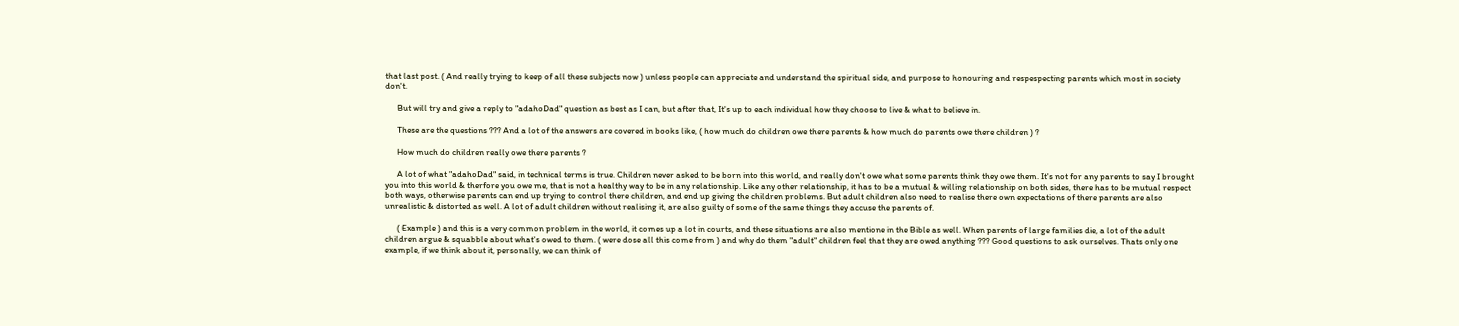that last post. ( And really trying to keep of all these subjects now ) unless people can appreciate and understand the spiritual side, and purpose to honouring and respespecting parents which most in society don't.

      But will try and give a reply to "adahoDad" question as best as I can, but after that, It's up to each individual how they choose to live & what to believe in.

      These are the questions ??? And a lot of the answers are covered in books like, ( how much do children owe there parents & how much do parents owe there children ) ?

      How much do children really owe there parents ?

      A lot of what "adahoDad" said, in technical terms is true. Children never asked to be born into this world, and really don't owe what some parents think they owe them. It's not for any parents to say I brought you into this world & therfore you owe me, that is not a healthy way to be in any relationship. Like any other relationship, it has to be a mutual & willing relationship on both sides, there has to be mutual respect both ways, otherwise parents can end up trying to control there children, and end up giving the children problems. But adult children also need to realise there own expectations of there parents are also unrealistic & distorted as well. A lot of adult children without realising it, are also guilty of some of the same things they accuse the parents of.

      ( Example ) and this is a very common problem in the world, it comes up a lot in courts, and these situations are also mentione in the Bible as well. When parents of large families die, a lot of the adult children argue & squabble about what's owed to them. ( were dose all this come from ) and why do them "adult" children feel that they are owed anything ??? Good questions to ask ourselves. Thats only one example, if we think about it, personally, we can think of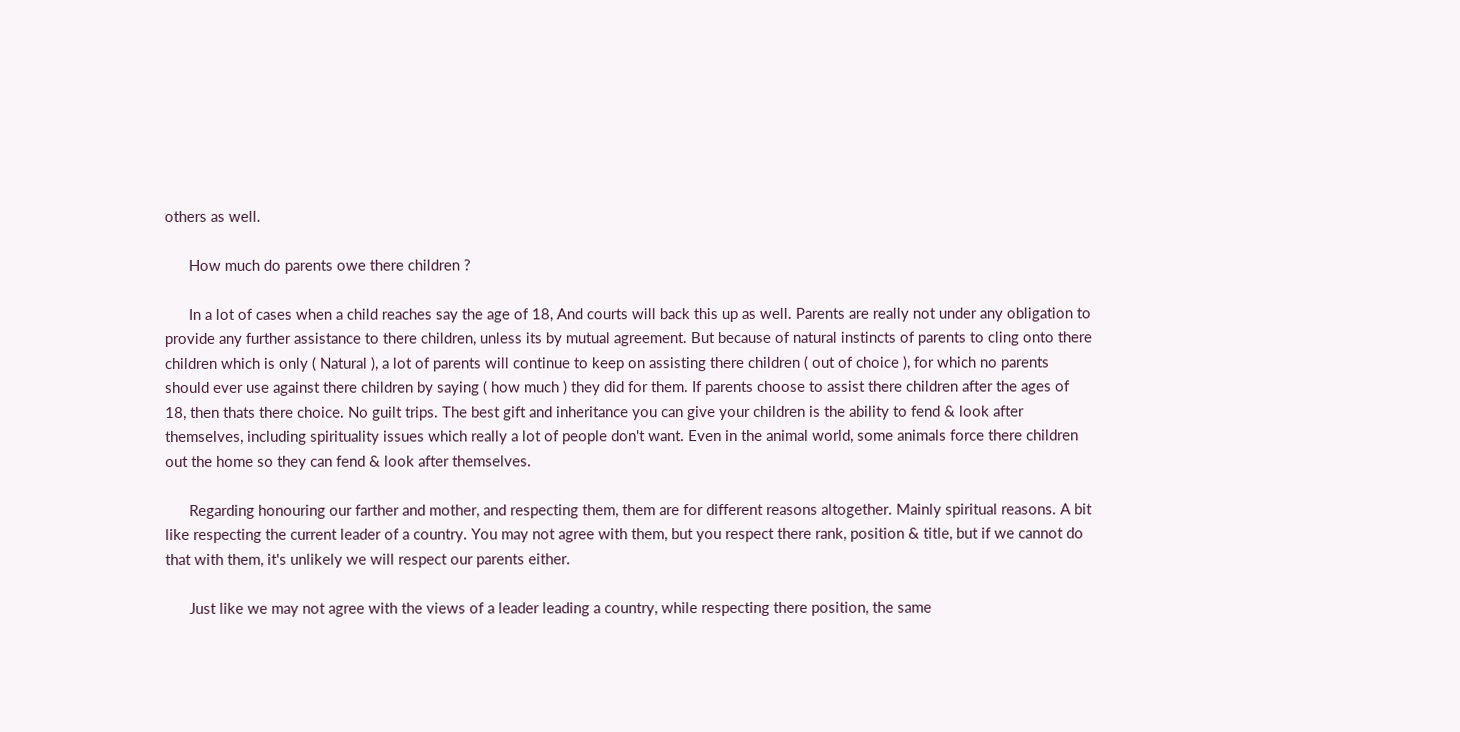others as well.

      How much do parents owe there children ?

      In a lot of cases when a child reaches say the age of 18, And courts will back this up as well. Parents are really not under any obligation to provide any further assistance to there children, unless its by mutual agreement. But because of natural instincts of parents to cling onto there children which is only ( Natural ), a lot of parents will continue to keep on assisting there children ( out of choice ), for which no parents should ever use against there children by saying ( how much ) they did for them. If parents choose to assist there children after the ages of 18, then thats there choice. No guilt trips. The best gift and inheritance you can give your children is the ability to fend & look after themselves, including spirituality issues which really a lot of people don't want. Even in the animal world, some animals force there children out the home so they can fend & look after themselves.

      Regarding honouring our farther and mother, and respecting them, them are for different reasons altogether. Mainly spiritual reasons. A bit like respecting the current leader of a country. You may not agree with them, but you respect there rank, position & title, but if we cannot do that with them, it's unlikely we will respect our parents either.

      Just like we may not agree with the views of a leader leading a country, while respecting there position, the same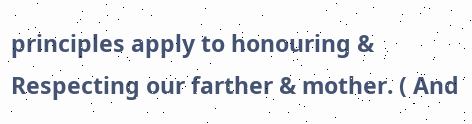principles apply to honouring & Respecting our farther & mother. ( And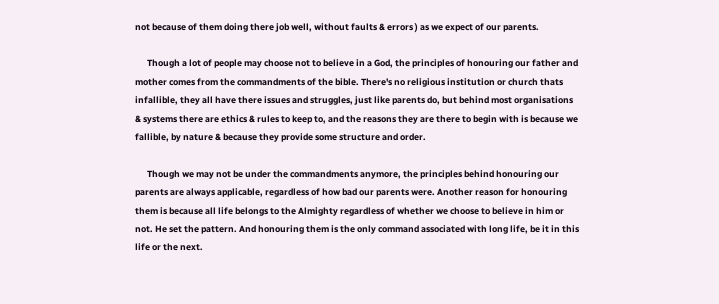not because of them doing there job well, without faults & errors ) as we expect of our parents.

      Though a lot of people may choose not to believe in a God, the principles of honouring our father and mother comes from the commandments of the bible. There's no religious institution or church thats infallible, they all have there issues and struggles, just like parents do, but behind most organisations & systems there are ethics & rules to keep to, and the reasons they are there to begin with is because we fallible, by nature & because they provide some structure and order.

      Though we may not be under the commandments anymore, the principles behind honouring our parents are always applicable, regardless of how bad our parents were. Another reason for honouring them is because all life belongs to the Almighty regardless of whether we choose to believe in him or not. He set the pattern. And honouring them is the only command associated with long life, be it in this life or the next.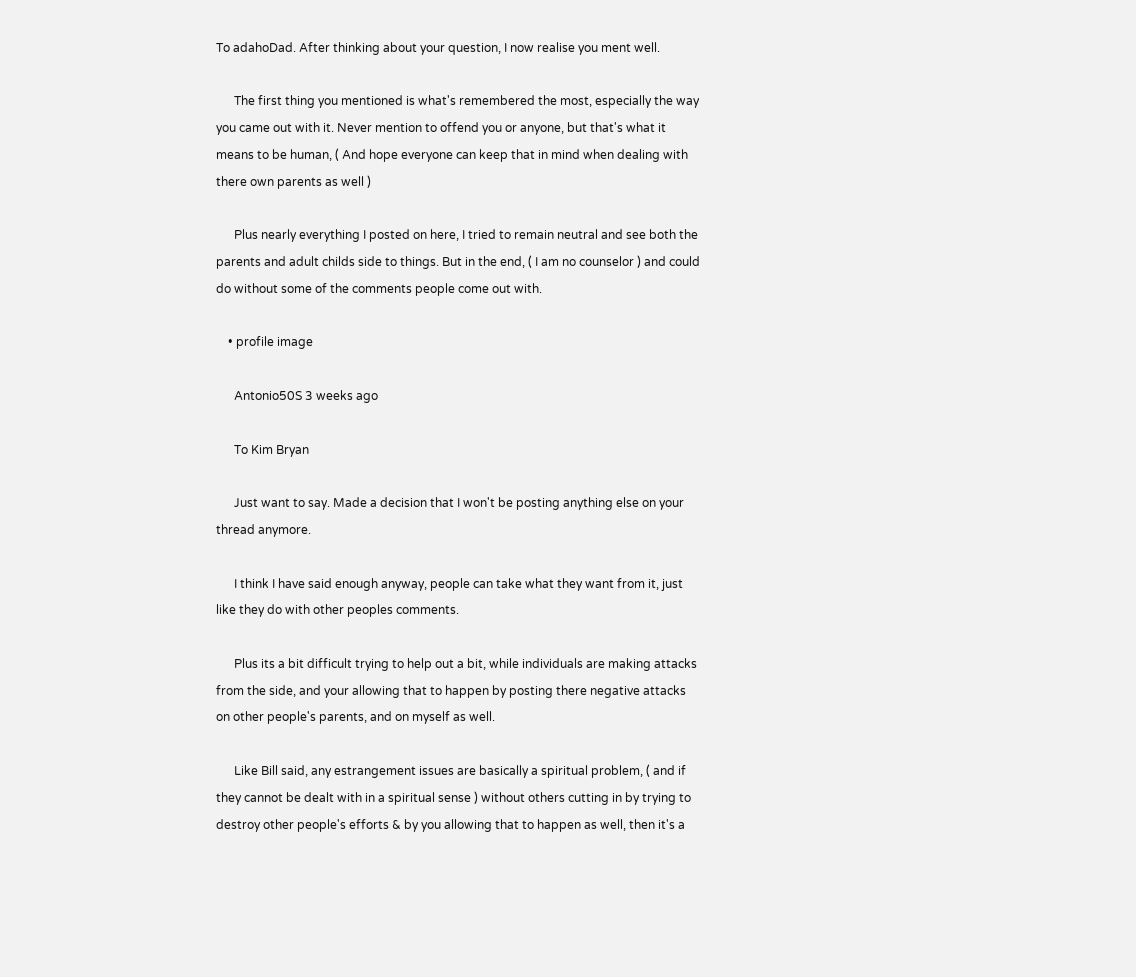To adahoDad. After thinking about your question, I now realise you ment well.

      The first thing you mentioned is what's remembered the most, especially the way you came out with it. Never mention to offend you or anyone, but that's what it means to be human, ( And hope everyone can keep that in mind when dealing with there own parents as well )

      Plus nearly everything I posted on here, I tried to remain neutral and see both the parents and adult childs side to things. But in the end, ( I am no counselor ) and could do without some of the comments people come out with.

    • profile image

      Antonio50S 3 weeks ago

      To Kim Bryan

      Just want to say. Made a decision that I won't be posting anything else on your thread anymore.

      I think I have said enough anyway, people can take what they want from it, just like they do with other peoples comments.

      Plus its a bit difficult trying to help out a bit, while individuals are making attacks from the side, and your allowing that to happen by posting there negative attacks on other people's parents, and on myself as well.

      Like Bill said, any estrangement issues are basically a spiritual problem, ( and if they cannot be dealt with in a spiritual sense ) without others cutting in by trying to destroy other people's efforts & by you allowing that to happen as well, then it's a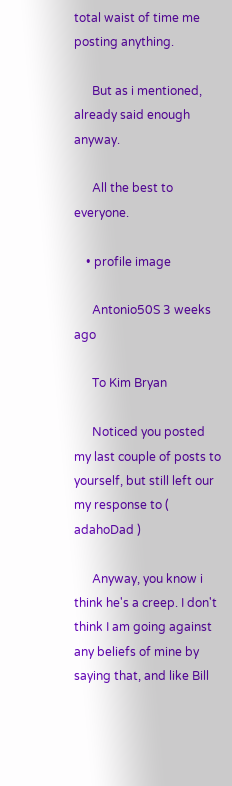total waist of time me posting anything.

      But as i mentioned, already said enough anyway.

      All the best to everyone.

    • profile image

      Antonio50S 3 weeks ago

      To Kim Bryan

      Noticed you posted my last couple of posts to yourself, but still left our my response to ( adahoDad )

      Anyway, you know i think he's a creep. I don't think I am going against any beliefs of mine by saying that, and like Bill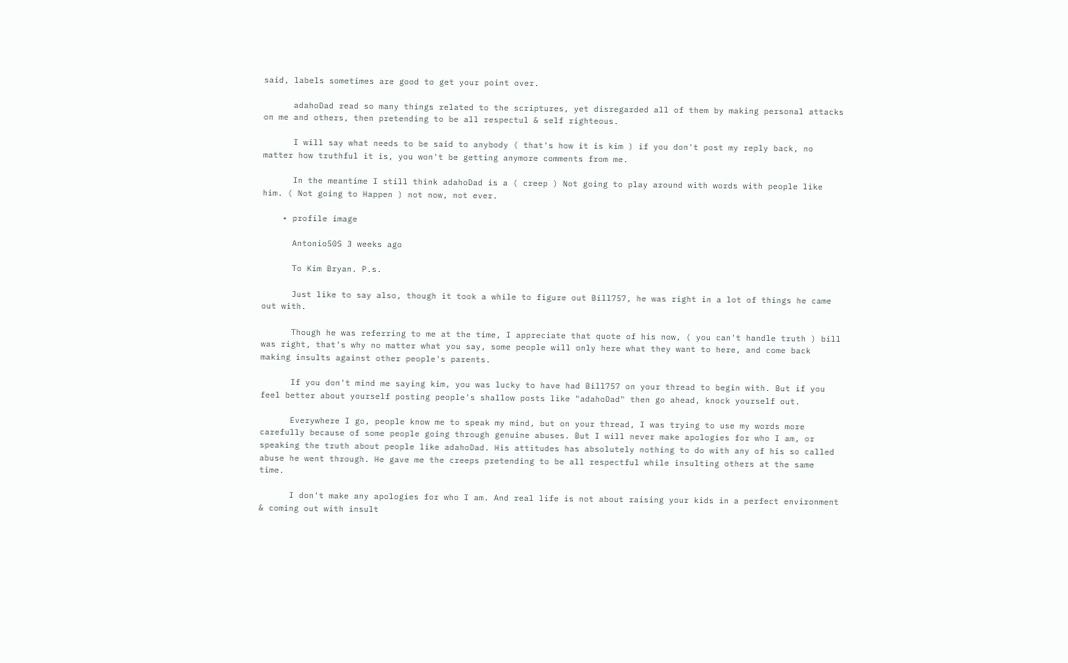said, labels sometimes are good to get your point over.

      adahoDad read so many things related to the scriptures, yet disregarded all of them by making personal attacks on me and others, then pretending to be all respectul & self righteous.

      I will say what needs to be said to anybody ( that's how it is kim ) if you don't post my reply back, no matter how truthful it is, you won't be getting anymore comments from me.

      In the meantime I still think adahoDad is a ( creep ) Not going to play around with words with people like him. ( Not going to Happen ) not now, not ever.

    • profile image

      Antonio50S 3 weeks ago

      To Kim Bryan. P.s.

      Just like to say also, though it took a while to figure out Bill757, he was right in a lot of things he came out with.

      Though he was referring to me at the time, I appreciate that quote of his now, ( you can't handle truth ) bill was right, that's why no matter what you say, some people will only here what they want to here, and come back making insults against other people's parents.

      If you don't mind me saying kim, you was lucky to have had Bill757 on your thread to begin with. But if you feel better about yourself posting people's shallow posts like "adahoDad" then go ahead, knock yourself out.

      Everywhere I go, people know me to speak my mind, but on your thread, I was trying to use my words more carefully because of some people going through genuine abuses. But I will never make apologies for who I am, or speaking the truth about people like adahoDad. His attitudes has absolutely nothing to do with any of his so called abuse he went through. He gave me the creeps pretending to be all respectful while insulting others at the same time.

      I don't make any apologies for who I am. And real life is not about raising your kids in a perfect environment & coming out with insult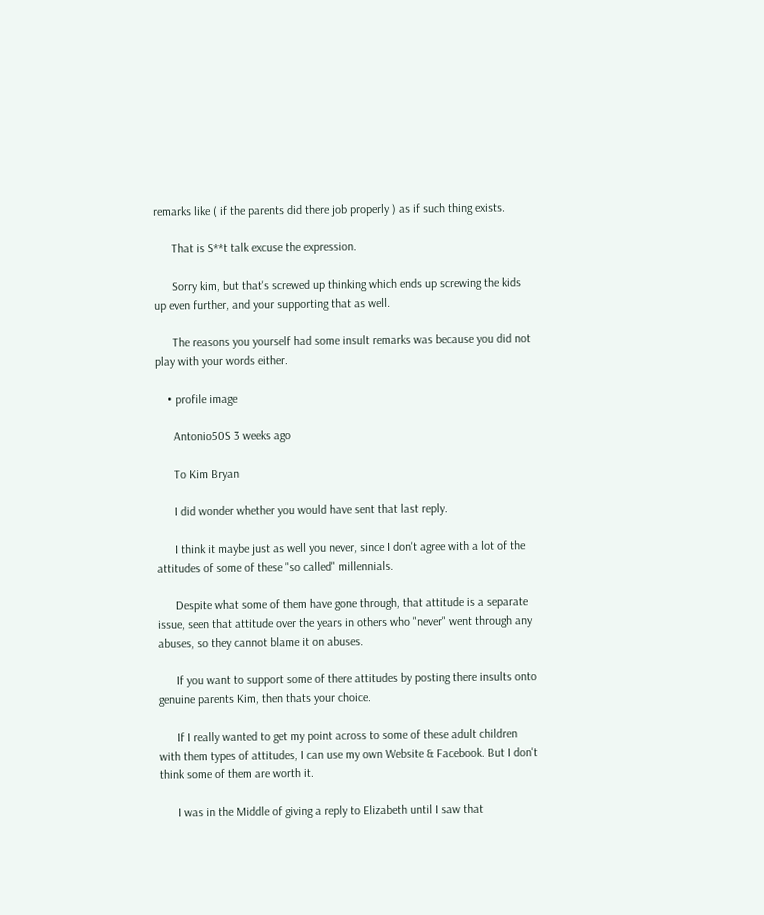remarks like ( if the parents did there job properly ) as if such thing exists.

      That is S**t talk excuse the expression.

      Sorry kim, but that's screwed up thinking which ends up screwing the kids up even further, and your supporting that as well.

      The reasons you yourself had some insult remarks was because you did not play with your words either.

    • profile image

      Antonio50S 3 weeks ago

      To Kim Bryan

      I did wonder whether you would have sent that last reply.

      I think it maybe just as well you never, since I don't agree with a lot of the attitudes of some of these "so called" millennials.

      Despite what some of them have gone through, that attitude is a separate issue, seen that attitude over the years in others who "never" went through any abuses, so they cannot blame it on abuses.

      If you want to support some of there attitudes by posting there insults onto genuine parents Kim, then thats your choice.

      If I really wanted to get my point across to some of these adult children with them types of attitudes, I can use my own Website & Facebook. But I don't think some of them are worth it.

      I was in the Middle of giving a reply to Elizabeth until I saw that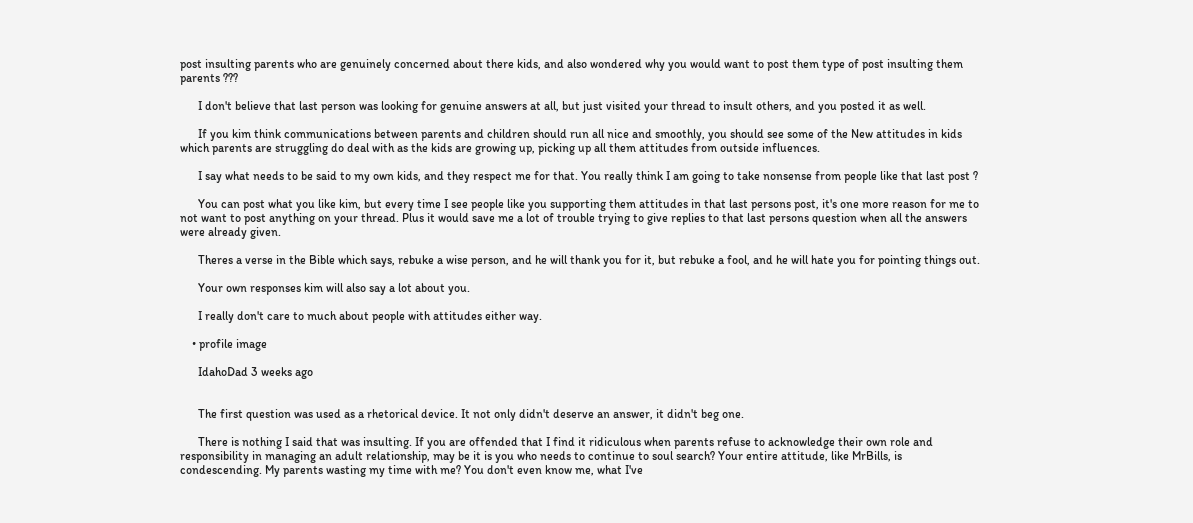post insulting parents who are genuinely concerned about there kids, and also wondered why you would want to post them type of post insulting them parents ???

      I don't believe that last person was looking for genuine answers at all, but just visited your thread to insult others, and you posted it as well.

      If you kim think communications between parents and children should run all nice and smoothly, you should see some of the New attitudes in kids which parents are struggling do deal with as the kids are growing up, picking up all them attitudes from outside influences.

      I say what needs to be said to my own kids, and they respect me for that. You really think I am going to take nonsense from people like that last post ?

      You can post what you like kim, but every time I see people like you supporting them attitudes in that last persons post, it's one more reason for me to not want to post anything on your thread. Plus it would save me a lot of trouble trying to give replies to that last persons question when all the answers were already given.

      Theres a verse in the Bible which says, rebuke a wise person, and he will thank you for it, but rebuke a fool, and he will hate you for pointing things out.

      Your own responses kim will also say a lot about you.

      I really don't care to much about people with attitudes either way.

    • profile image

      IdahoDad 3 weeks ago


      The first question was used as a rhetorical device. It not only didn't deserve an answer, it didn't beg one.

      There is nothing I said that was insulting. If you are offended that I find it ridiculous when parents refuse to acknowledge their own role and responsibility in managing an adult relationship, may be it is you who needs to continue to soul search? Your entire attitude, like MrBills, is condescending. My parents wasting my time with me? You don't even know me, what I've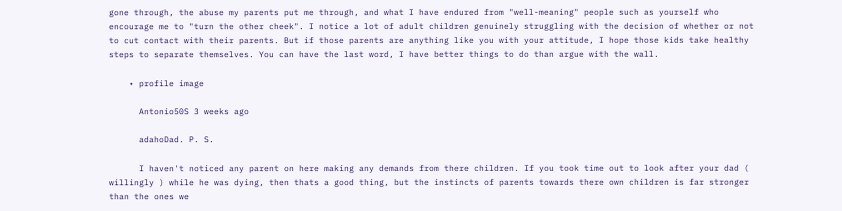gone through, the abuse my parents put me through, and what I have endured from "well-meaning" people such as yourself who encourage me to "turn the other cheek". I notice a lot of adult children genuinely struggling with the decision of whether or not to cut contact with their parents. But if those parents are anything like you with your attitude, I hope those kids take healthy steps to separate themselves. You can have the last word, I have better things to do than argue with the wall.

    • profile image

      Antonio50S 3 weeks ago

      adahoDad. P. S.

      I haven't noticed any parent on here making any demands from there children. If you took time out to look after your dad ( willingly ) while he was dying, then thats a good thing, but the instincts of parents towards there own children is far stronger than the ones we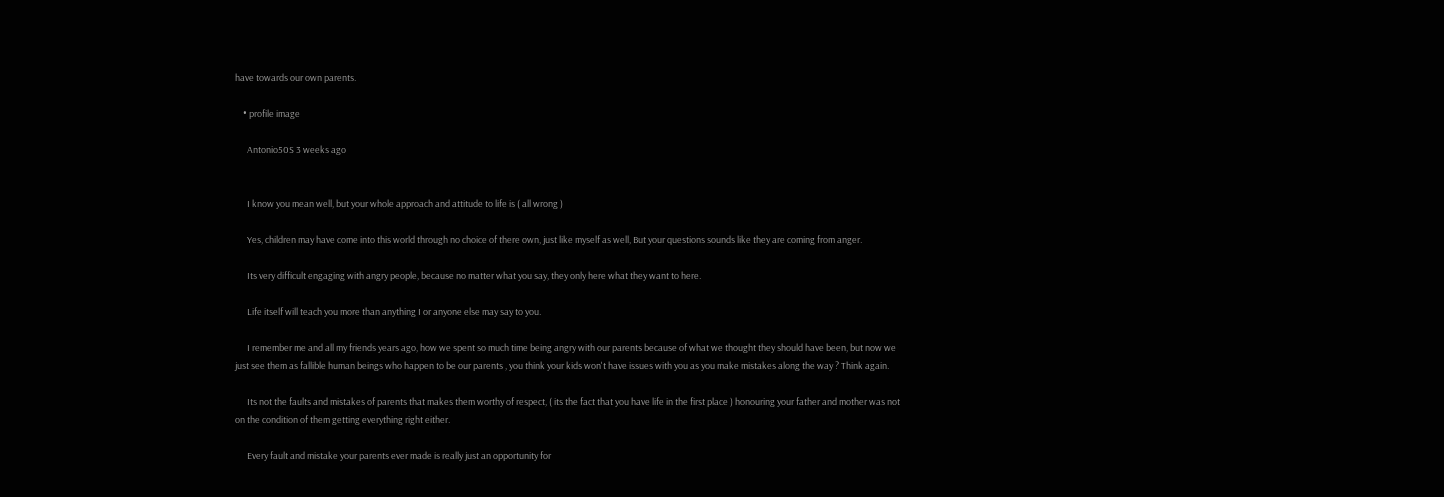have towards our own parents.

    • profile image

      Antonio50S 3 weeks ago


      I know you mean well, but your whole approach and attitude to life is ( all wrong )

      Yes, children may have come into this world through no choice of there own, just like myself as well, But your questions sounds like they are coming from anger.

      Its very difficult engaging with angry people, because no matter what you say, they only here what they want to here.

      Life itself will teach you more than anything I or anyone else may say to you.

      I remember me and all my friends years ago, how we spent so much time being angry with our parents because of what we thought they should have been, but now we just see them as fallible human beings who happen to be our parents , you think your kids won't have issues with you as you make mistakes along the way ? Think again.

      Its not the faults and mistakes of parents that makes them worthy of respect, ( its the fact that you have life in the first place ) honouring your father and mother was not on the condition of them getting everything right either.

      Every fault and mistake your parents ever made is really just an opportunity for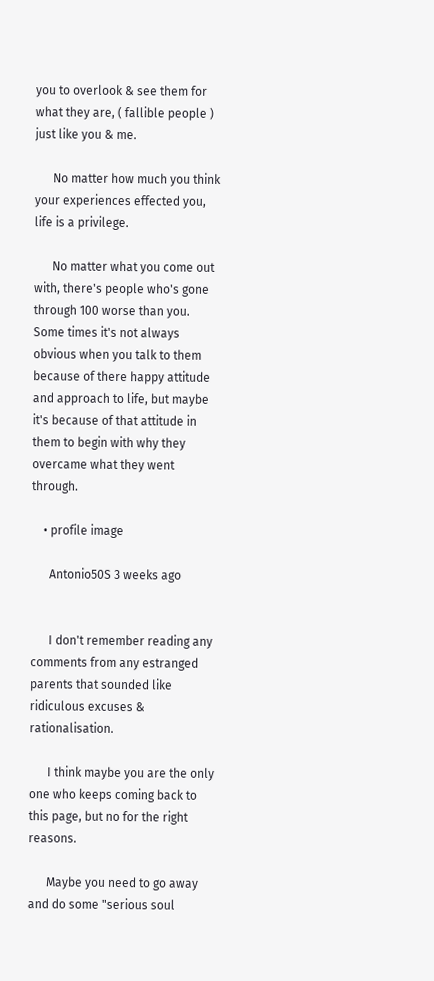you to overlook & see them for what they are, ( fallible people ) just like you & me.

      No matter how much you think your experiences effected you, life is a privilege.

      No matter what you come out with, there's people who's gone through 100 worse than you. Some times it's not always obvious when you talk to them because of there happy attitude and approach to life, but maybe it's because of that attitude in them to begin with why they overcame what they went through.

    • profile image

      Antonio50S 3 weeks ago


      I don't remember reading any comments from any estranged parents that sounded like ridiculous excuses & rationalisation.

      I think maybe you are the only one who keeps coming back to this page, but no for the right reasons.

      Maybe you need to go away and do some "serious soul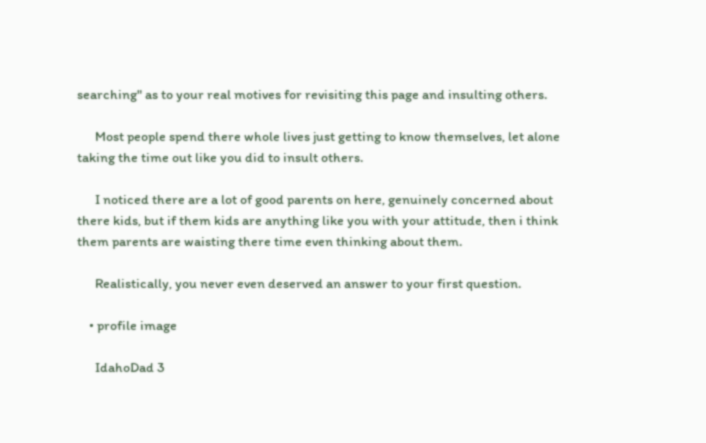searching" as to your real motives for revisiting this page and insulting others.

      Most people spend there whole lives just getting to know themselves, let alone taking the time out like you did to insult others.

      I noticed there are a lot of good parents on here, genuinely concerned about there kids, but if them kids are anything like you with your attitude, then i think them parents are waisting there time even thinking about them.

      Realistically, you never even deserved an answer to your first question.

    • profile image

      IdahoDad 3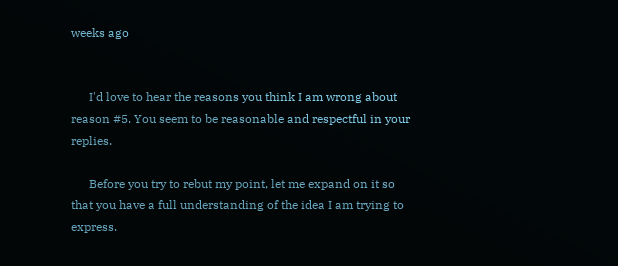weeks ago


      I'd love to hear the reasons you think I am wrong about reason #5. You seem to be reasonable and respectful in your replies.

      Before you try to rebut my point, let me expand on it so that you have a full understanding of the idea I am trying to express.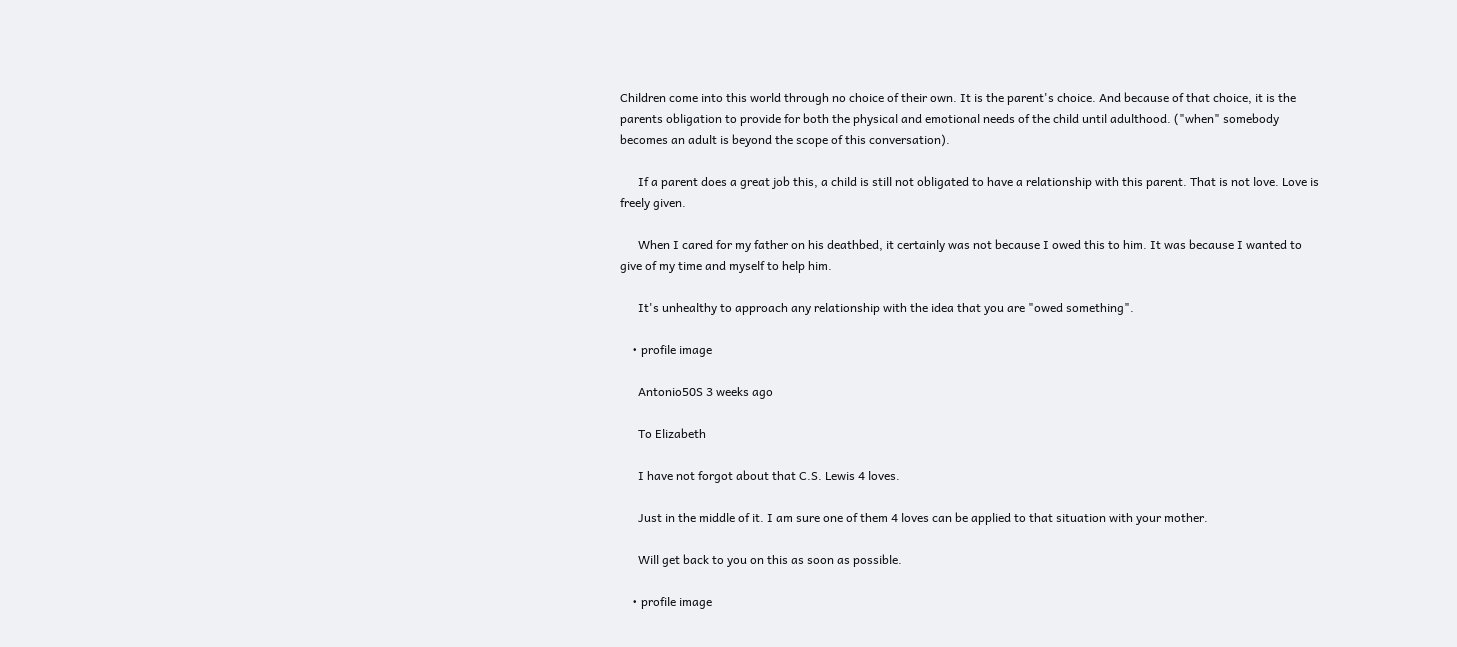Children come into this world through no choice of their own. It is the parent's choice. And because of that choice, it is the parents obligation to provide for both the physical and emotional needs of the child until adulthood. ("when" somebody becomes an adult is beyond the scope of this conversation).

      If a parent does a great job this, a child is still not obligated to have a relationship with this parent. That is not love. Love is freely given.

      When I cared for my father on his deathbed, it certainly was not because I owed this to him. It was because I wanted to give of my time and myself to help him.

      It's unhealthy to approach any relationship with the idea that you are "owed something".

    • profile image

      Antonio50S 3 weeks ago

      To Elizabeth

      I have not forgot about that C.S. Lewis 4 loves.

      Just in the middle of it. I am sure one of them 4 loves can be applied to that situation with your mother.

      Will get back to you on this as soon as possible.

    • profile image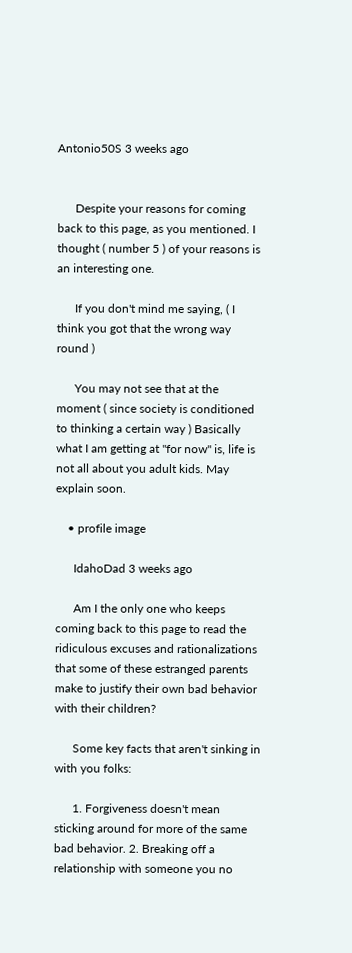Antonio50S 3 weeks ago


      Despite your reasons for coming back to this page, as you mentioned. I thought ( number 5 ) of your reasons is an interesting one.

      If you don't mind me saying, ( I think you got that the wrong way round )

      You may not see that at the moment ( since society is conditioned to thinking a certain way ) Basically what I am getting at "for now" is, life is not all about you adult kids. May explain soon.

    • profile image

      IdahoDad 3 weeks ago

      Am I the only one who keeps coming back to this page to read the ridiculous excuses and rationalizations that some of these estranged parents make to justify their own bad behavior with their children?

      Some key facts that aren't sinking in with you folks:

      1. Forgiveness doesn't mean sticking around for more of the same bad behavior. 2. Breaking off a relationship with someone you no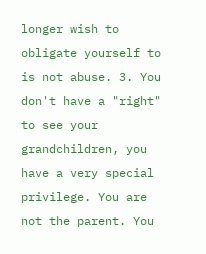longer wish to obligate yourself to is not abuse. 3. You don't have a "right" to see your grandchildren, you have a very special privilege. You are not the parent. You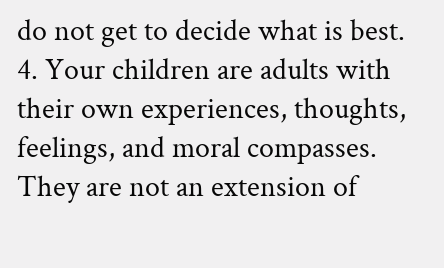do not get to decide what is best. 4. Your children are adults with their own experiences, thoughts, feelings, and moral compasses. They are not an extension of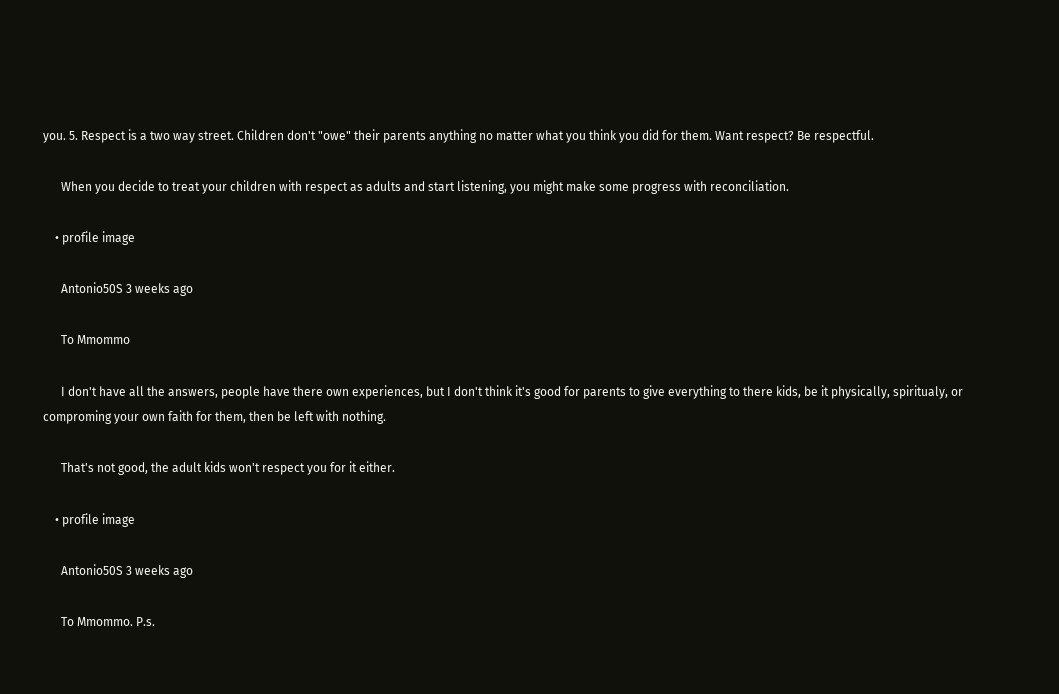you. 5. Respect is a two way street. Children don't "owe" their parents anything no matter what you think you did for them. Want respect? Be respectful.

      When you decide to treat your children with respect as adults and start listening, you might make some progress with reconciliation.

    • profile image

      Antonio50S 3 weeks ago

      To Mmommo

      I don't have all the answers, people have there own experiences, but I don't think it's good for parents to give everything to there kids, be it physically, spiritualy, or comproming your own faith for them, then be left with nothing.

      That's not good, the adult kids won't respect you for it either.

    • profile image

      Antonio50S 3 weeks ago

      To Mmommo. P.s.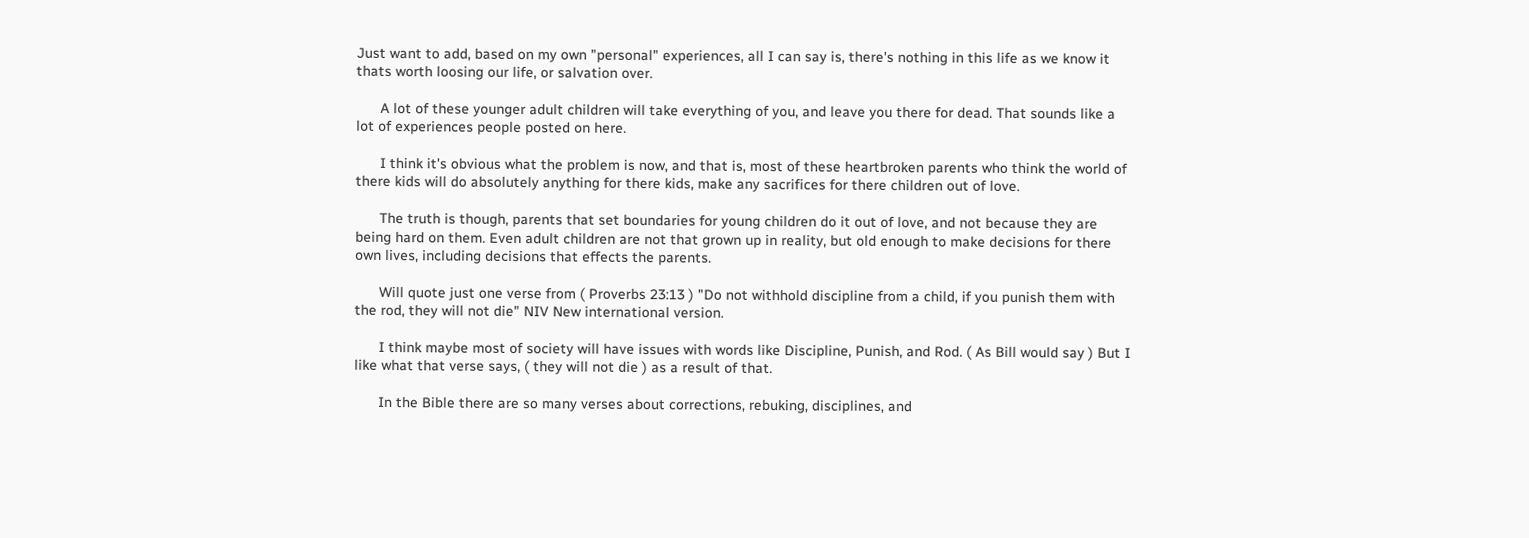Just want to add, based on my own "personal" experiences, all I can say is, there's nothing in this life as we know it thats worth loosing our life, or salvation over.

      A lot of these younger adult children will take everything of you, and leave you there for dead. That sounds like a lot of experiences people posted on here.

      I think it's obvious what the problem is now, and that is, most of these heartbroken parents who think the world of there kids will do absolutely anything for there kids, make any sacrifices for there children out of love.

      The truth is though, parents that set boundaries for young children do it out of love, and not because they are being hard on them. Even adult children are not that grown up in reality, but old enough to make decisions for there own lives, including decisions that effects the parents.

      Will quote just one verse from ( Proverbs 23:13 ) "Do not withhold discipline from a child, if you punish them with the rod, they will not die" NIV New international version.

      I think maybe most of society will have issues with words like Discipline, Punish, and Rod. ( As Bill would say ) But I like what that verse says, ( they will not die ) as a result of that.

      In the Bible there are so many verses about corrections, rebuking, disciplines, and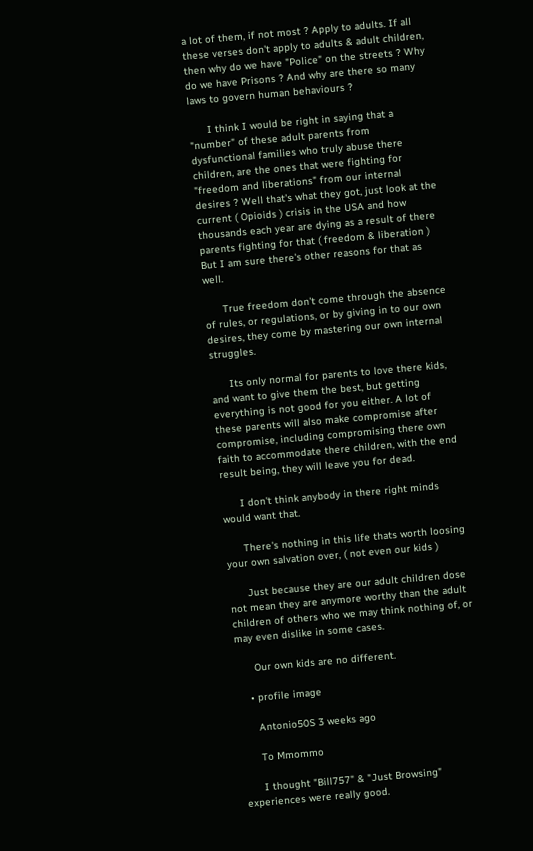a lot of them, if not most ? Apply to adults. If all these verses don't apply to adults & adult children, then why do we have "Police" on the streets ? Why do we have Prisons ? And why are there so many laws to govern human behaviours ?

      I think I would be right in saying that a "number" of these adult parents from dysfunctional families who truly abuse there children, are the ones that were fighting for "freedom and liberations" from our internal desires ? Well that's what they got, just look at the current ( Opioids ) crisis in the USA and how thousands each year are dying as a result of there parents fighting for that ( freedom & liberation ) But I am sure there's other reasons for that as well.

      True freedom don't come through the absence of rules, or regulations, or by giving in to our own desires, they come by mastering our own internal struggles.

      Its only normal for parents to love there kids, and want to give them the best, but getting everything is not good for you either. A lot of these parents will also make compromise after compromise, including compromising there own faith to accommodate there children, with the end result being, they will leave you for dead.

      I don't think anybody in there right minds would want that.

      There's nothing in this life thats worth loosing your own salvation over, ( not even our kids )

      Just because they are our adult children dose not mean they are anymore worthy than the adult children of others who we may think nothing of, or may even dislike in some cases.

      Our own kids are no different.

    • profile image

      Antonio50S 3 weeks ago

      To Mmommo

      I thought "Bill757" & "Just Browsing" experiences were really good.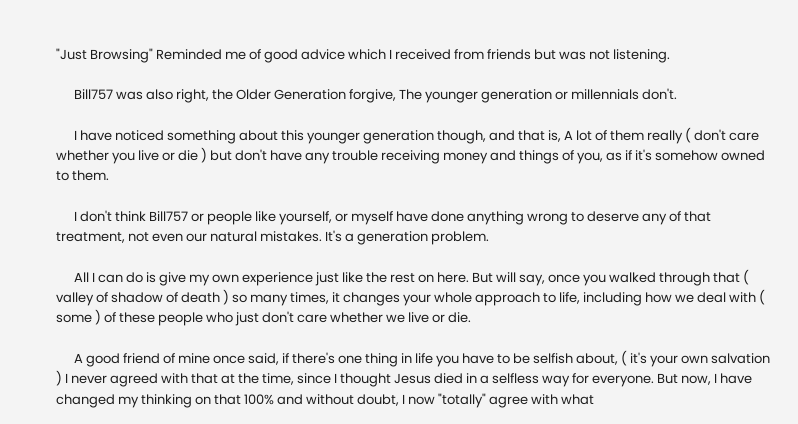"Just Browsing" Reminded me of good advice which I received from friends but was not listening.

      Bill757 was also right, the Older Generation forgive, The younger generation or millennials don't.

      I have noticed something about this younger generation though, and that is, A lot of them really ( don't care whether you live or die ) but don't have any trouble receiving money and things of you, as if it's somehow owned to them.

      I don't think Bill757 or people like yourself, or myself have done anything wrong to deserve any of that treatment, not even our natural mistakes. It's a generation problem.

      All I can do is give my own experience just like the rest on here. But will say, once you walked through that ( valley of shadow of death ) so many times, it changes your whole approach to life, including how we deal with ( some ) of these people who just don't care whether we live or die.

      A good friend of mine once said, if there's one thing in life you have to be selfish about, ( it's your own salvation ) I never agreed with that at the time, since I thought Jesus died in a selfless way for everyone. But now, I have changed my thinking on that 100% and without doubt, I now "totally" agree with what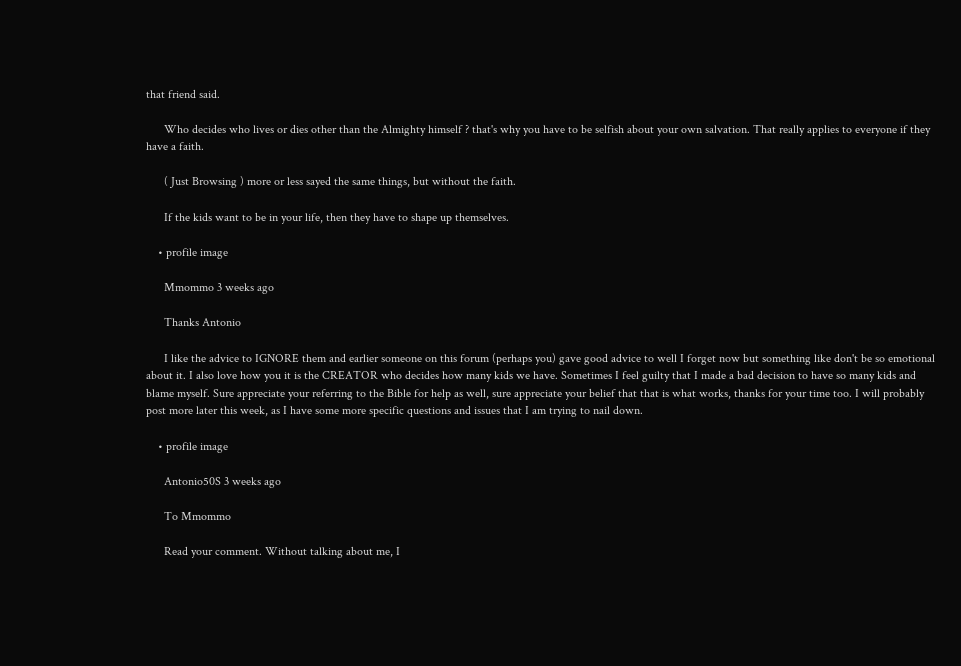that friend said.

      Who decides who lives or dies other than the Almighty himself ? that's why you have to be selfish about your own salvation. That really applies to everyone if they have a faith.

      ( Just Browsing ) more or less sayed the same things, but without the faith.

      If the kids want to be in your life, then they have to shape up themselves.

    • profile image

      Mmommo 3 weeks ago

      Thanks Antonio

      I like the advice to IGNORE them and earlier someone on this forum (perhaps you) gave good advice to well I forget now but something like don't be so emotional about it. I also love how you it is the CREATOR who decides how many kids we have. Sometimes I feel guilty that I made a bad decision to have so many kids and blame myself. Sure appreciate your referring to the Bible for help as well, sure appreciate your belief that that is what works, thanks for your time too. I will probably post more later this week, as I have some more specific questions and issues that I am trying to nail down.

    • profile image

      Antonio50S 3 weeks ago

      To Mmommo

      Read your comment. Without talking about me, I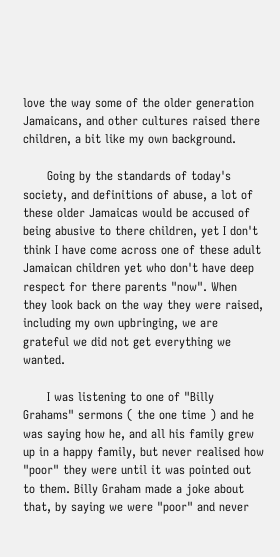love the way some of the older generation Jamaicans, and other cultures raised there children, a bit like my own background.

      Going by the standards of today's society, and definitions of abuse, a lot of these older Jamaicas would be accused of being abusive to there children, yet I don't think I have come across one of these adult Jamaican children yet who don't have deep respect for there parents "now". When they look back on the way they were raised, including my own upbringing, we are grateful we did not get everything we wanted.

      I was listening to one of "Billy Grahams" sermons ( the one time ) and he was saying how he, and all his family grew up in a happy family, but never realised how "poor" they were until it was pointed out to them. Billy Graham made a joke about that, by saying we were "poor" and never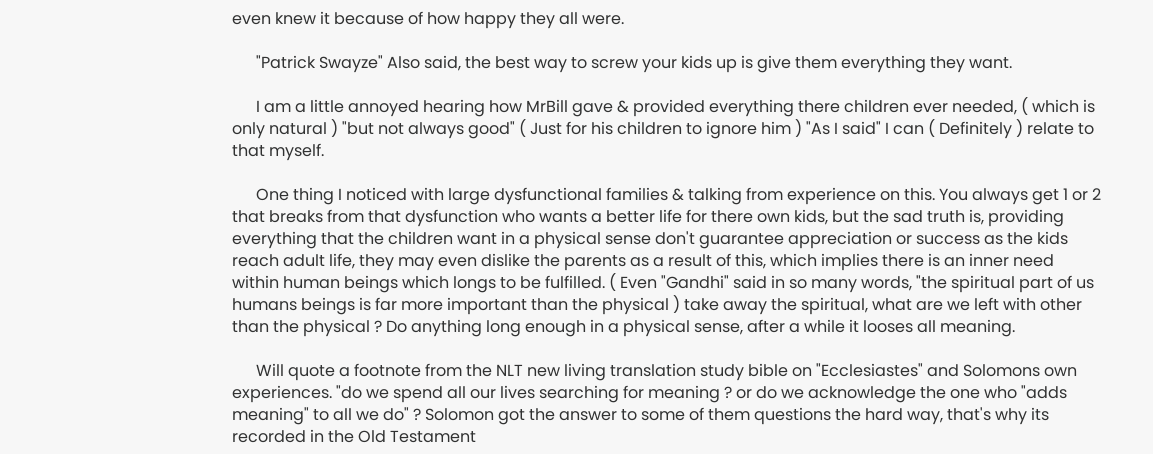even knew it because of how happy they all were.

      "Patrick Swayze" Also said, the best way to screw your kids up is give them everything they want.

      I am a little annoyed hearing how MrBill gave & provided everything there children ever needed, ( which is only natural ) "but not always good" ( Just for his children to ignore him ) "As I said" I can ( Definitely ) relate to that myself.

      One thing I noticed with large dysfunctional families & talking from experience on this. You always get 1 or 2 that breaks from that dysfunction who wants a better life for there own kids, but the sad truth is, providing everything that the children want in a physical sense don't guarantee appreciation or success as the kids reach adult life, they may even dislike the parents as a result of this, which implies there is an inner need within human beings which longs to be fulfilled. ( Even "Gandhi" said in so many words, "the spiritual part of us humans beings is far more important than the physical ) take away the spiritual, what are we left with other than the physical ? Do anything long enough in a physical sense, after a while it looses all meaning.

      Will quote a footnote from the NLT new living translation study bible on "Ecclesiastes" and Solomons own experiences. "do we spend all our lives searching for meaning ? or do we acknowledge the one who "adds meaning" to all we do" ? Solomon got the answer to some of them questions the hard way, that's why its recorded in the Old Testament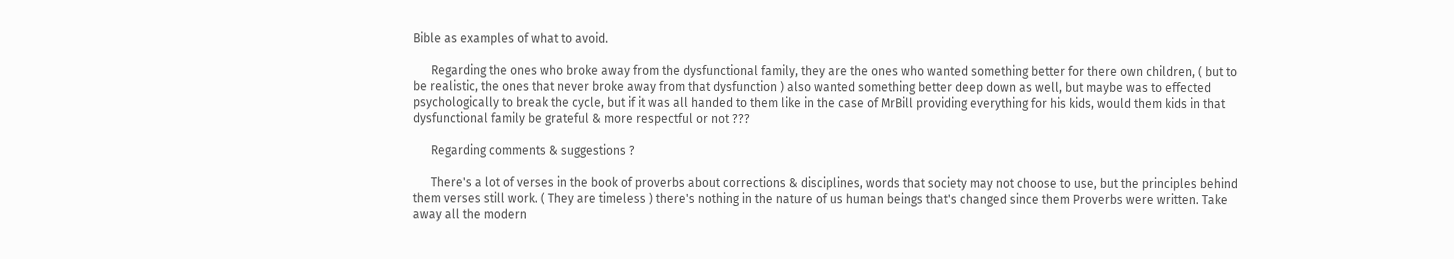Bible as examples of what to avoid.

      Regarding the ones who broke away from the dysfunctional family, they are the ones who wanted something better for there own children, ( but to be realistic, the ones that never broke away from that dysfunction ) also wanted something better deep down as well, but maybe was to effected psychologically to break the cycle, but if it was all handed to them like in the case of MrBill providing everything for his kids, would them kids in that dysfunctional family be grateful & more respectful or not ???

      Regarding comments & suggestions ?

      There's a lot of verses in the book of proverbs about corrections & disciplines, words that society may not choose to use, but the principles behind them verses still work. ( They are timeless ) there's nothing in the nature of us human beings that's changed since them Proverbs were written. Take away all the modern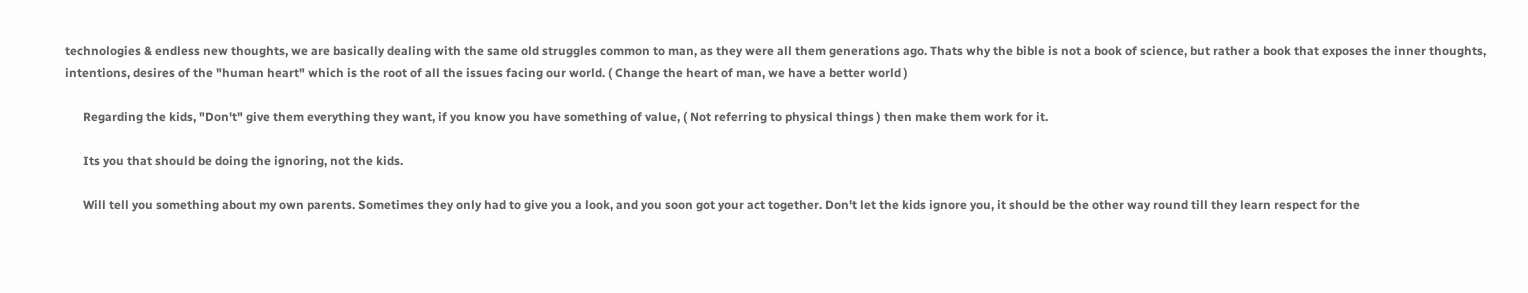technologies & endless new thoughts, we are basically dealing with the same old struggles common to man, as they were all them generations ago. Thats why the bible is not a book of science, but rather a book that exposes the inner thoughts, intentions, desires of the "human heart" which is the root of all the issues facing our world. ( Change the heart of man, we have a better world )

      Regarding the kids, "Don't" give them everything they want, if you know you have something of value, ( Not referring to physical things ) then make them work for it.

      Its you that should be doing the ignoring, not the kids.

      Will tell you something about my own parents. Sometimes they only had to give you a look, and you soon got your act together. Don't let the kids ignore you, it should be the other way round till they learn respect for the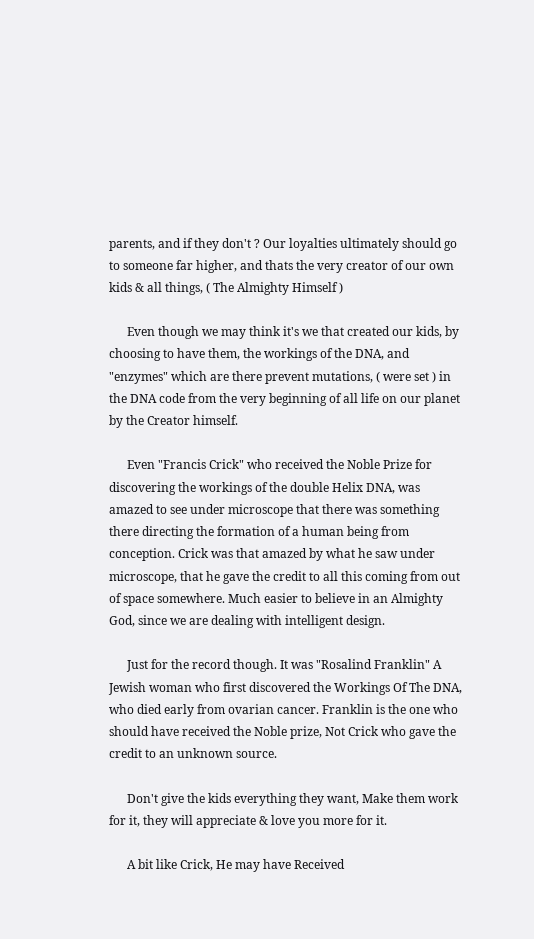parents, and if they don't ? Our loyalties ultimately should go to someone far higher, and thats the very creator of our own kids & all things, ( The Almighty Himself )

      Even though we may think it's we that created our kids, by choosing to have them, the workings of the DNA, and "enzymes" which are there prevent mutations, ( were set ) in the DNA code from the very beginning of all life on our planet by the Creator himself.

      Even "Francis Crick" who received the Noble Prize for discovering the workings of the double Helix DNA, was amazed to see under microscope that there was something there directing the formation of a human being from conception. Crick was that amazed by what he saw under microscope, that he gave the credit to all this coming from out of space somewhere. Much easier to believe in an Almighty God, since we are dealing with intelligent design.

      Just for the record though. It was "Rosalind Franklin" A Jewish woman who first discovered the Workings Of The DNA, who died early from ovarian cancer. Franklin is the one who should have received the Noble prize, Not Crick who gave the credit to an unknown source.

      Don't give the kids everything they want, Make them work for it, they will appreciate & love you more for it.

      A bit like Crick, He may have Received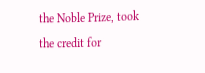the Noble Prize, took the credit for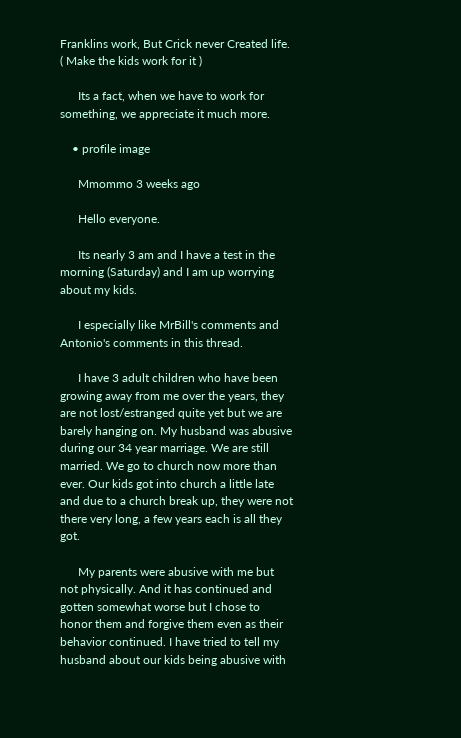Franklins work, But Crick never Created life. ( Make the kids work for it )

      Its a fact, when we have to work for something, we appreciate it much more.

    • profile image

      Mmommo 3 weeks ago

      Hello everyone.

      Its nearly 3 am and I have a test in the morning (Saturday) and I am up worrying about my kids.

      I especially like MrBill's comments and Antonio's comments in this thread.

      I have 3 adult children who have been growing away from me over the years, they are not lost/estranged quite yet but we are barely hanging on. My husband was abusive during our 34 year marriage. We are still married. We go to church now more than ever. Our kids got into church a little late and due to a church break up, they were not there very long, a few years each is all they got.

      My parents were abusive with me but not physically. And it has continued and gotten somewhat worse but I chose to honor them and forgive them even as their behavior continued. I have tried to tell my husband about our kids being abusive with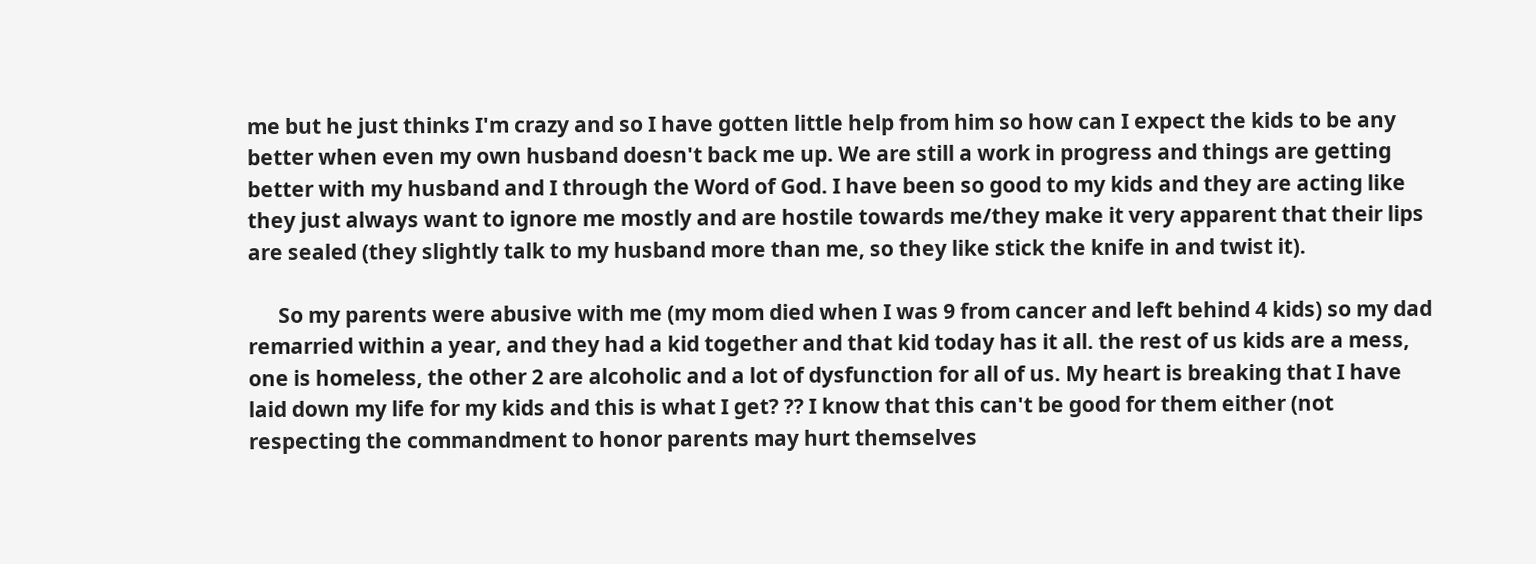me but he just thinks I'm crazy and so I have gotten little help from him so how can I expect the kids to be any better when even my own husband doesn't back me up. We are still a work in progress and things are getting better with my husband and I through the Word of God. I have been so good to my kids and they are acting like they just always want to ignore me mostly and are hostile towards me/they make it very apparent that their lips are sealed (they slightly talk to my husband more than me, so they like stick the knife in and twist it).

      So my parents were abusive with me (my mom died when I was 9 from cancer and left behind 4 kids) so my dad remarried within a year, and they had a kid together and that kid today has it all. the rest of us kids are a mess, one is homeless, the other 2 are alcoholic and a lot of dysfunction for all of us. My heart is breaking that I have laid down my life for my kids and this is what I get? ?? I know that this can't be good for them either (not respecting the commandment to honor parents may hurt themselves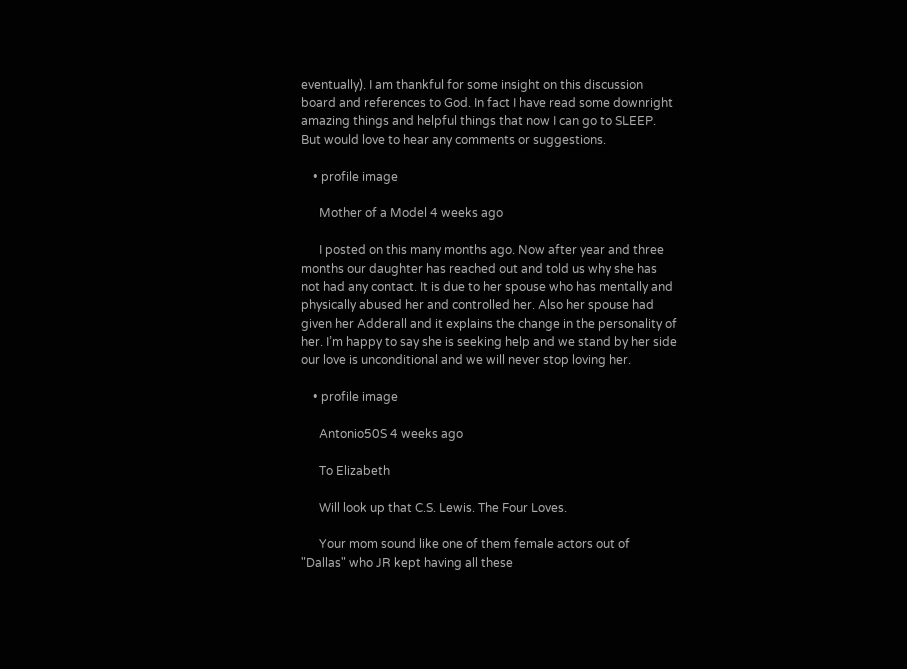eventually). I am thankful for some insight on this discussion board and references to God. In fact I have read some downright amazing things and helpful things that now I can go to SLEEP. But would love to hear any comments or suggestions.

    • profile image

      Mother of a Model 4 weeks ago

      I posted on this many months ago. Now after year and three months our daughter has reached out and told us why she has not had any contact. It is due to her spouse who has mentally and physically abused her and controlled her. Also her spouse had given her Adderall and it explains the change in the personality of her. I’m happy to say she is seeking help and we stand by her side our love is unconditional and we will never stop loving her.

    • profile image

      Antonio50S 4 weeks ago

      To Elizabeth

      Will look up that C.S. Lewis. The Four Loves.

      Your mom sound like one of them female actors out of "Dallas" who JR kept having all these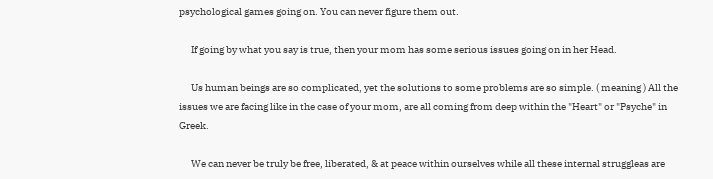psychological games going on. You can never figure them out.

      If going by what you say is true, then your mom has some serious issues going on in her Head.

      Us human beings are so complicated, yet the solutions to some problems are so simple. ( meaning ) All the issues we are facing like in the case of your mom, are all coming from deep within the "Heart" or "Psyche" in Greek.

      We can never be truly be free, liberated, & at peace within ourselves while all these internal struggleas are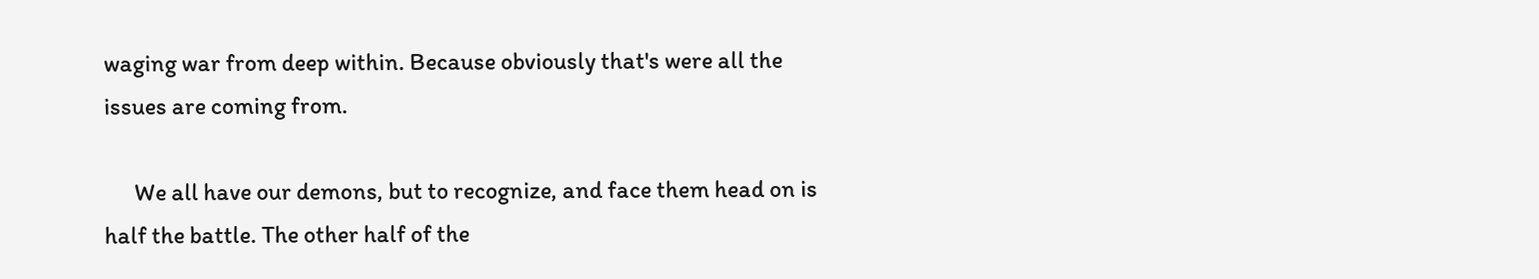waging war from deep within. Because obviously that's were all the issues are coming from.

      We all have our demons, but to recognize, and face them head on is half the battle. The other half of the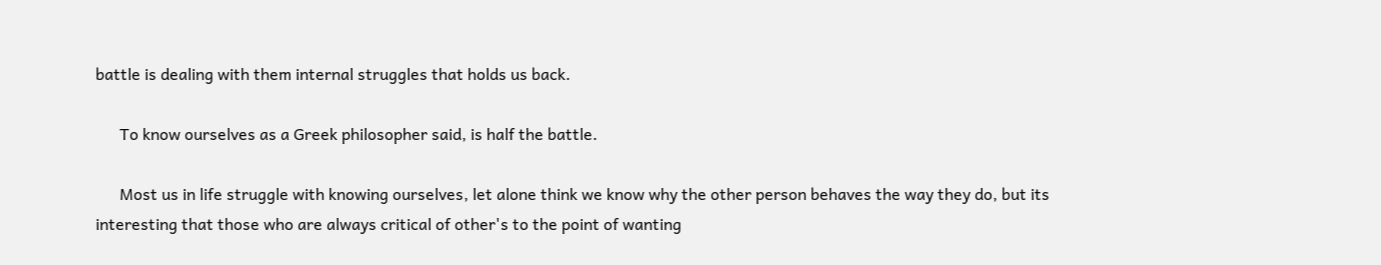battle is dealing with them internal struggles that holds us back.

      To know ourselves as a Greek philosopher said, is half the battle.

      Most us in life struggle with knowing ourselves, let alone think we know why the other person behaves the way they do, but its interesting that those who are always critical of other's to the point of wanting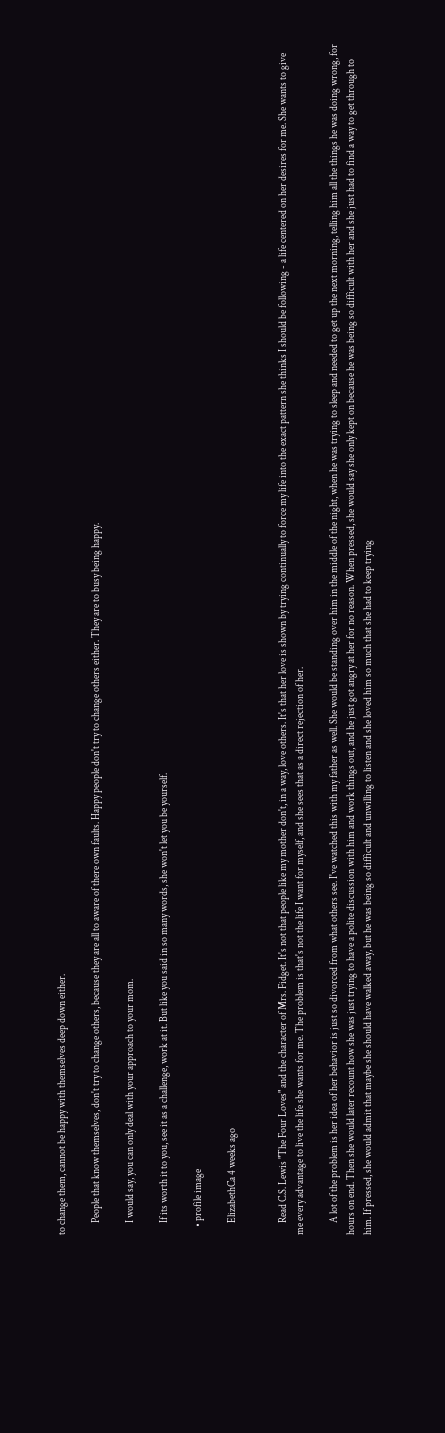to change them, cannot be happy with themselves deep down either.

      People that know themselves, don't try to change others, because they are all to aware of there own faults. Happy people don't try to change others either. They are to busy being happy.

      I would say, you can only deal with your approach to your mom.

      If its worth it to you, see it as a challenge, work at it. But like you said in so many words, she won't let you be yourself.

    • profile image

      ElizabethCa 4 weeks ago


      Read C.S. Lewis "The Four Loves" and the character of Mrs. Fidget. It's not that people like my mother don't, in a way, love others. It's that her love is shown by trying continually to force my life into the exact pattern she thinks I should be following - a life centered on her desires for me. She wants to give me every advantage to live the life she wants for me. The problem is that's not the life I want for myself, and she sees that as a direct rejection of her.

      A lot of the problem is her idea of her behavior is just so divorced from what others see. I've watched this with my father as well. She would be standing over him in the middle of the night, when he was trying to sleep and needed to get up the next morning, telling him all the things he was doing wrong, for hours on end. Then she would later recount how she was just trying to have a polite discussion with him and work things out, and he just got angry at her for no reason. When pressed, she would say she only kept on because he was being so difficult with her and she just had to find a way to get through to him. If pressed, she would admit that maybe she should have walked away, but he was being so difficult and unwilling to listen and she loved him so much that she had to keep trying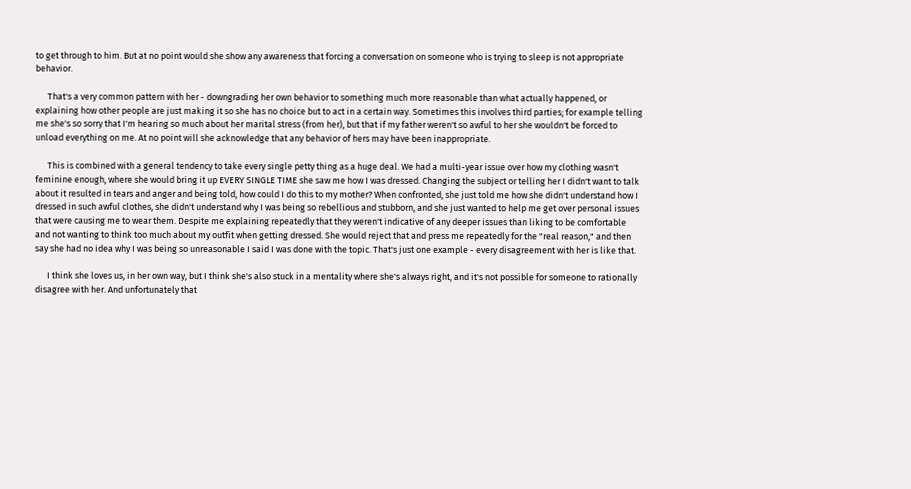to get through to him. But at no point would she show any awareness that forcing a conversation on someone who is trying to sleep is not appropriate behavior.

      That's a very common pattern with her - downgrading her own behavior to something much more reasonable than what actually happened, or explaining how other people are just making it so she has no choice but to act in a certain way. Sometimes this involves third parties; for example telling me she's so sorry that I'm hearing so much about her marital stress (from her), but that if my father weren't so awful to her she wouldn't be forced to unload everything on me. At no point will she acknowledge that any behavior of hers may have been inappropriate.

      This is combined with a general tendency to take every single petty thing as a huge deal. We had a multi-year issue over how my clothing wasn't feminine enough, where she would bring it up EVERY SINGLE TIME she saw me how I was dressed. Changing the subject or telling her I didn't want to talk about it resulted in tears and anger and being told, how could I do this to my mother? When confronted, she just told me how she didn't understand how I dressed in such awful clothes, she didn't understand why I was being so rebellious and stubborn, and she just wanted to help me get over personal issues that were causing me to wear them. Despite me explaining repeatedly that they weren't indicative of any deeper issues than liking to be comfortable and not wanting to think too much about my outfit when getting dressed. She would reject that and press me repeatedly for the "real reason," and then say she had no idea why I was being so unreasonable I said I was done with the topic. That's just one example - every disagreement with her is like that.

      I think she loves us, in her own way, but I think she's also stuck in a mentality where she's always right, and it's not possible for someone to rationally disagree with her. And unfortunately that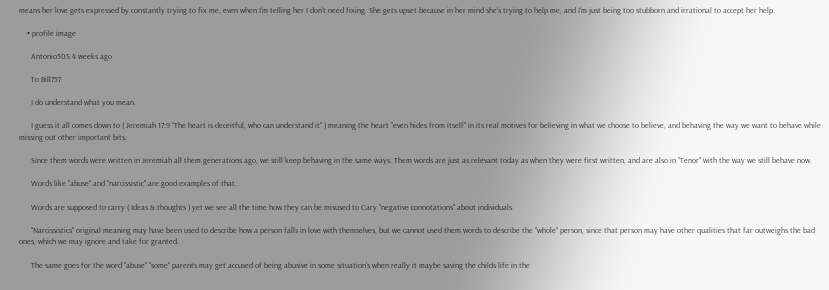means her love gets expressed by constantly trying to fix me, even when I'm telling her I don't need fixing. She gets upset because in her mind she's trying to help me, and I'm just being too stubborn and irrational to accept her help.

    • profile image

      Antonio50S 4 weeks ago

      To Bill757

      I do understand what you mean.

      I guess it all comes down to ( Jeremiah 17:9 "The heart is deceitful, who can understand it" ) meaning the heart "even hides from itself" in its real motives for believing in what we choose to believe, and behaving the way we want to behave while missing out other important bits.

      Since them words were written in Jeremiah all them generations ago, we still keep behaving in the same ways. Them words are just as relevant today as when they were first written, and are also in "Tenor" with the way we still behave now.

      Words like "abuse" and "narcissistic" are good examples of that.

      Words are supposed to carry ( Ideas & thoughts ) yet we see all the time how they can be misused to Cary "negative connotations" about individuals.

      "Narcissistics" original meaning may have been used to describe how a person falls in love with themselves, but we cannot used them words to describe the "whole" person, since that person may have other qualities that far outweighs the bad ones, which we may ignore and take for granted.

      The same goes for the word "abuse" "some" parents may get accused of being abusive in some situation's when really it maybe saving the childs life in the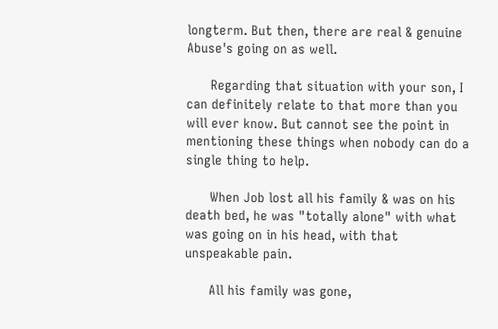longterm. But then, there are real & genuine Abuse's going on as well.

      Regarding that situation with your son, I can definitely relate to that more than you will ever know. But cannot see the point in mentioning these things when nobody can do a single thing to help.

      When Job lost all his family & was on his death bed, he was "totally alone" with what was going on in his head, with that unspeakable pain.

      All his family was gone,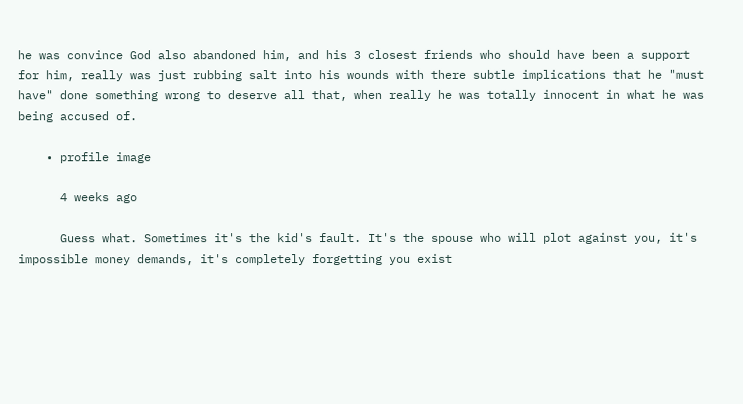he was convince God also abandoned him, and his 3 closest friends who should have been a support for him, really was just rubbing salt into his wounds with there subtle implications that he "must have" done something wrong to deserve all that, when really he was totally innocent in what he was being accused of.

    • profile image

      4 weeks ago

      Guess what. Sometimes it's the kid's fault. It's the spouse who will plot against you, it's impossible money demands, it's completely forgetting you exist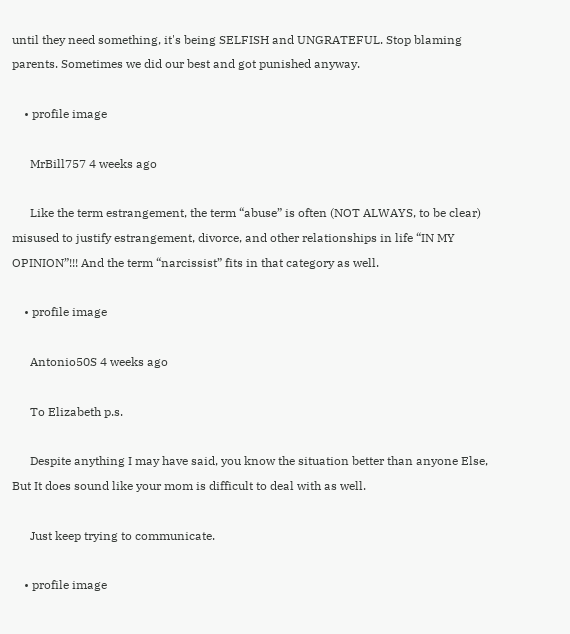until they need something, it's being SELFISH and UNGRATEFUL. Stop blaming parents. Sometimes we did our best and got punished anyway.

    • profile image

      MrBill757 4 weeks ago

      Like the term estrangement, the term “abuse” is often (NOT ALWAYS, to be clear) misused to justify estrangement, divorce, and other relationships in life “IN MY OPINION”!!! And the term “narcissist” fits in that category as well.

    • profile image

      Antonio50S 4 weeks ago

      To Elizabeth p.s.

      Despite anything I may have said, you know the situation better than anyone Else, But It does sound like your mom is difficult to deal with as well.

      Just keep trying to communicate.

    • profile image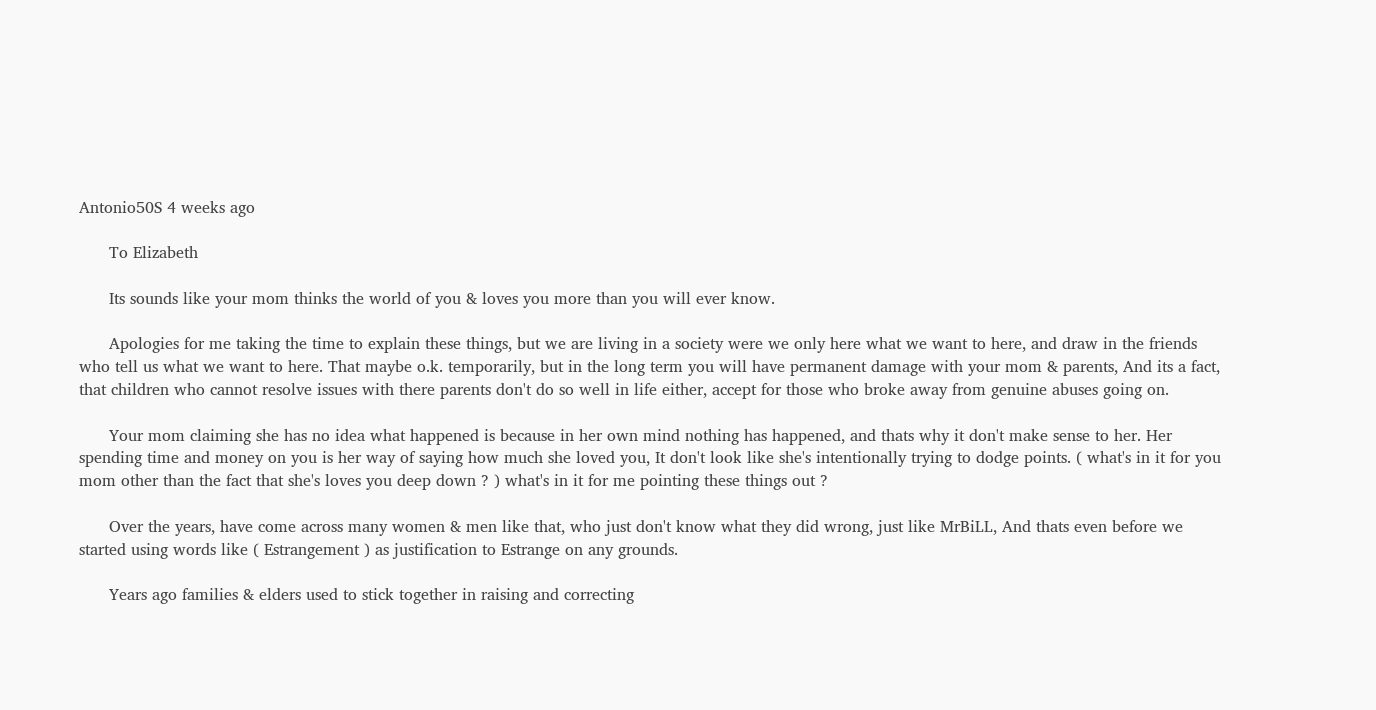Antonio50S 4 weeks ago

      To Elizabeth

      Its sounds like your mom thinks the world of you & loves you more than you will ever know.

      Apologies for me taking the time to explain these things, but we are living in a society were we only here what we want to here, and draw in the friends who tell us what we want to here. That maybe o.k. temporarily, but in the long term you will have permanent damage with your mom & parents, And its a fact, that children who cannot resolve issues with there parents don't do so well in life either, accept for those who broke away from genuine abuses going on.

      Your mom claiming she has no idea what happened is because in her own mind nothing has happened, and thats why it don't make sense to her. Her spending time and money on you is her way of saying how much she loved you, It don't look like she's intentionally trying to dodge points. ( what's in it for you mom other than the fact that she's loves you deep down ? ) what's in it for me pointing these things out ?

      Over the years, have come across many women & men like that, who just don't know what they did wrong, just like MrBiLL, And thats even before we started using words like ( Estrangement ) as justification to Estrange on any grounds.

      Years ago families & elders used to stick together in raising and correcting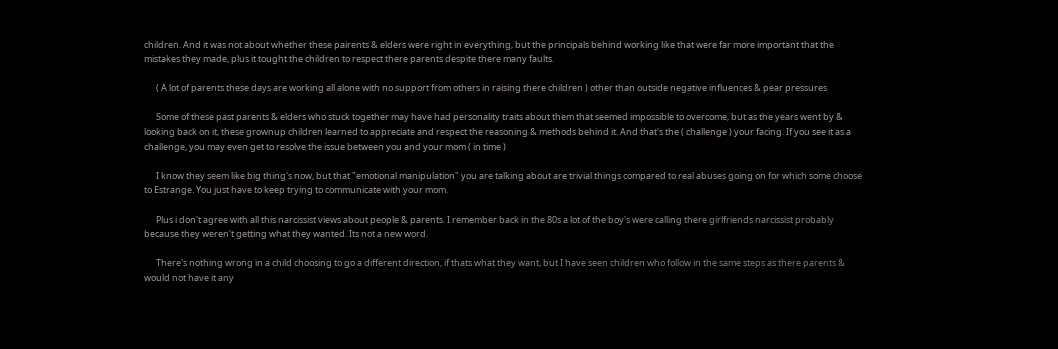children. And it was not about whether these pairents & elders were right in everything, but the principals behind working like that were far more important that the mistakes they made, plus it tought the children to respect there parents despite there many faults.

      ( A lot of parents these days are working all alone with no support from others in raising there children ) other than outside negative influences & pear pressures

      Some of these past parents & elders who stuck together may have had personality traits about them that seemed impossible to overcome, but as the years went by & looking back on it, these grownup children learned to appreciate and respect the reasoning & methods behind it. And that's the ( challenge ) your facing. If you see it as a challenge, you may even get to resolve the issue between you and your mom ( in time )

      I know they seem like big thing's now, but that "emotional manipulation" you are talking about are trivial things compared to real abuses going on for which some choose to Estrange. You just have to keep trying to communicate with your mom.

      Plus i don't agree with all this narcissist views about people & parents. I remember back in the 80s a lot of the boy's were calling there girlfriends narcissist probably because they weren't getting what they wanted. Its not a new word.

      There's nothing wrong in a child choosing to go a different direction, if thats what they want, but I have seen children who follow in the same steps as there parents & would not have it any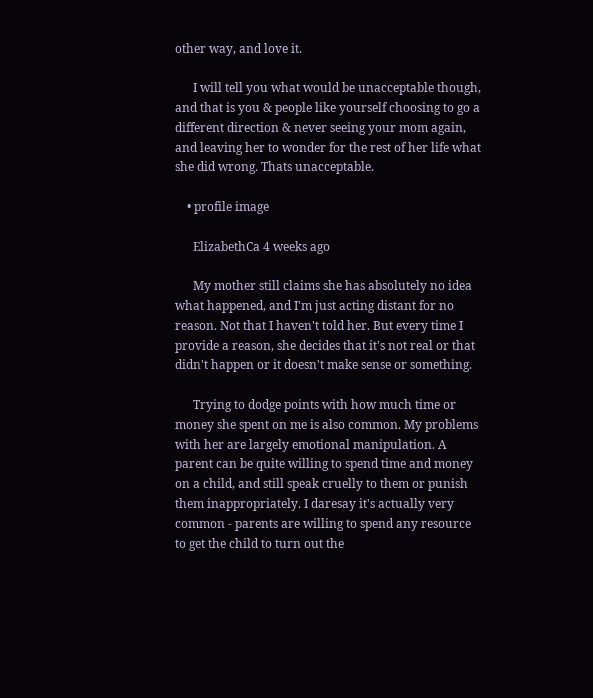other way, and love it.

      I will tell you what would be unacceptable though, and that is you & people like yourself choosing to go a different direction & never seeing your mom again, and leaving her to wonder for the rest of her life what she did wrong. Thats unacceptable.

    • profile image

      ElizabethCa 4 weeks ago

      My mother still claims she has absolutely no idea what happened, and I'm just acting distant for no reason. Not that I haven't told her. But every time I provide a reason, she decides that it's not real or that didn't happen or it doesn't make sense or something.

      Trying to dodge points with how much time or money she spent on me is also common. My problems with her are largely emotional manipulation. A parent can be quite willing to spend time and money on a child, and still speak cruelly to them or punish them inappropriately. I daresay it's actually very common - parents are willing to spend any resource to get the child to turn out the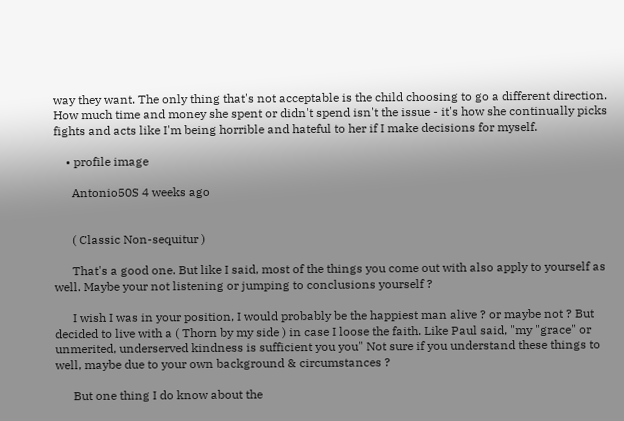way they want. The only thing that's not acceptable is the child choosing to go a different direction. How much time and money she spent or didn't spend isn't the issue - it's how she continually picks fights and acts like I'm being horrible and hateful to her if I make decisions for myself.

    • profile image

      Antonio50S 4 weeks ago


      ( Classic Non-sequitur )

      That's a good one. But like I said, most of the things you come out with also apply to yourself as well. Maybe your not listening or jumping to conclusions yourself ?

      I wish I was in your position, I would probably be the happiest man alive ? or maybe not ? But decided to live with a ( Thorn by my side ) in case I loose the faith. Like Paul said, "my "grace" or unmerited, underserved kindness is sufficient you you" Not sure if you understand these things to well, maybe due to your own background & circumstances ?

      But one thing I do know about the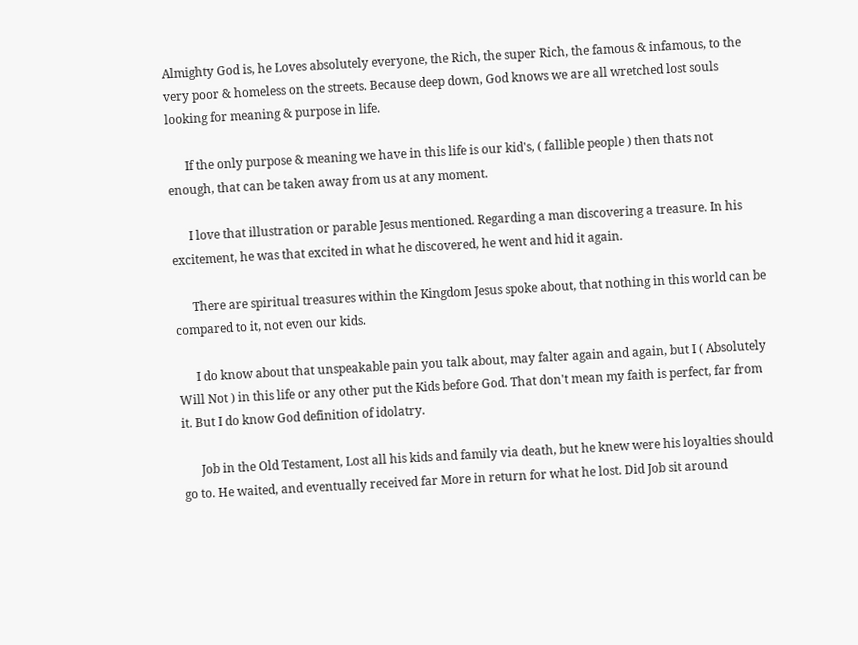Almighty God is, he Loves absolutely everyone, the Rich, the super Rich, the famous & infamous, to the very poor & homeless on the streets. Because deep down, God knows we are all wretched lost souls looking for meaning & purpose in life.

      If the only purpose & meaning we have in this life is our kid's, ( fallible people ) then thats not enough, that can be taken away from us at any moment.

      I love that illustration or parable Jesus mentioned. Regarding a man discovering a treasure. In his excitement, he was that excited in what he discovered, he went and hid it again.

      There are spiritual treasures within the Kingdom Jesus spoke about, that nothing in this world can be compared to it, not even our kids.

      I do know about that unspeakable pain you talk about, may falter again and again, but I ( Absolutely Will Not ) in this life or any other put the Kids before God. That don't mean my faith is perfect, far from it. But I do know God definition of idolatry.

      Job in the Old Testament, Lost all his kids and family via death, but he knew were his loyalties should go to. He waited, and eventually received far More in return for what he lost. Did Job sit around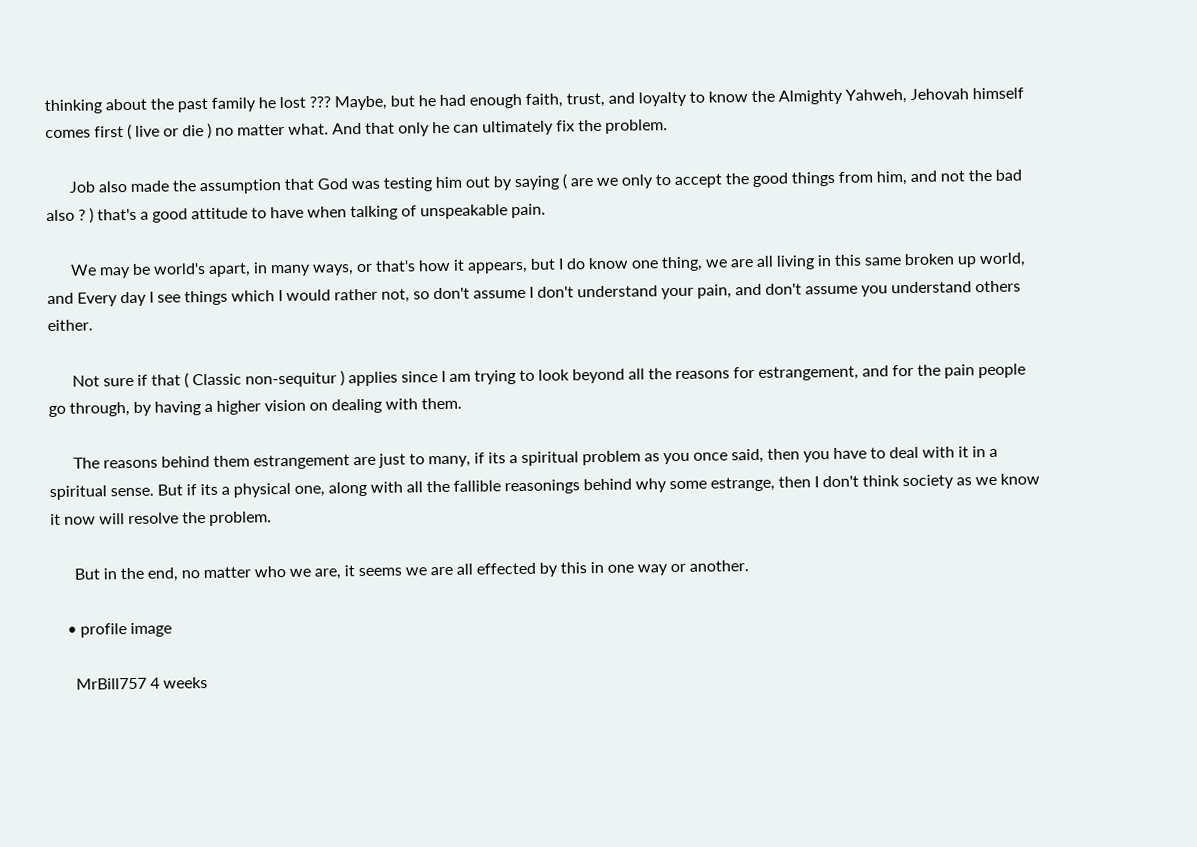thinking about the past family he lost ??? Maybe, but he had enough faith, trust, and loyalty to know the Almighty Yahweh, Jehovah himself comes first ( live or die ) no matter what. And that only he can ultimately fix the problem.

      Job also made the assumption that God was testing him out by saying ( are we only to accept the good things from him, and not the bad also ? ) that's a good attitude to have when talking of unspeakable pain.

      We may be world's apart, in many ways, or that's how it appears, but I do know one thing, we are all living in this same broken up world, and Every day I see things which I would rather not, so don't assume I don't understand your pain, and don't assume you understand others either.

      Not sure if that ( Classic non-sequitur ) applies since I am trying to look beyond all the reasons for estrangement, and for the pain people go through, by having a higher vision on dealing with them.

      The reasons behind them estrangement are just to many, if its a spiritual problem as you once said, then you have to deal with it in a spiritual sense. But if its a physical one, along with all the fallible reasonings behind why some estrange, then I don't think society as we know it now will resolve the problem.

      But in the end, no matter who we are, it seems we are all effected by this in one way or another.

    • profile image

      MrBill757 4 weeks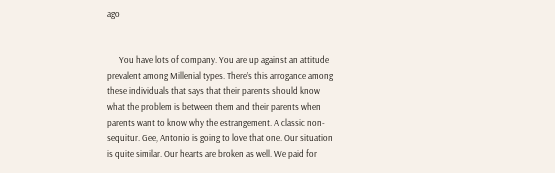ago


      You have lots of company. You are up against an attitude prevalent among Millenial types. There’s this arrogance among these individuals that says that their parents should know what the problem is between them and their parents when parents want to know why the estrangement. A classic non-sequitur. Gee, Antonio is going to love that one. Our situation is quite similar. Our hearts are broken as well. We paid for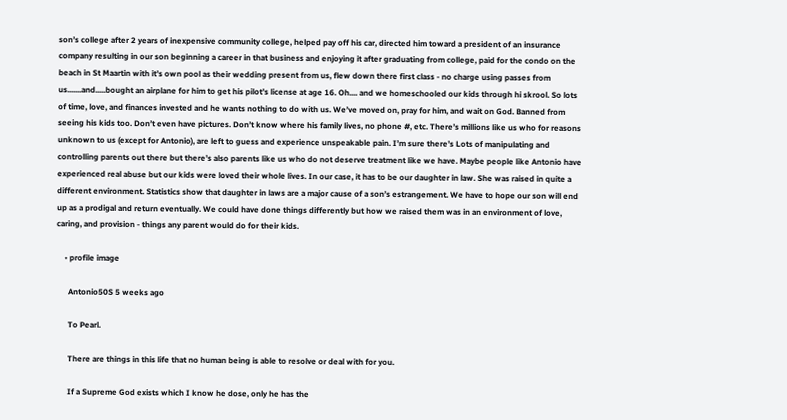son’s college after 2 years of inexpensive community college, helped pay off his car, directed him toward a president of an insurance company resulting in our son beginning a career in that business and enjoying it after graduating from college, paid for the condo on the beach in St Maartin with it’s own pool as their wedding present from us, flew down there first class - no charge using passes from us.......and.....bought an airplane for him to get his pilot’s license at age 16. Oh.... and we homeschooled our kids through hi skrool. So lots of time, love, and finances invested and he wants nothing to do with us. We’ve moved on, pray for him, and wait on God. Banned from seeing his kids too. Don’t even have pictures. Don’t know where his family lives, no phone #, etc. There’s millions like us who for reasons unknown to us (except for Antonio), are left to guess and experience unspeakable pain. I’m sure there’s Lots of manipulating and controlling parents out there but there’s also parents like us who do not deserve treatment like we have. Maybe people like Antonio have experienced real abuse but our kids were loved their whole lives. In our case, it has to be our daughter in law. She was raised in quite a different environment. Statistics show that daughter in laws are a major cause of a son’s estrangement. We have to hope our son will end up as a prodigal and return eventually. We could have done things differently but how we raised them was in an environment of love, caring, and provision - things any parent would do for their kids.

    • profile image

      Antonio50S 5 weeks ago

      To Pearl.

      There are things in this life that no human being is able to resolve or deal with for you.

      If a Supreme God exists which I know he dose, only he has the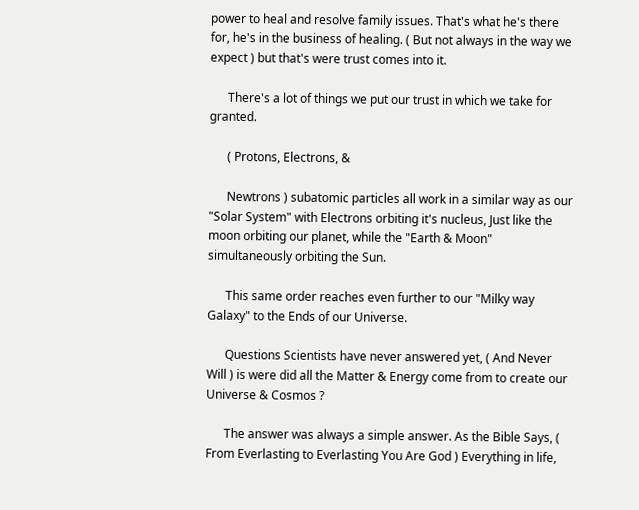power to heal and resolve family issues. That's what he's there for, he's in the business of healing. ( But not always in the way we expect ) but that's were trust comes into it.

      There's a lot of things we put our trust in which we take for granted.

      ( Protons, Electrons, &

      Newtrons ) subatomic particles all work in a similar way as our "Solar System" with Electrons orbiting it's nucleus, Just like the moon orbiting our planet, while the "Earth & Moon" simultaneously orbiting the Sun.

      This same order reaches even further to our "Milky way Galaxy" to the Ends of our Universe.

      Questions Scientists have never answered yet, ( And Never Will ) is were did all the Matter & Energy come from to create our Universe & Cosmos ?

      The answer was always a simple answer. As the Bible Says, ( From Everlasting to Everlasting You Are God ) Everything in life,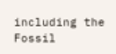including the Fossil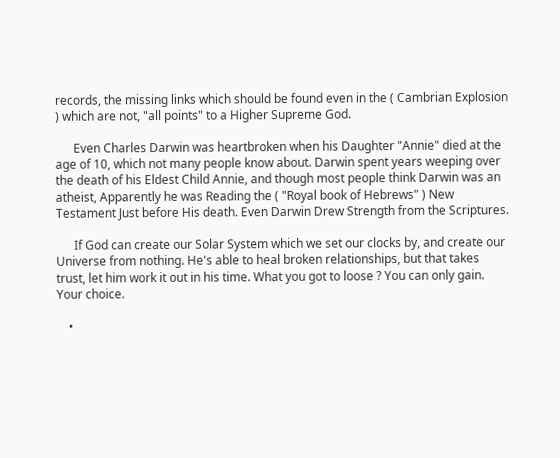records, the missing links which should be found even in the ( Cambrian Explosion ) which are not, "all points" to a Higher Supreme God.

      Even Charles Darwin was heartbroken when his Daughter "Annie" died at the age of 10, which not many people know about. Darwin spent years weeping over the death of his Eldest Child Annie, and though most people think Darwin was an atheist, Apparently he was Reading the ( "Royal book of Hebrews" ) New Testament Just before His death. Even Darwin Drew Strength from the Scriptures.

      If God can create our Solar System which we set our clocks by, and create our Universe from nothing. He's able to heal broken relationships, but that takes trust, let him work it out in his time. What you got to loose ? You can only gain. Your choice.

    •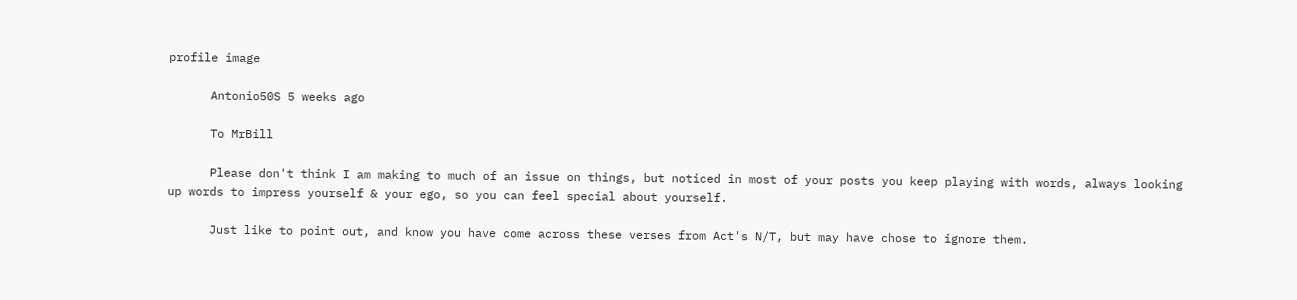profile image

      Antonio50S 5 weeks ago

      To MrBill

      Please don't think I am making to much of an issue on things, but noticed in most of your posts you keep playing with words, always looking up words to impress yourself & your ego, so you can feel special about yourself.

      Just like to point out, and know you have come across these verses from Act's N/T, but may have chose to ignore them.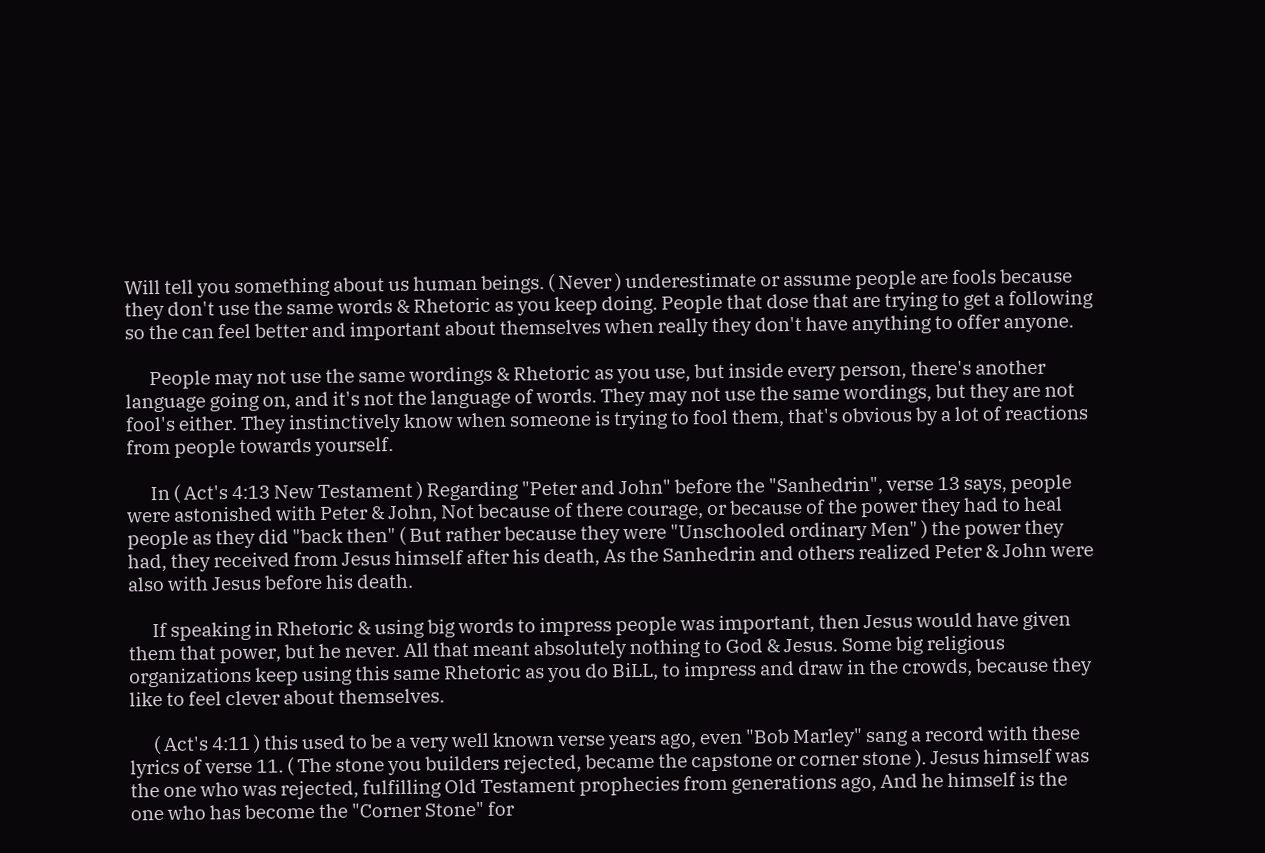Will tell you something about us human beings. ( Never ) underestimate or assume people are fools because they don't use the same words & Rhetoric as you keep doing. People that dose that are trying to get a following so the can feel better and important about themselves when really they don't have anything to offer anyone.

      People may not use the same wordings & Rhetoric as you use, but inside every person, there's another language going on, and it's not the language of words. They may not use the same wordings, but they are not fool's either. They instinctively know when someone is trying to fool them, that's obvious by a lot of reactions from people towards yourself.

      In ( Act's 4:13 New Testament ) Regarding "Peter and John" before the "Sanhedrin", verse 13 says, people were astonished with Peter & John, Not because of there courage, or because of the power they had to heal people as they did "back then" ( But rather because they were "Unschooled ordinary Men" ) the power they had, they received from Jesus himself after his death, As the Sanhedrin and others realized Peter & John were also with Jesus before his death.

      If speaking in Rhetoric & using big words to impress people was important, then Jesus would have given them that power, but he never. All that meant absolutely nothing to God & Jesus. Some big religious organizations keep using this same Rhetoric as you do BiLL, to impress and draw in the crowds, because they like to feel clever about themselves.

      ( Act's 4:11 ) this used to be a very well known verse years ago, even "Bob Marley" sang a record with these lyrics of verse 11. ( The stone you builders rejected, became the capstone or corner stone ). Jesus himself was the one who was rejected, fulfilling Old Testament prophecies from generations ago, And he himself is the one who has become the "Corner Stone" for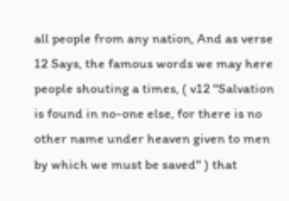all people from any nation, And as verse 12 Says, the famous words we may here people shouting a times, ( v12 "Salvation is found in no-one else, for there is no other name under heaven given to men by which we must be saved" ) that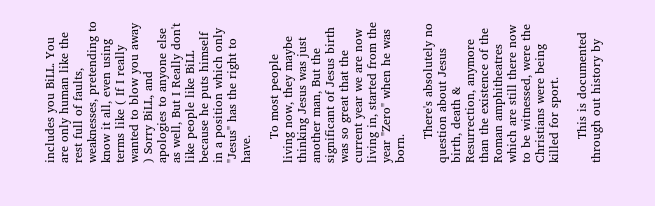includes you BiLL. You are only human like the rest full of faults, weaknesses, pretending to know it all, even using terms like ( If I really wanted to blow you away ) Sorry BiLL, and apologies to anyone else as well, But I Really don't like people like BiLL because he puts himself in a position which only "Jesus" has the right to have.

      To most people living now, they maybe thinking Jesus was just another man, But the significant of Jesus birth was so great that the current year we are now living in, started from the year "Zero" when he was born.

      There's absolutely no question about Jesus birth, death & Resurrection, anymore than the existence of the Roman amphitheatres which are still there now to be witnessed, were the Christians were being killed for sport.

      This is documented through out history by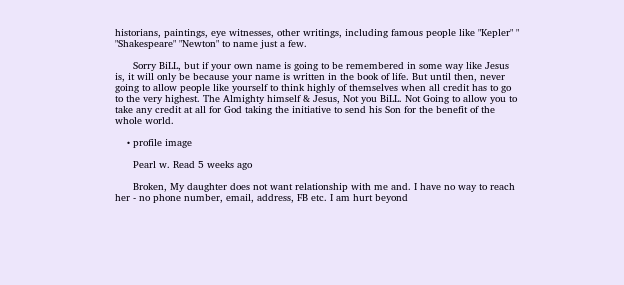historians, paintings, eye witnesses, other writings, including famous people like "Kepler" " "Shakespeare" "Newton" to name just a few.

      Sorry BiLL, but if your own name is going to be remembered in some way like Jesus is, it will only be because your name is written in the book of life. But until then, never going to allow people like yourself to think highly of themselves when all credit has to go to the very highest. The Almighty himself & Jesus, Not you BiLL. Not Going to allow you to take any credit at all for God taking the initiative to send his Son for the benefit of the whole world.

    • profile image

      Pearl w. Read 5 weeks ago

      Broken, My daughter does not want relationship with me and. I have no way to reach her - no phone number, email, address, FB etc. I am hurt beyond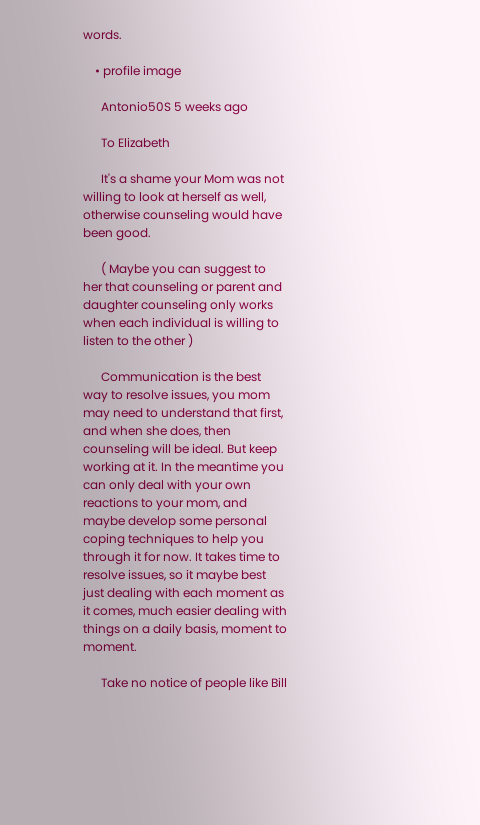words.

    • profile image

      Antonio50S 5 weeks ago

      To Elizabeth

      It's a shame your Mom was not willing to look at herself as well, otherwise counseling would have been good.

      ( Maybe you can suggest to her that counseling or parent and daughter counseling only works when each individual is willing to listen to the other )

      Communication is the best way to resolve issues, you mom may need to understand that first, and when she does, then counseling will be ideal. But keep working at it. In the meantime you can only deal with your own reactions to your mom, and maybe develop some personal coping techniques to help you through it for now. It takes time to resolve issues, so it maybe best just dealing with each moment as it comes, much easier dealing with things on a daily basis, moment to moment.

      Take no notice of people like Bill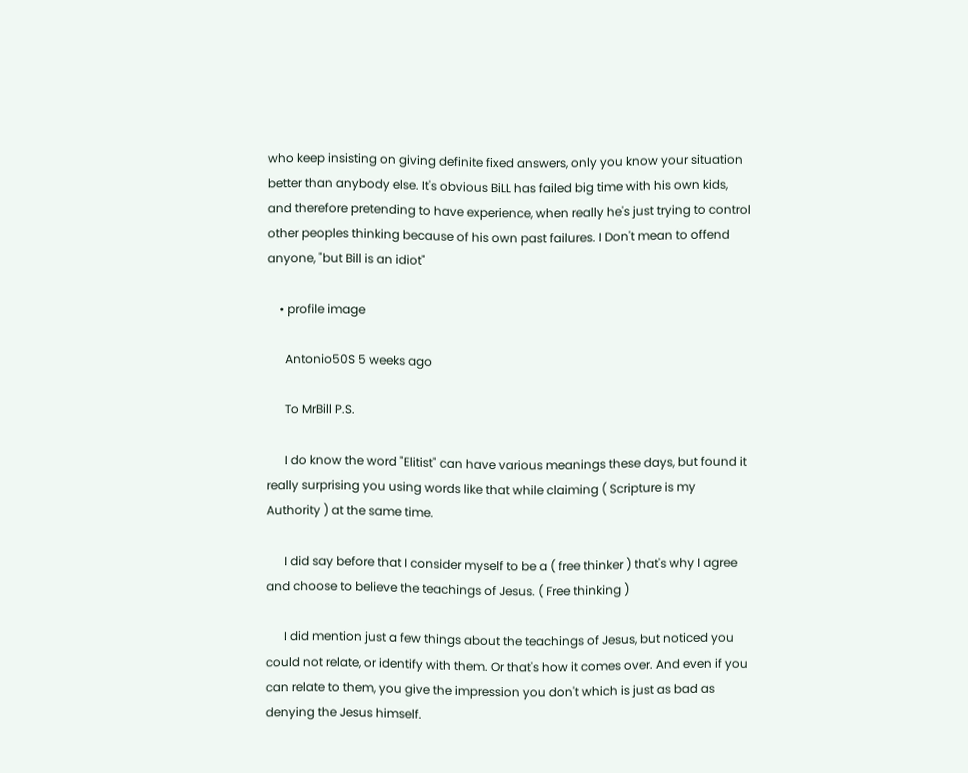who keep insisting on giving definite fixed answers, only you know your situation better than anybody else. It's obvious BiLL has failed big time with his own kids, and therefore pretending to have experience, when really he's just trying to control other peoples thinking because of his own past failures. I Don't mean to offend anyone, "but Bill is an idiot"

    • profile image

      Antonio50S 5 weeks ago

      To MrBill P.S.

      I do know the word "Elitist" can have various meanings these days, but found it really surprising you using words like that while claiming ( Scripture is my Authority ) at the same time.

      I did say before that I consider myself to be a ( free thinker ) that's why I agree and choose to believe the teachings of Jesus. ( Free thinking )

      I did mention just a few things about the teachings of Jesus, but noticed you could not relate, or identify with them. Or that's how it comes over. And even if you can relate to them, you give the impression you don't which is just as bad as denying the Jesus himself.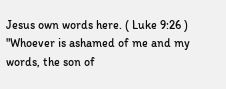Jesus own words here. ( Luke 9:26 ) "Whoever is ashamed of me and my words, the son of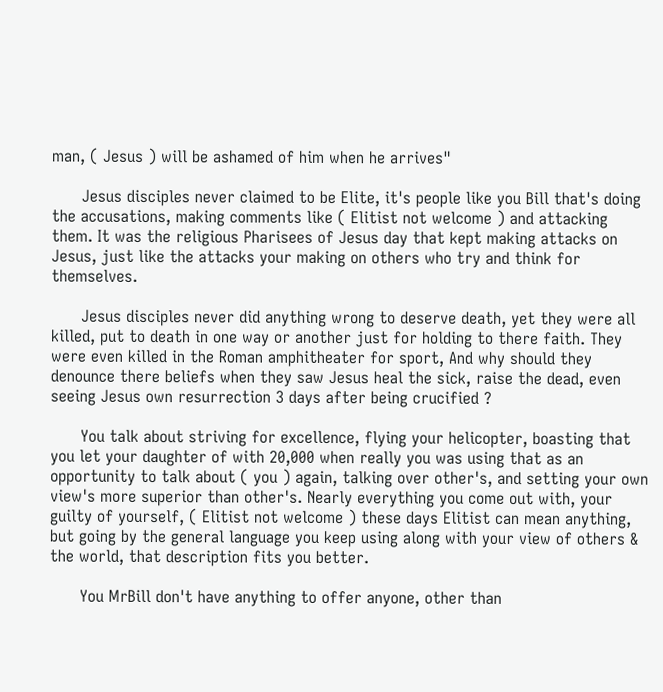man, ( Jesus ) will be ashamed of him when he arrives"

      Jesus disciples never claimed to be Elite, it's people like you Bill that's doing the accusations, making comments like ( Elitist not welcome ) and attacking them. It was the religious Pharisees of Jesus day that kept making attacks on Jesus, just like the attacks your making on others who try and think for themselves.

      Jesus disciples never did anything wrong to deserve death, yet they were all killed, put to death in one way or another just for holding to there faith. They were even killed in the Roman amphitheater for sport, And why should they denounce there beliefs when they saw Jesus heal the sick, raise the dead, even seeing Jesus own resurrection 3 days after being crucified ?

      You talk about striving for excellence, flying your helicopter, boasting that you let your daughter of with 20,000 when really you was using that as an opportunity to talk about ( you ) again, talking over other's, and setting your own view's more superior than other's. Nearly everything you come out with, your guilty of yourself, ( Elitist not welcome ) these days Elitist can mean anything, but going by the general language you keep using along with your view of others & the world, that description fits you better.

      You MrBill don't have anything to offer anyone, other than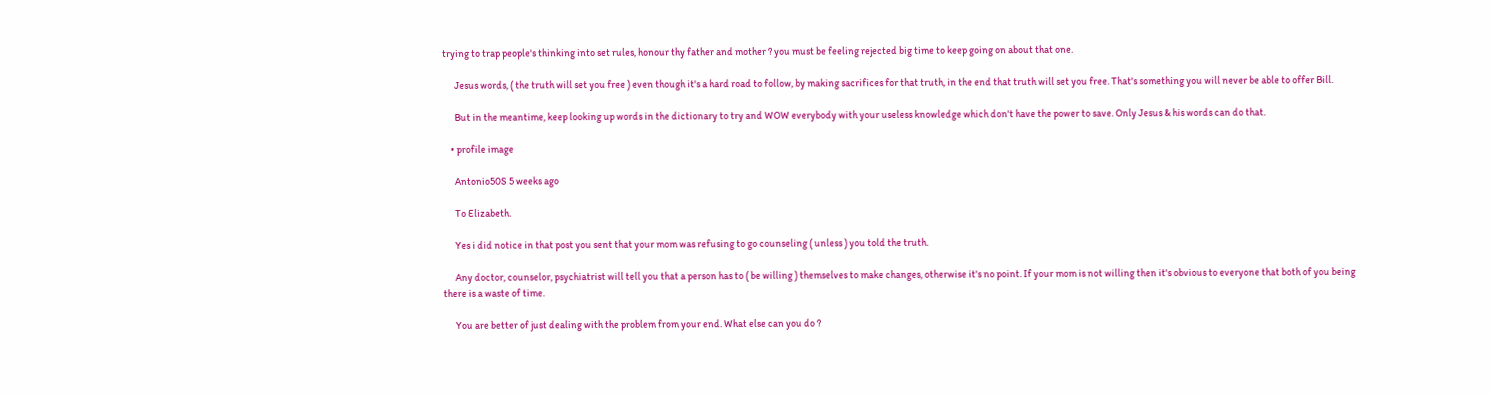trying to trap people's thinking into set rules, honour thy father and mother ? you must be feeling rejected big time to keep going on about that one.

      Jesus words, ( the truth will set you free ) even though it's a hard road to follow, by making sacrifices for that truth, in the end that truth will set you free. That's something you will never be able to offer Bill.

      But in the meantime, keep looking up words in the dictionary to try and WOW everybody with your useless knowledge which don't have the power to save. Only Jesus & his words can do that.

    • profile image

      Antonio50S 5 weeks ago

      To Elizabeth.

      Yes i did notice in that post you sent that your mom was refusing to go counseling ( unless ) you told the truth.

      Any doctor, counselor, psychiatrist will tell you that a person has to ( be willing ) themselves to make changes, otherwise it's no point. If your mom is not willing then it's obvious to everyone that both of you being there is a waste of time.

      You are better of just dealing with the problem from your end. What else can you do ?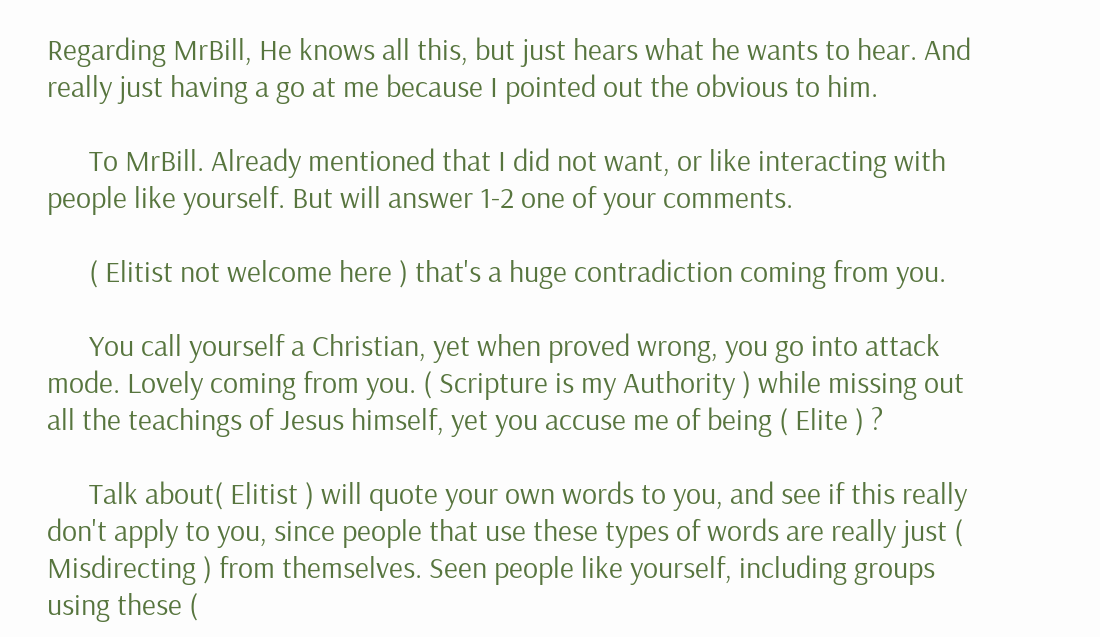Regarding MrBill, He knows all this, but just hears what he wants to hear. And really just having a go at me because I pointed out the obvious to him.

      To MrBill. Already mentioned that I did not want, or like interacting with people like yourself. But will answer 1-2 one of your comments.

      ( Elitist not welcome here ) that's a huge contradiction coming from you.

      You call yourself a Christian, yet when proved wrong, you go into attack mode. Lovely coming from you. ( Scripture is my Authority ) while missing out all the teachings of Jesus himself, yet you accuse me of being ( Elite ) ?

      Talk about( Elitist ) will quote your own words to you, and see if this really don't apply to you, since people that use these types of words are really just ( Misdirecting ) from themselves. Seen people like yourself, including groups using these (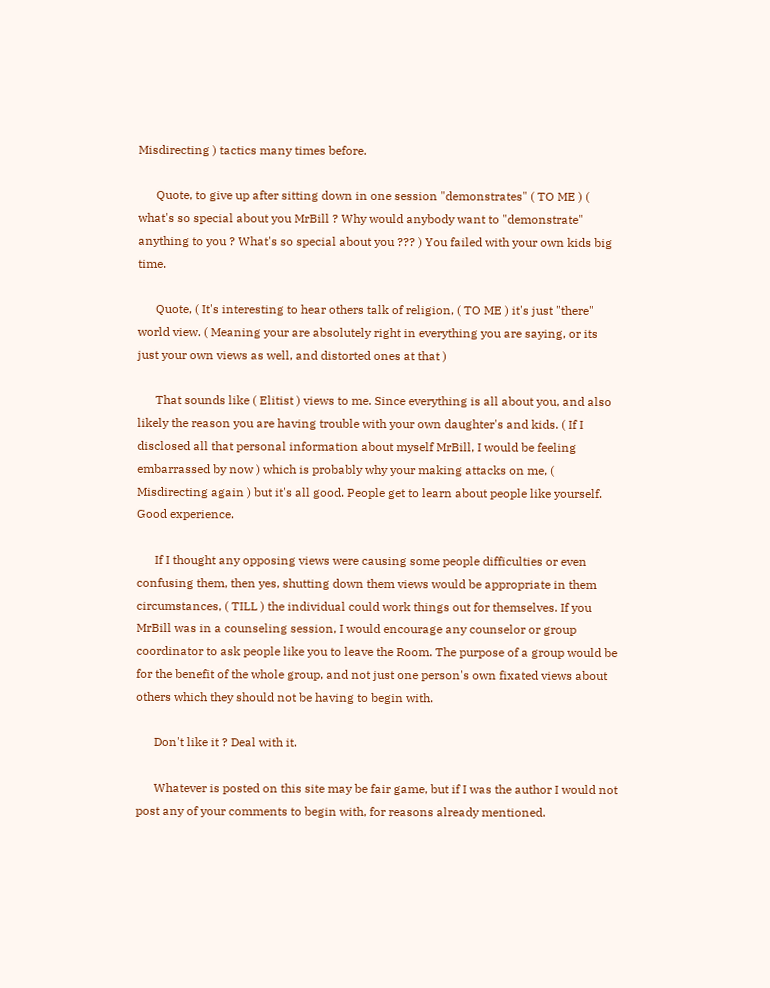Misdirecting ) tactics many times before.

      Quote, to give up after sitting down in one session "demonstrates" ( TO ME ) ( what's so special about you MrBill ? Why would anybody want to "demonstrate" anything to you ? What's so special about you ??? ) You failed with your own kids big time.

      Quote, ( It's interesting to hear others talk of religion, ( TO ME ) it's just "there" world view. ( Meaning your are absolutely right in everything you are saying, or its just your own views as well, and distorted ones at that )

      That sounds like ( Elitist ) views to me. Since everything is all about you, and also likely the reason you are having trouble with your own daughter's and kids. ( If I disclosed all that personal information about myself MrBill, I would be feeling embarrassed by now ) which is probably why your making attacks on me, ( Misdirecting again ) but it's all good. People get to learn about people like yourself. Good experience.

      If I thought any opposing views were causing some people difficulties or even confusing them, then yes, shutting down them views would be appropriate in them circumstances, ( TILL ) the individual could work things out for themselves. If you MrBill was in a counseling session, I would encourage any counselor or group coordinator to ask people like you to leave the Room. The purpose of a group would be for the benefit of the whole group, and not just one person's own fixated views about others which they should not be having to begin with.

      Don't like it ? Deal with it.

      Whatever is posted on this site may be fair game, but if I was the author I would not post any of your comments to begin with, for reasons already mentioned.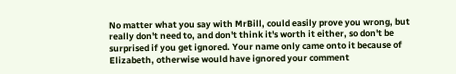No matter what you say with MrBill, could easily prove you wrong, but really don't need to, and don't think it's worth it either, so don't be surprised if you get ignored. Your name only came onto it because of Elizabeth, otherwise would have ignored your comment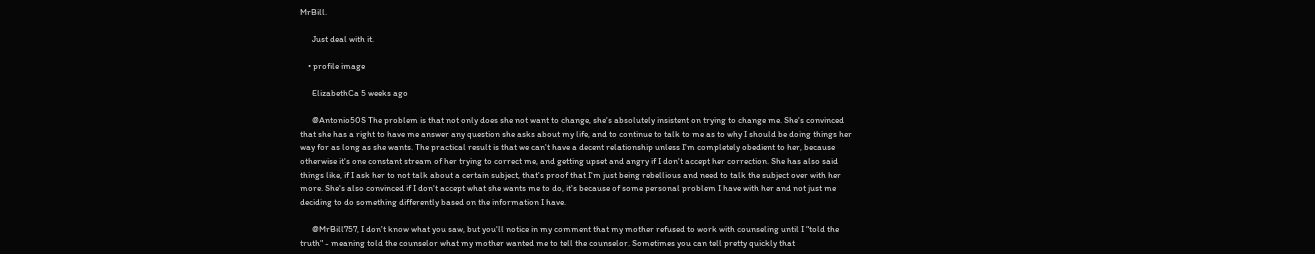MrBill.

      Just deal with it.

    • profile image

      ElizabethCa 5 weeks ago

      @Antonio50S The problem is that not only does she not want to change, she's absolutely insistent on trying to change me. She's convinced that she has a right to have me answer any question she asks about my life, and to continue to talk to me as to why I should be doing things her way for as long as she wants. The practical result is that we can't have a decent relationship unless I'm completely obedient to her, because otherwise it's one constant stream of her trying to correct me, and getting upset and angry if I don't accept her correction. She has also said things like, if I ask her to not talk about a certain subject, that's proof that I'm just being rebellious and need to talk the subject over with her more. She's also convinced if I don't accept what she wants me to do, it's because of some personal problem I have with her and not just me deciding to do something differently based on the information I have.

      @MrBill757, I don't know what you saw, but you'll notice in my comment that my mother refused to work with counseling until I "told the truth" - meaning told the counselor what my mother wanted me to tell the counselor. Sometimes you can tell pretty quickly that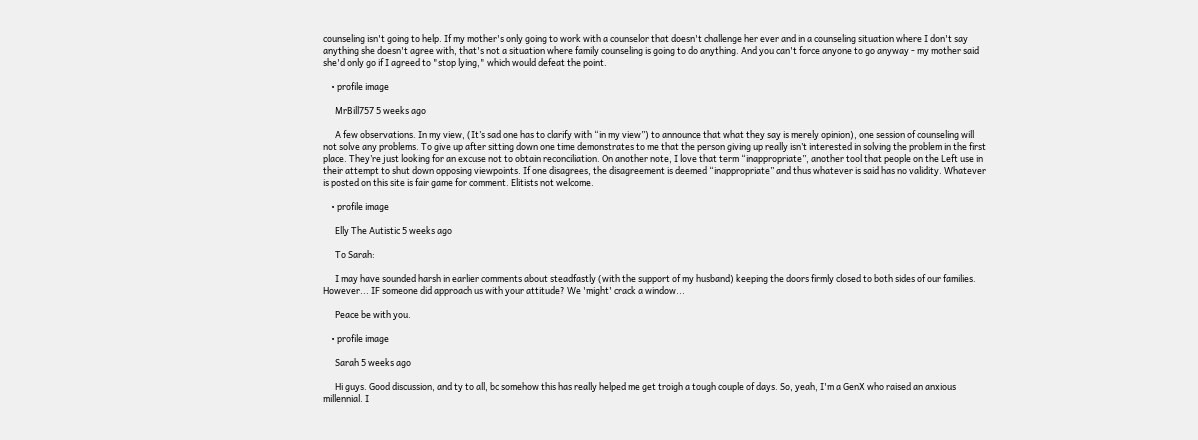counseling isn't going to help. If my mother's only going to work with a counselor that doesn't challenge her ever and in a counseling situation where I don't say anything she doesn't agree with, that's not a situation where family counseling is going to do anything. And you can't force anyone to go anyway - my mother said she'd only go if I agreed to "stop lying," which would defeat the point.

    • profile image

      MrBill757 5 weeks ago

      A few observations. In my view, (It’s sad one has to clarify with “in my view”) to announce that what they say is merely opinion), one session of counseling will not solve any problems. To give up after sitting down one time demonstrates to me that the person giving up really isn’t interested in solving the problem in the first place. They’re just looking for an excuse not to obtain reconciliation. On another note, I love that term “inappropriate”, another tool that people on the Left use in their attempt to shut down opposing viewpoints. If one disagrees, the disagreement is deemed “inappropriate” and thus whatever is said has no validity. Whatever is posted on this site is fair game for comment. Elitists not welcome.

    • profile image

      Elly The Autistic 5 weeks ago

      To Sarah:

      I may have sounded harsh in earlier comments about steadfastly (with the support of my husband) keeping the doors firmly closed to both sides of our families. However... IF someone did approach us with your attitude? We 'might' crack a window...

      Peace be with you.

    • profile image

      Sarah 5 weeks ago

      Hi guys. Good discussion, and ty to all, bc somehow this has really helped me get troigh a tough couple of days. So, yeah, I'm a GenX who raised an anxious millennial. I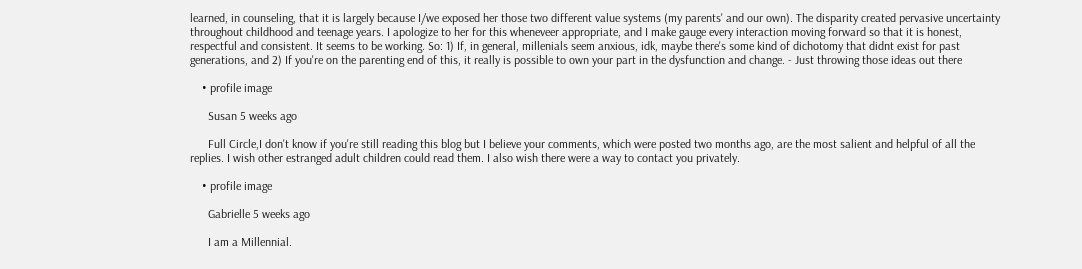learned, in counseling, that it is largely because I/we exposed her those two different value systems (my parents' and our own). The disparity created pervasive uncertainty throughout childhood and teenage years. I apologize to her for this wheneveer appropriate, and I make gauge every interaction moving forward so that it is honest, respectful and consistent. It seems to be working. So: 1) If, in general, millenials seem anxious, idk, maybe there's some kind of dichotomy that didnt exist for past generations, and 2) If you're on the parenting end of this, it really is possible to own your part in the dysfunction and change. - Just throwing those ideas out there

    • profile image

      Susan 5 weeks ago

      Full Circle,I don't know if you're still reading this blog but I believe your comments, which were posted two months ago, are the most salient and helpful of all the replies. I wish other estranged adult children could read them. I also wish there were a way to contact you privately.

    • profile image

      Gabrielle 5 weeks ago

      I am a Millennial.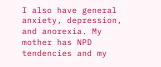I also have general anxiety, depression, and anorexia. My mother has NPD tendencies and my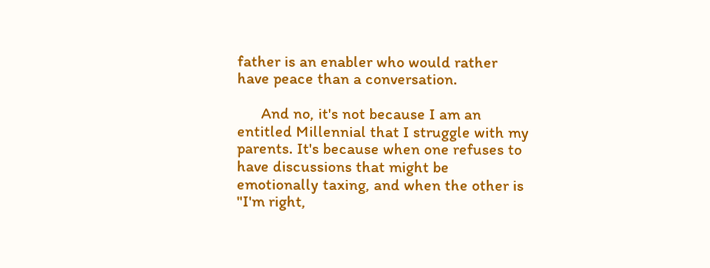father is an enabler who would rather have peace than a conversation.

      And no, it's not because I am an entitled Millennial that I struggle with my parents. It's because when one refuses to have discussions that might be emotionally taxing, and when the other is "I'm right,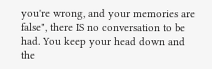you're wrong, and your memories are false", there IS no conversation to be had. You keep your head down and the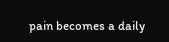pain becomes a daily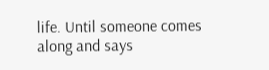life. Until someone comes along and says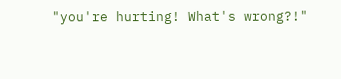"you're hurting! What's wrong?!"